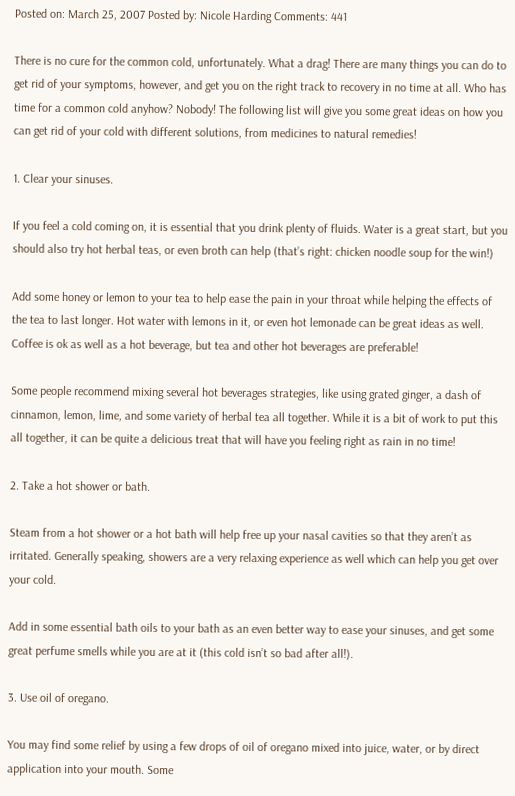Posted on: March 25, 2007 Posted by: Nicole Harding Comments: 441

There is no cure for the common cold, unfortunately. What a drag! There are many things you can do to get rid of your symptoms, however, and get you on the right track to recovery in no time at all. Who has time for a common cold anyhow? Nobody! The following list will give you some great ideas on how you can get rid of your cold with different solutions, from medicines to natural remedies!

1. Clear your sinuses.

If you feel a cold coming on, it is essential that you drink plenty of fluids. Water is a great start, but you should also try hot herbal teas, or even broth can help (that’s right: chicken noodle soup for the win!)

Add some honey or lemon to your tea to help ease the pain in your throat while helping the effects of the tea to last longer. Hot water with lemons in it, or even hot lemonade can be great ideas as well. Coffee is ok as well as a hot beverage, but tea and other hot beverages are preferable!

Some people recommend mixing several hot beverages strategies, like using grated ginger, a dash of cinnamon, lemon, lime, and some variety of herbal tea all together. While it is a bit of work to put this all together, it can be quite a delicious treat that will have you feeling right as rain in no time!

2. Take a hot shower or bath.

Steam from a hot shower or a hot bath will help free up your nasal cavities so that they aren’t as irritated. Generally speaking, showers are a very relaxing experience as well which can help you get over your cold.

Add in some essential bath oils to your bath as an even better way to ease your sinuses, and get some great perfume smells while you are at it (this cold isn’t so bad after all!).

3. Use oil of oregano.

You may find some relief by using a few drops of oil of oregano mixed into juice, water, or by direct application into your mouth. Some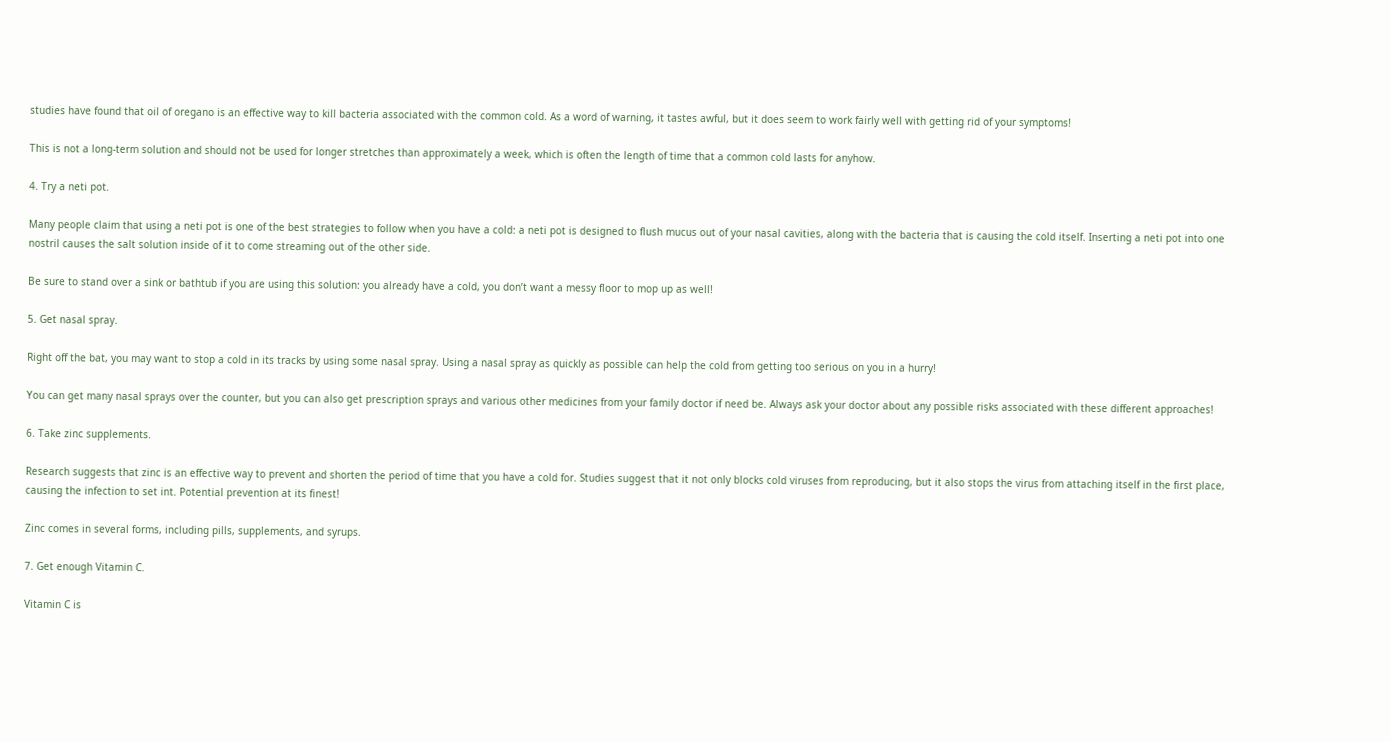studies have found that oil of oregano is an effective way to kill bacteria associated with the common cold. As a word of warning, it tastes awful, but it does seem to work fairly well with getting rid of your symptoms!

This is not a long-term solution and should not be used for longer stretches than approximately a week, which is often the length of time that a common cold lasts for anyhow.

4. Try a neti pot.

Many people claim that using a neti pot is one of the best strategies to follow when you have a cold: a neti pot is designed to flush mucus out of your nasal cavities, along with the bacteria that is causing the cold itself. Inserting a neti pot into one nostril causes the salt solution inside of it to come streaming out of the other side.

Be sure to stand over a sink or bathtub if you are using this solution: you already have a cold, you don’t want a messy floor to mop up as well!

5. Get nasal spray.

Right off the bat, you may want to stop a cold in its tracks by using some nasal spray. Using a nasal spray as quickly as possible can help the cold from getting too serious on you in a hurry!

You can get many nasal sprays over the counter, but you can also get prescription sprays and various other medicines from your family doctor if need be. Always ask your doctor about any possible risks associated with these different approaches!

6. Take zinc supplements.

Research suggests that zinc is an effective way to prevent and shorten the period of time that you have a cold for. Studies suggest that it not only blocks cold viruses from reproducing, but it also stops the virus from attaching itself in the first place, causing the infection to set int. Potential prevention at its finest!

Zinc comes in several forms, including pills, supplements, and syrups.

7. Get enough Vitamin C.

Vitamin C is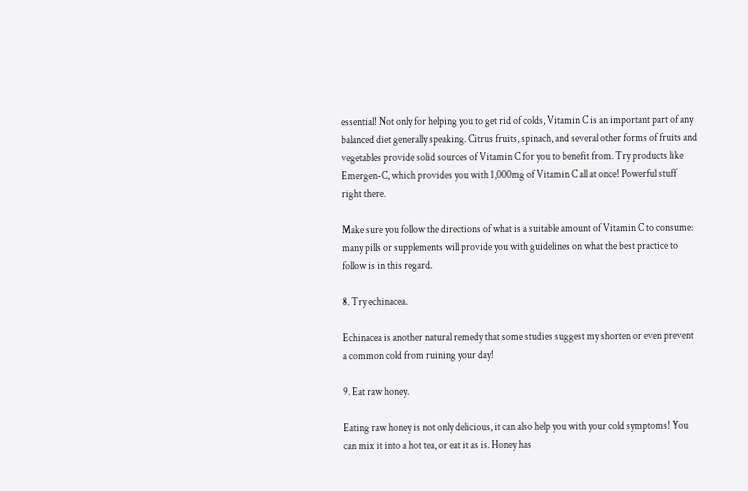essential! Not only for helping you to get rid of colds, Vitamin C is an important part of any balanced diet generally speaking. Citrus fruits, spinach, and several other forms of fruits and vegetables provide solid sources of Vitamin C for you to benefit from. Try products like Emergen-C, which provides you with 1,000mg of Vitamin C all at once! Powerful stuff right there.

Make sure you follow the directions of what is a suitable amount of Vitamin C to consume: many pills or supplements will provide you with guidelines on what the best practice to follow is in this regard.

8. Try echinacea.

Echinacea is another natural remedy that some studies suggest my shorten or even prevent a common cold from ruining your day!

9. Eat raw honey.

Eating raw honey is not only delicious, it can also help you with your cold symptoms! You can mix it into a hot tea, or eat it as is. Honey has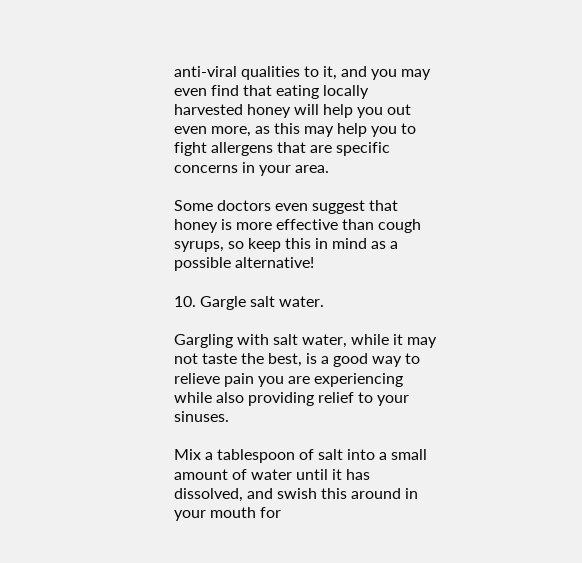anti-viral qualities to it, and you may even find that eating locally harvested honey will help you out even more, as this may help you to fight allergens that are specific concerns in your area.

Some doctors even suggest that honey is more effective than cough syrups, so keep this in mind as a possible alternative!

10. Gargle salt water.

Gargling with salt water, while it may not taste the best, is a good way to relieve pain you are experiencing while also providing relief to your sinuses.

Mix a tablespoon of salt into a small amount of water until it has dissolved, and swish this around in your mouth for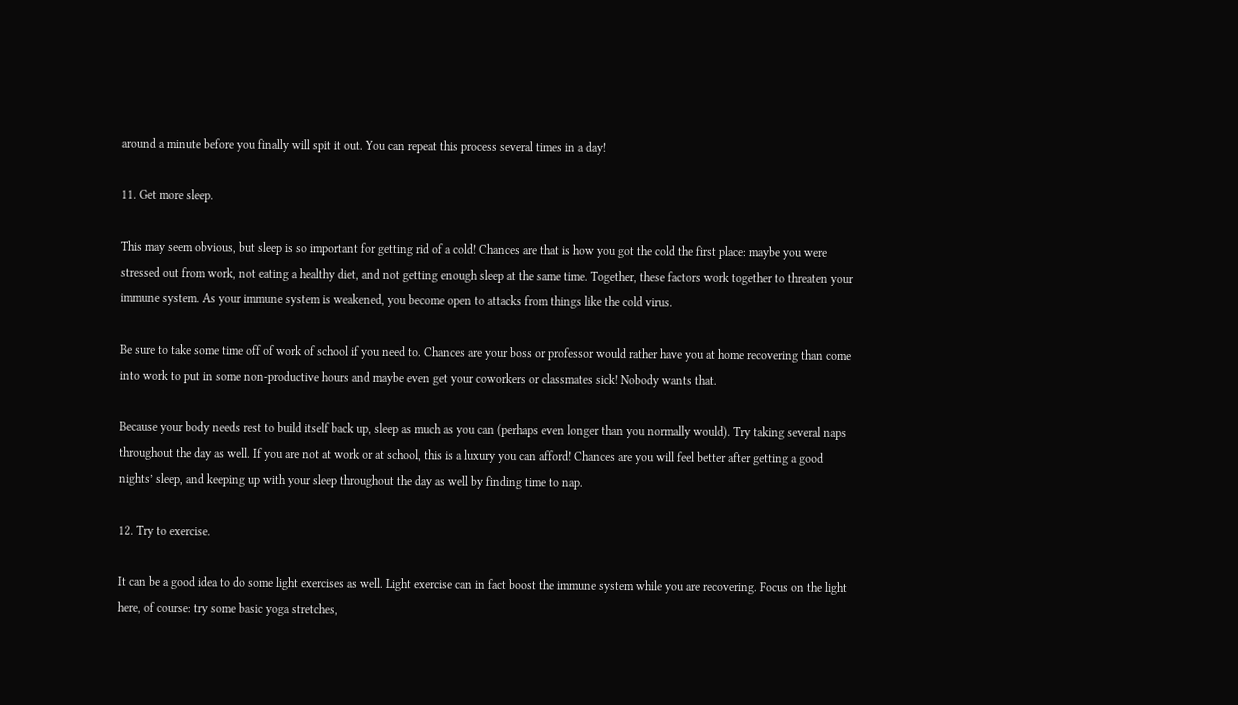around a minute before you finally will spit it out. You can repeat this process several times in a day!

11. Get more sleep.

This may seem obvious, but sleep is so important for getting rid of a cold! Chances are that is how you got the cold the first place: maybe you were stressed out from work, not eating a healthy diet, and not getting enough sleep at the same time. Together, these factors work together to threaten your immune system. As your immune system is weakened, you become open to attacks from things like the cold virus.

Be sure to take some time off of work of school if you need to. Chances are your boss or professor would rather have you at home recovering than come into work to put in some non-productive hours and maybe even get your coworkers or classmates sick! Nobody wants that.

Because your body needs rest to build itself back up, sleep as much as you can (perhaps even longer than you normally would). Try taking several naps throughout the day as well. If you are not at work or at school, this is a luxury you can afford! Chances are you will feel better after getting a good nights’ sleep, and keeping up with your sleep throughout the day as well by finding time to nap.

12. Try to exercise.

It can be a good idea to do some light exercises as well. Light exercise can in fact boost the immune system while you are recovering. Focus on the light here, of course: try some basic yoga stretches,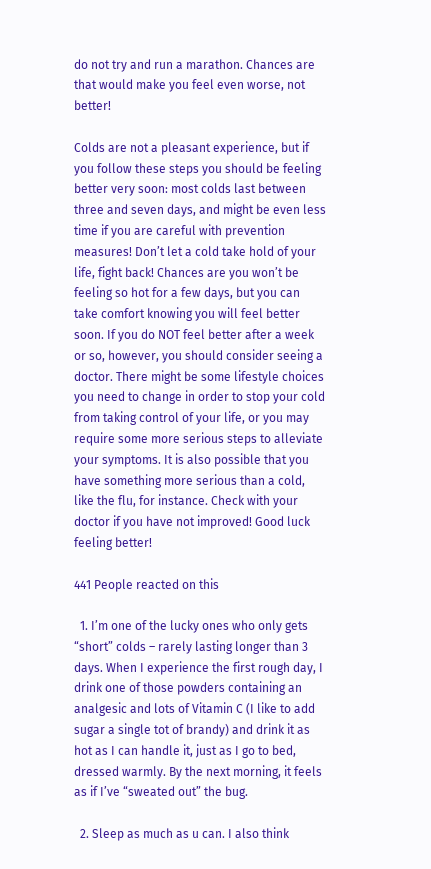do not try and run a marathon. Chances are that would make you feel even worse, not better!

Colds are not a pleasant experience, but if you follow these steps you should be feeling better very soon: most colds last between three and seven days, and might be even less time if you are careful with prevention measures! Don’t let a cold take hold of your life, fight back! Chances are you won’t be feeling so hot for a few days, but you can take comfort knowing you will feel better soon. If you do NOT feel better after a week or so, however, you should consider seeing a doctor. There might be some lifestyle choices you need to change in order to stop your cold from taking control of your life, or you may require some more serious steps to alleviate your symptoms. It is also possible that you have something more serious than a cold, like the flu, for instance. Check with your doctor if you have not improved! Good luck feeling better!

441 People reacted on this

  1. I’m one of the lucky ones who only gets “short” colds – rarely lasting longer than 3 days. When I experience the first rough day, I drink one of those powders containing an analgesic and lots of Vitamin C (I like to add sugar a single tot of brandy) and drink it as hot as I can handle it, just as I go to bed, dressed warmly. By the next morning, it feels as if I’ve “sweated out” the bug.

  2. Sleep as much as u can. I also think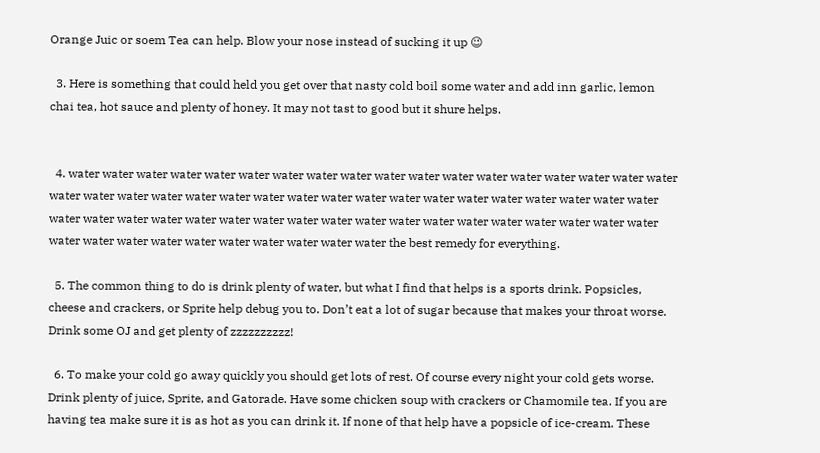Orange Juic or soem Tea can help. Blow your nose instead of sucking it up 😉

  3. Here is something that could held you get over that nasty cold boil some water and add inn garlic, lemon chai tea, hot sauce and plenty of honey. It may not tast to good but it shure helps.


  4. water water water water water water water water water water water water water water water water water water water water water water water water water water water water water water water water water water water water water water water water water water water water water water water water water water water water water water water water water water water water water water water water the best remedy for everything.

  5. The common thing to do is drink plenty of water, but what I find that helps is a sports drink. Popsicles, cheese and crackers, or Sprite help debug you to. Don’t eat a lot of sugar because that makes your throat worse. Drink some OJ and get plenty of zzzzzzzzzz!

  6. To make your cold go away quickly you should get lots of rest. Of course every night your cold gets worse. Drink plenty of juice, Sprite, and Gatorade. Have some chicken soup with crackers or Chamomile tea. If you are having tea make sure it is as hot as you can drink it. If none of that help have a popsicle of ice-cream. These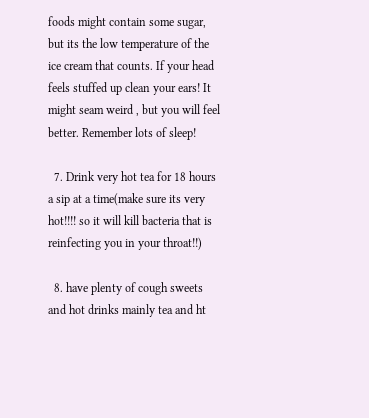foods might contain some sugar, but its the low temperature of the ice cream that counts. If your head feels stuffed up clean your ears! It might seam weird , but you will feel better. Remember lots of sleep!

  7. Drink very hot tea for 18 hours a sip at a time(make sure its very hot!!!! so it will kill bacteria that is reinfecting you in your throat!!)

  8. have plenty of cough sweets and hot drinks mainly tea and ht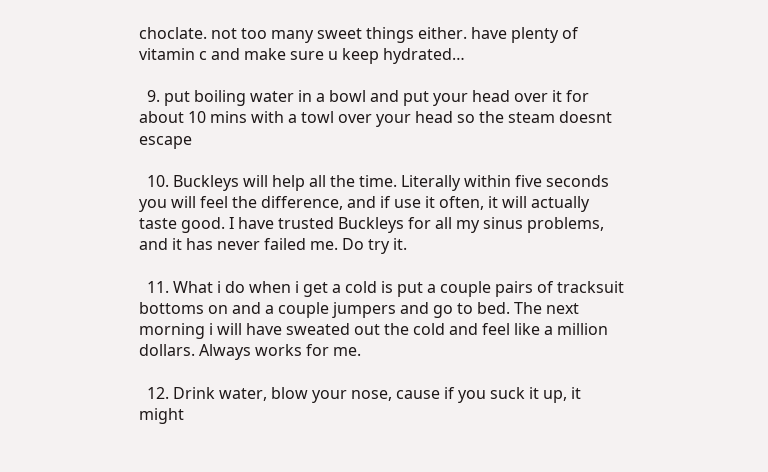choclate. not too many sweet things either. have plenty of vitamin c and make sure u keep hydrated…

  9. put boiling water in a bowl and put your head over it for about 10 mins with a towl over your head so the steam doesnt escape

  10. Buckleys will help all the time. Literally within five seconds you will feel the difference, and if use it often, it will actually taste good. I have trusted Buckleys for all my sinus problems, and it has never failed me. Do try it.

  11. What i do when i get a cold is put a couple pairs of tracksuit bottoms on and a couple jumpers and go to bed. The next morning i will have sweated out the cold and feel like a million dollars. Always works for me.

  12. Drink water, blow your nose, cause if you suck it up, it might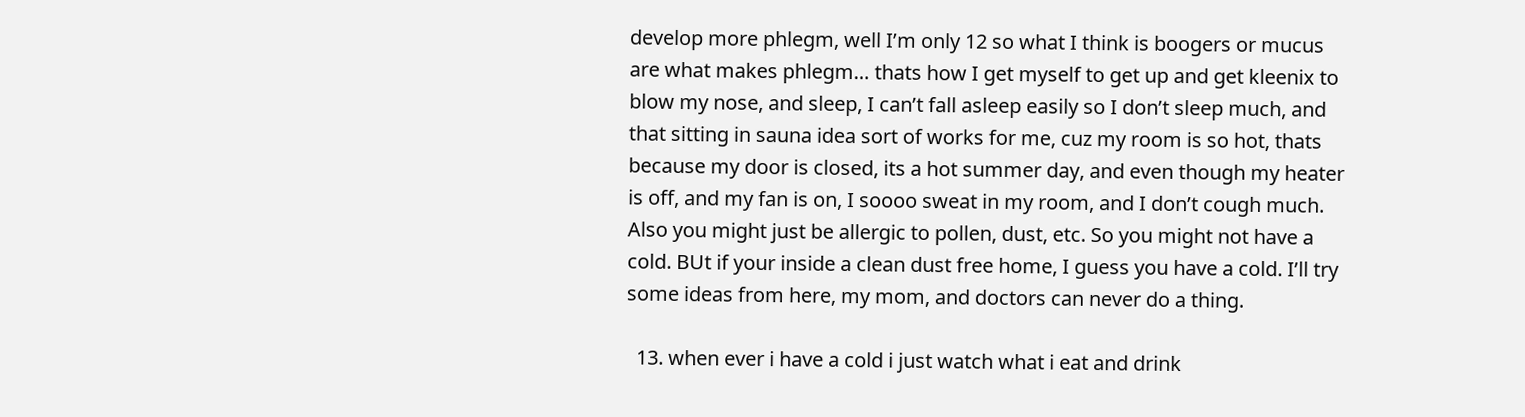develop more phlegm, well I’m only 12 so what I think is boogers or mucus are what makes phlegm… thats how I get myself to get up and get kleenix to blow my nose, and sleep, I can’t fall asleep easily so I don’t sleep much, and that sitting in sauna idea sort of works for me, cuz my room is so hot, thats because my door is closed, its a hot summer day, and even though my heater is off, and my fan is on, I soooo sweat in my room, and I don’t cough much. Also you might just be allergic to pollen, dust, etc. So you might not have a cold. BUt if your inside a clean dust free home, I guess you have a cold. I’ll try some ideas from here, my mom, and doctors can never do a thing.

  13. when ever i have a cold i just watch what i eat and drink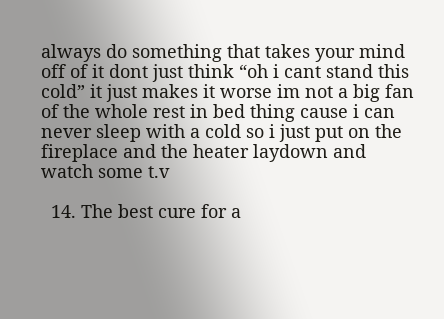always do something that takes your mind off of it dont just think “oh i cant stand this cold” it just makes it worse im not a big fan of the whole rest in bed thing cause i can never sleep with a cold so i just put on the fireplace and the heater laydown and watch some t.v

  14. The best cure for a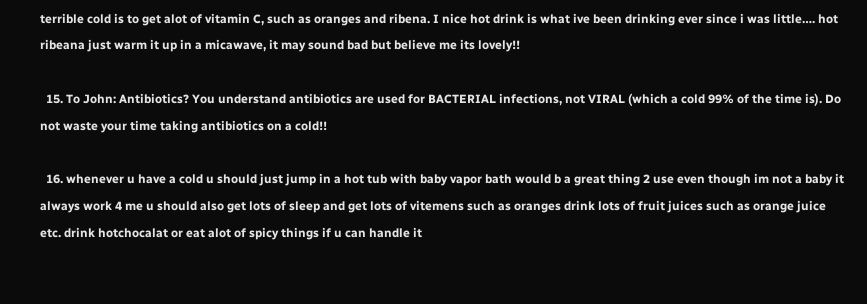terrible cold is to get alot of vitamin C, such as oranges and ribena. I nice hot drink is what ive been drinking ever since i was little…. hot ribeana just warm it up in a micawave, it may sound bad but believe me its lovely!!

  15. To John: Antibiotics? You understand antibiotics are used for BACTERIAL infections, not VIRAL (which a cold 99% of the time is). Do not waste your time taking antibiotics on a cold!!

  16. whenever u have a cold u should just jump in a hot tub with baby vapor bath would b a great thing 2 use even though im not a baby it always work 4 me u should also get lots of sleep and get lots of vitemens such as oranges drink lots of fruit juices such as orange juice etc. drink hotchocalat or eat alot of spicy things if u can handle it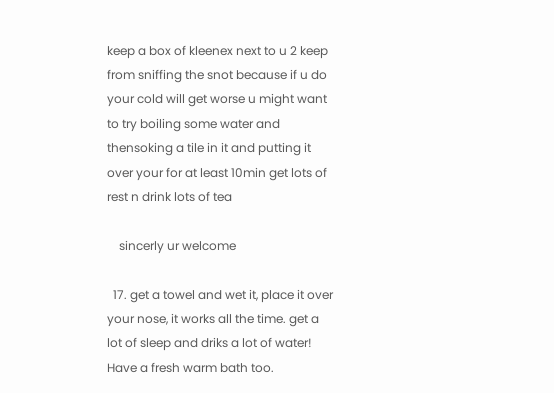keep a box of kleenex next to u 2 keep from sniffing the snot because if u do your cold will get worse u might want to try boiling some water and thensoking a tile in it and putting it over your for at least 10min get lots of rest n drink lots of tea

    sincerly ur welcome

  17. get a towel and wet it, place it over your nose, it works all the time. get a lot of sleep and driks a lot of water! Have a fresh warm bath too.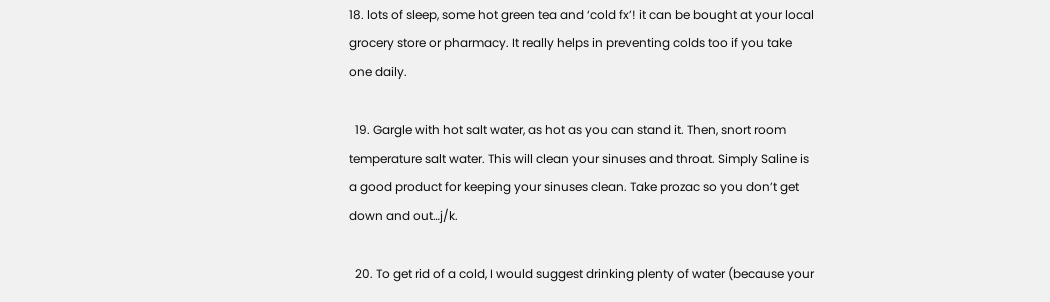18. lots of sleep, some hot green tea and ‘cold fx’! it can be bought at your local grocery store or pharmacy. It really helps in preventing colds too if you take one daily.

  19. Gargle with hot salt water, as hot as you can stand it. Then, snort room temperature salt water. This will clean your sinuses and throat. Simply Saline is a good product for keeping your sinuses clean. Take prozac so you don’t get down and out…j/k.

  20. To get rid of a cold, I would suggest drinking plenty of water (because your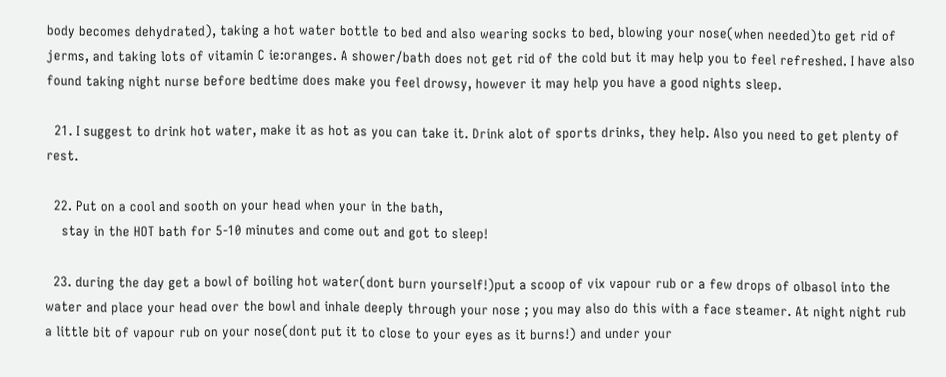body becomes dehydrated), taking a hot water bottle to bed and also wearing socks to bed, blowing your nose(when needed)to get rid of jerms, and taking lots of vitamin C ie:oranges. A shower/bath does not get rid of the cold but it may help you to feel refreshed. I have also found taking night nurse before bedtime does make you feel drowsy, however it may help you have a good nights sleep.

  21. I suggest to drink hot water, make it as hot as you can take it. Drink alot of sports drinks, they help. Also you need to get plenty of rest.

  22. Put on a cool and sooth on your head when your in the bath,
    stay in the HOT bath for 5-10 minutes and come out and got to sleep!

  23. during the day get a bowl of boiling hot water(dont burn yourself!)put a scoop of vix vapour rub or a few drops of olbasol into the water and place your head over the bowl and inhale deeply through your nose ; you may also do this with a face steamer. At night night rub a little bit of vapour rub on your nose(dont put it to close to your eyes as it burns!) and under your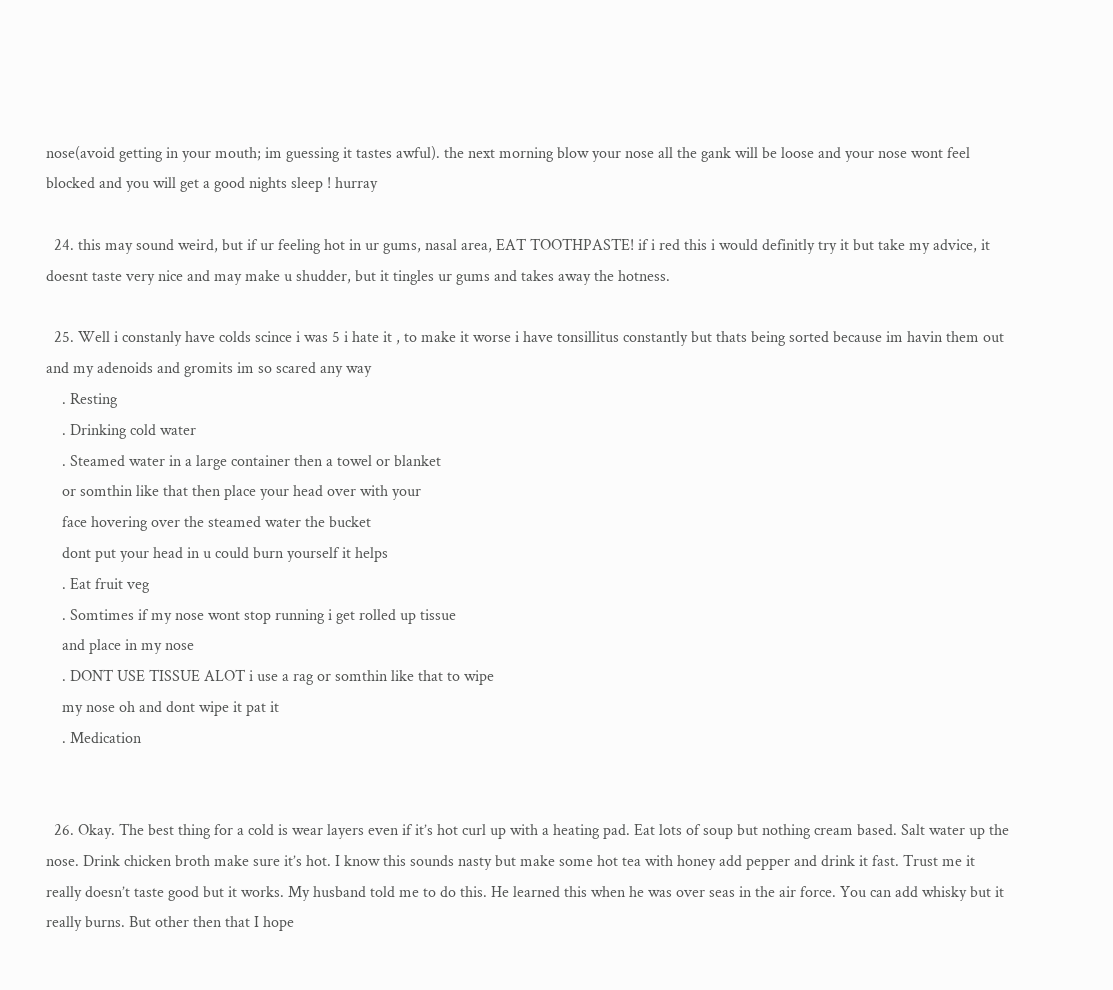nose(avoid getting in your mouth; im guessing it tastes awful). the next morning blow your nose all the gank will be loose and your nose wont feel blocked and you will get a good nights sleep ! hurray

  24. this may sound weird, but if ur feeling hot in ur gums, nasal area, EAT TOOTHPASTE! if i red this i would definitly try it but take my advice, it doesnt taste very nice and may make u shudder, but it tingles ur gums and takes away the hotness.

  25. Well i constanly have colds scince i was 5 i hate it , to make it worse i have tonsillitus constantly but thats being sorted because im havin them out and my adenoids and gromits im so scared any way
    . Resting
    . Drinking cold water
    . Steamed water in a large container then a towel or blanket
    or somthin like that then place your head over with your
    face hovering over the steamed water the bucket
    dont put your head in u could burn yourself it helps
    . Eat fruit veg
    . Somtimes if my nose wont stop running i get rolled up tissue
    and place in my nose
    . DONT USE TISSUE ALOT i use a rag or somthin like that to wipe
    my nose oh and dont wipe it pat it
    . Medication


  26. Okay. The best thing for a cold is wear layers even if it’s hot curl up with a heating pad. Eat lots of soup but nothing cream based. Salt water up the nose. Drink chicken broth make sure it’s hot. I know this sounds nasty but make some hot tea with honey add pepper and drink it fast. Trust me it really doesn’t taste good but it works. My husband told me to do this. He learned this when he was over seas in the air force. You can add whisky but it really burns. But other then that I hope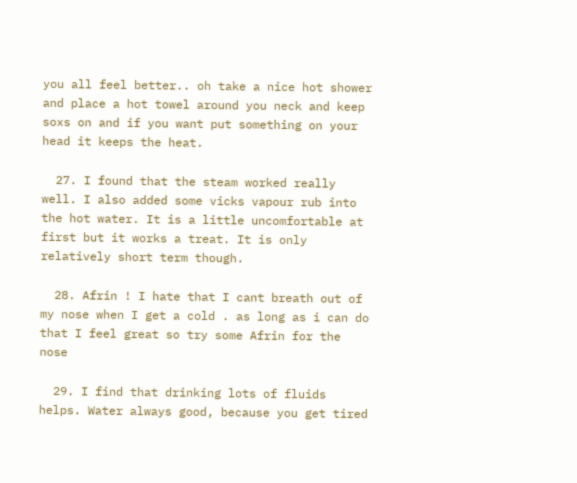you all feel better.. oh take a nice hot shower and place a hot towel around you neck and keep soxs on and if you want put something on your head it keeps the heat.

  27. I found that the steam worked really well. I also added some vicks vapour rub into the hot water. It is a little uncomfortable at first but it works a treat. It is only relatively short term though.

  28. Afrin ! I hate that I cant breath out of my nose when I get a cold . as long as i can do that I feel great so try some Afrin for the nose

  29. I find that drinking lots of fluids helps. Water always good, because you get tired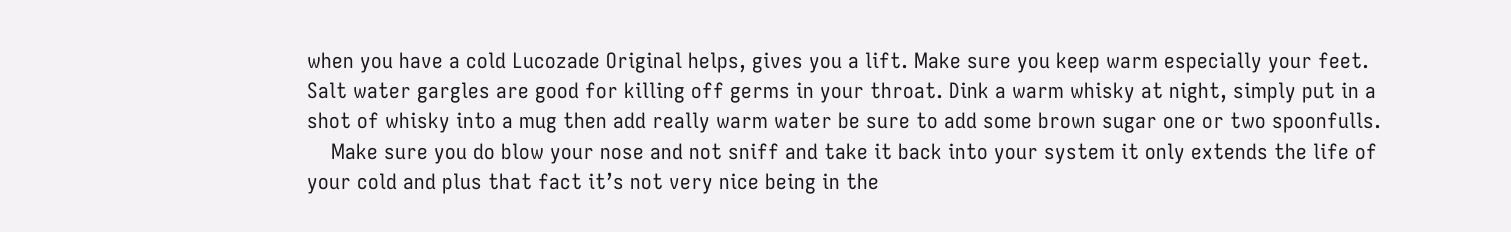when you have a cold Lucozade Original helps, gives you a lift. Make sure you keep warm especially your feet. Salt water gargles are good for killing off germs in your throat. Dink a warm whisky at night, simply put in a shot of whisky into a mug then add really warm water be sure to add some brown sugar one or two spoonfulls.
    Make sure you do blow your nose and not sniff and take it back into your system it only extends the life of your cold and plus that fact it’s not very nice being in the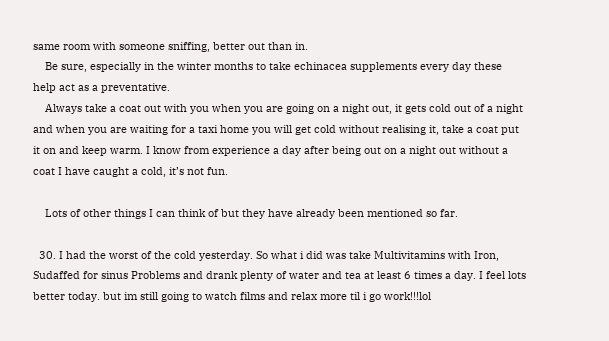same room with someone sniffing, better out than in.
    Be sure, especially in the winter months to take echinacea supplements every day these help act as a preventative.
    Always take a coat out with you when you are going on a night out, it gets cold out of a night and when you are waiting for a taxi home you will get cold without realising it, take a coat put it on and keep warm. I know from experience a day after being out on a night out without a coat I have caught a cold, it’s not fun.

    Lots of other things I can think of but they have already been mentioned so far.

  30. I had the worst of the cold yesterday. So what i did was take Multivitamins with Iron, Sudaffed for sinus Problems and drank plenty of water and tea at least 6 times a day. I feel lots better today. but im still going to watch films and relax more til i go work!!!lol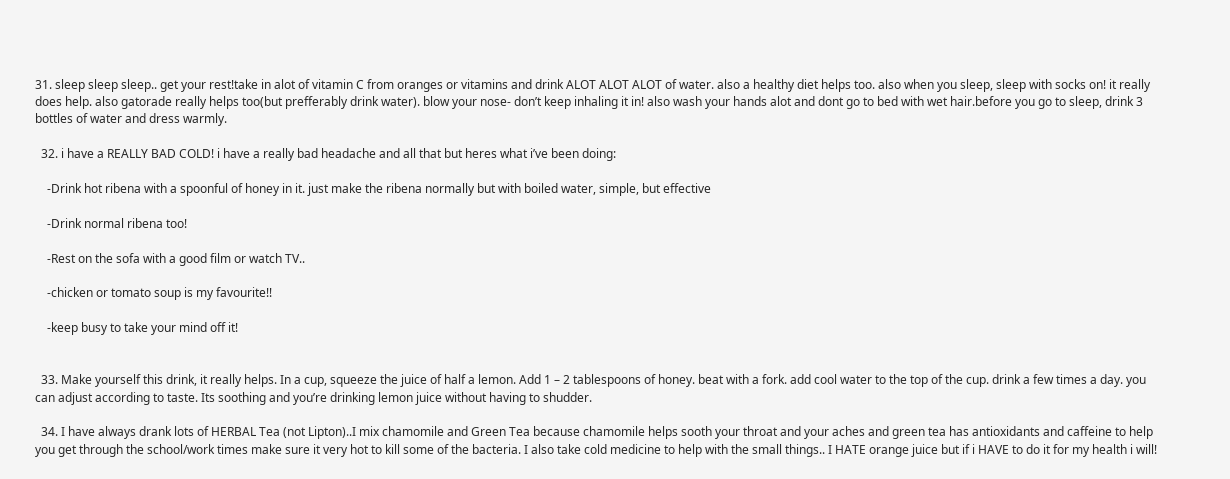31. sleep sleep sleep.. get your rest!take in alot of vitamin C from oranges or vitamins and drink ALOT ALOT ALOT of water. also a healthy diet helps too. also when you sleep, sleep with socks on! it really does help. also gatorade really helps too(but prefferably drink water). blow your nose- don’t keep inhaling it in! also wash your hands alot and dont go to bed with wet hair.before you go to sleep, drink 3 bottles of water and dress warmly.

  32. i have a REALLY BAD COLD! i have a really bad headache and all that but heres what i’ve been doing:

    -Drink hot ribena with a spoonful of honey in it. just make the ribena normally but with boiled water, simple, but effective

    -Drink normal ribena too!

    -Rest on the sofa with a good film or watch TV..

    -chicken or tomato soup is my favourite!!

    -keep busy to take your mind off it!


  33. Make yourself this drink, it really helps. In a cup, squeeze the juice of half a lemon. Add 1 – 2 tablespoons of honey. beat with a fork. add cool water to the top of the cup. drink a few times a day. you can adjust according to taste. Its soothing and you’re drinking lemon juice without having to shudder.

  34. I have always drank lots of HERBAL Tea (not Lipton)..I mix chamomile and Green Tea because chamomile helps sooth your throat and your aches and green tea has antioxidants and caffeine to help you get through the school/work times make sure it very hot to kill some of the bacteria. I also take cold medicine to help with the small things.. I HATE orange juice but if i HAVE to do it for my health i will!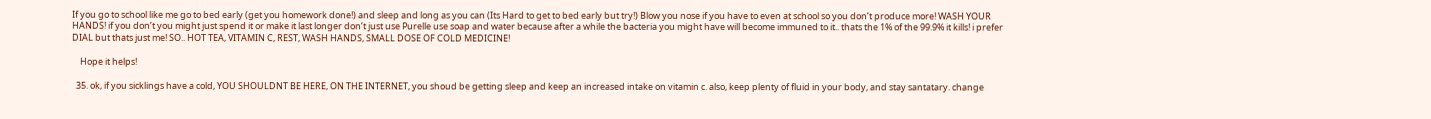If you go to school like me go to bed early (get you homework done!) and sleep and long as you can (Its Hard to get to bed early but try!) Blow you nose if you have to even at school so you don’t produce more! WASH YOUR HANDS! if you don’t you might just spend it or make it last longer don’t just use Purelle use soap and water because after a while the bacteria you might have will become immuned to it.. thats the 1% of the 99.9% it kills! i prefer DIAL but thats just me! SO.. HOT TEA, VITAMIN C, REST, WASH HANDS, SMALL DOSE OF COLD MEDICINE!

    Hope it helps!

  35. ok, if you sicklings have a cold, YOU SHOULDNT BE HERE, ON THE INTERNET, you shoud be getting sleep and keep an increased intake on vitamin c. also, keep plenty of fluid in your body, and stay santatary. change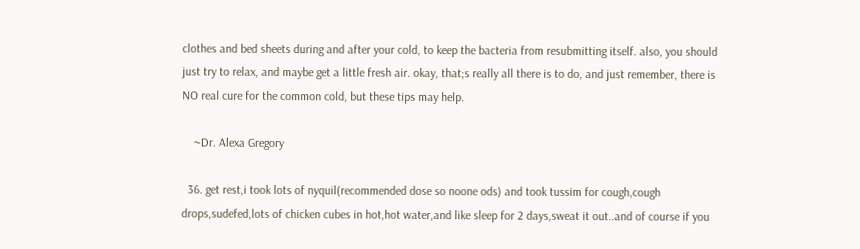clothes and bed sheets during and after your cold, to keep the bacteria from resubmitting itself. also, you should just try to relax, and maybe get a little fresh air. okay, that;s really all there is to do, and just remember, there is NO real cure for the common cold, but these tips may help.

    ~Dr. Alexa Gregory

  36. get rest,i took lots of nyquil(recommended dose so noone ods) and took tussim for cough,cough drops,sudefed,lots of chicken cubes in hot,hot water,and like sleep for 2 days,sweat it out..and of course if you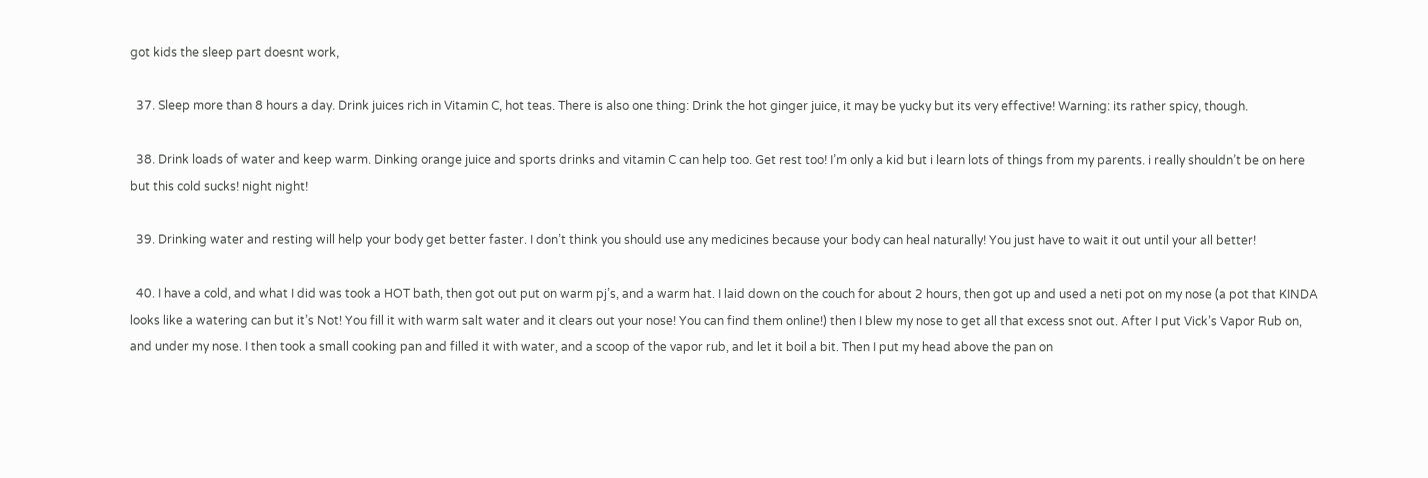got kids the sleep part doesnt work,

  37. Sleep more than 8 hours a day. Drink juices rich in Vitamin C, hot teas. There is also one thing: Drink the hot ginger juice, it may be yucky but its very effective! Warning: its rather spicy, though.

  38. Drink loads of water and keep warm. Dinking orange juice and sports drinks and vitamin C can help too. Get rest too! I’m only a kid but i learn lots of things from my parents. i really shouldn’t be on here but this cold sucks! night night!

  39. Drinking water and resting will help your body get better faster. I don’t think you should use any medicines because your body can heal naturally! You just have to wait it out until your all better!

  40. I have a cold, and what I did was took a HOT bath, then got out put on warm pj’s, and a warm hat. I laid down on the couch for about 2 hours, then got up and used a neti pot on my nose (a pot that KINDA looks like a watering can but it’s Not! You fill it with warm salt water and it clears out your nose! You can find them online!) then I blew my nose to get all that excess snot out. After I put Vick’s Vapor Rub on, and under my nose. I then took a small cooking pan and filled it with water, and a scoop of the vapor rub, and let it boil a bit. Then I put my head above the pan on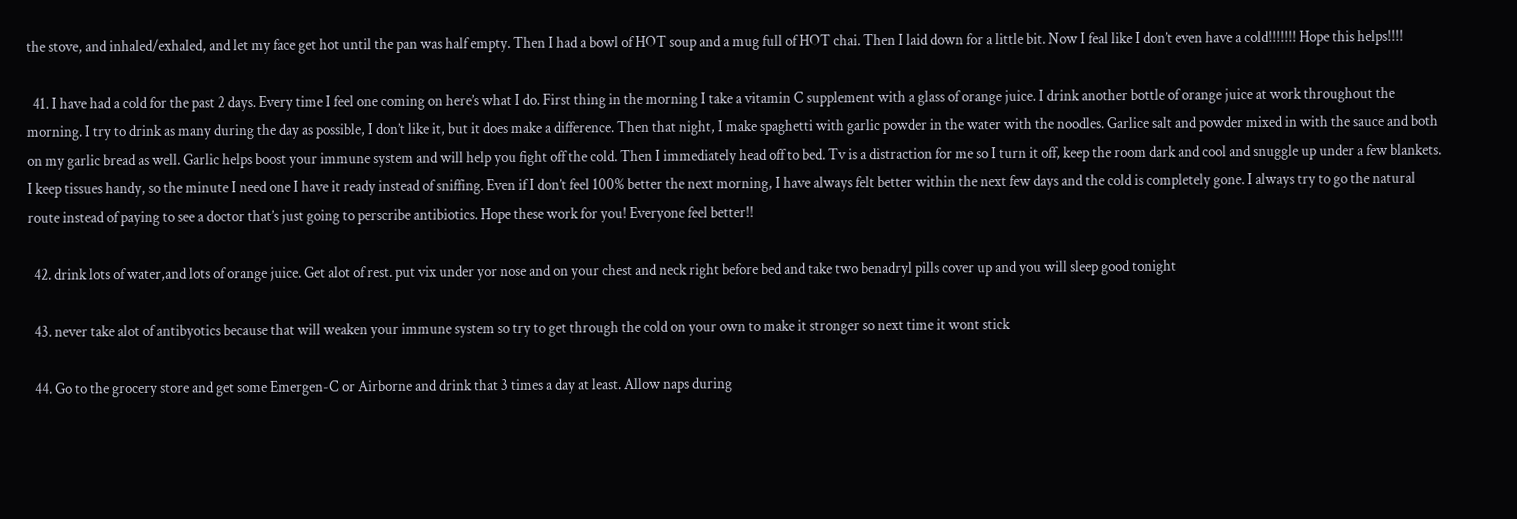the stove, and inhaled/exhaled, and let my face get hot until the pan was half empty. Then I had a bowl of HOT soup and a mug full of HOT chai. Then I laid down for a little bit. Now I feal like I don’t even have a cold!!!!!!! Hope this helps!!!!

  41. I have had a cold for the past 2 days. Every time I feel one coming on here’s what I do. First thing in the morning I take a vitamin C supplement with a glass of orange juice. I drink another bottle of orange juice at work throughout the morning. I try to drink as many during the day as possible, I don’t like it, but it does make a difference. Then that night, I make spaghetti with garlic powder in the water with the noodles. Garlice salt and powder mixed in with the sauce and both on my garlic bread as well. Garlic helps boost your immune system and will help you fight off the cold. Then I immediately head off to bed. Tv is a distraction for me so I turn it off, keep the room dark and cool and snuggle up under a few blankets. I keep tissues handy, so the minute I need one I have it ready instead of sniffing. Even if I don’t feel 100% better the next morning, I have always felt better within the next few days and the cold is completely gone. I always try to go the natural route instead of paying to see a doctor that’s just going to perscribe antibiotics. Hope these work for you! Everyone feel better!!

  42. drink lots of water,and lots of orange juice. Get alot of rest. put vix under yor nose and on your chest and neck right before bed and take two benadryl pills cover up and you will sleep good tonight

  43. never take alot of antibyotics because that will weaken your immune system so try to get through the cold on your own to make it stronger so next time it wont stick

  44. Go to the grocery store and get some Emergen-C or Airborne and drink that 3 times a day at least. Allow naps during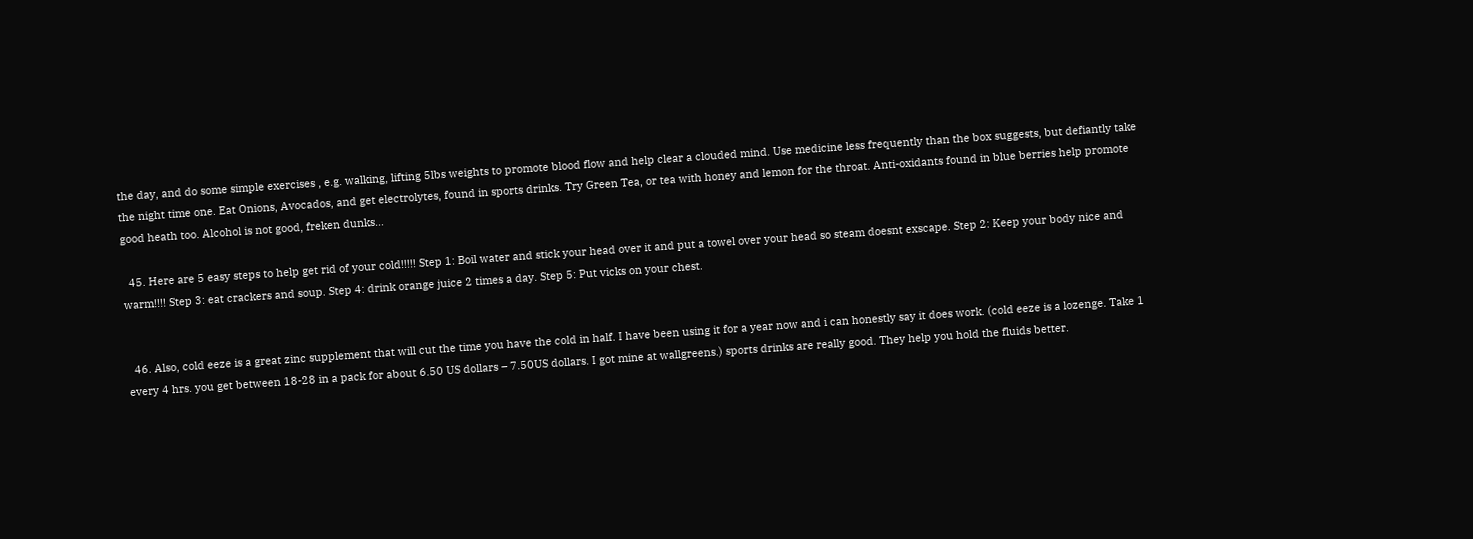the day, and do some simple exercises , e.g. walking, lifting 5lbs weights to promote blood flow and help clear a clouded mind. Use medicine less frequently than the box suggests, but defiantly take the night time one. Eat Onions, Avocados, and get electrolytes, found in sports drinks. Try Green Tea, or tea with honey and lemon for the throat. Anti-oxidants found in blue berries help promote good heath too. Alcohol is not good, freken dunks…

  45. Here are 5 easy steps to help get rid of your cold!!!!! Step 1: Boil water and stick your head over it and put a towel over your head so steam doesnt exscape. Step 2: Keep your body nice and warm!!!! Step 3: eat crackers and soup. Step 4: drink orange juice 2 times a day. Step 5: Put vicks on your chest.


  46. Also, cold eeze is a great zinc supplement that will cut the time you have the cold in half. I have been using it for a year now and i can honestly say it does work. (cold eeze is a lozenge. Take 1 every 4 hrs. you get between 18-28 in a pack for about 6.50 US dollars – 7.50US dollars. I got mine at wallgreens.) sports drinks are really good. They help you hold the fluids better.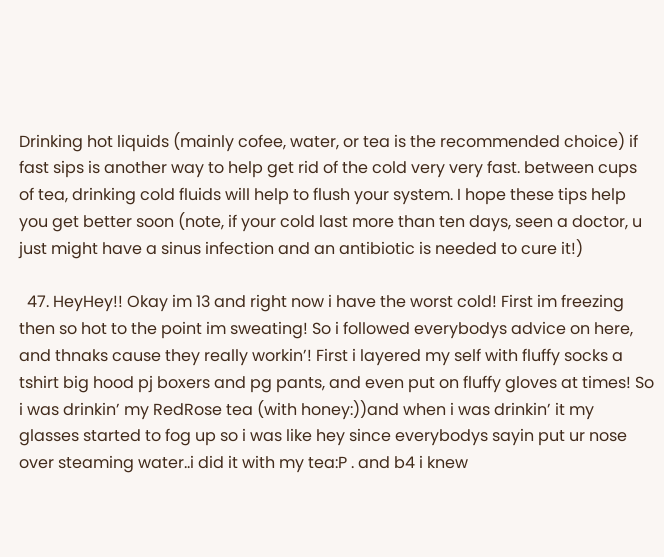Drinking hot liquids (mainly cofee, water, or tea is the recommended choice) if fast sips is another way to help get rid of the cold very very fast. between cups of tea, drinking cold fluids will help to flush your system. I hope these tips help you get better soon (note, if your cold last more than ten days, seen a doctor, u just might have a sinus infection and an antibiotic is needed to cure it!)

  47. HeyHey!! Okay im 13 and right now i have the worst cold! First im freezing then so hot to the point im sweating! So i followed everybodys advice on here, and thnaks cause they really workin’! First i layered my self with fluffy socks a tshirt big hood pj boxers and pg pants, and even put on fluffy gloves at times! So i was drinkin’ my RedRose tea (with honey:))and when i was drinkin’ it my glasses started to fog up so i was like hey since everybodys sayin put ur nose over steaming water..i did it with my tea:P . and b4 i knew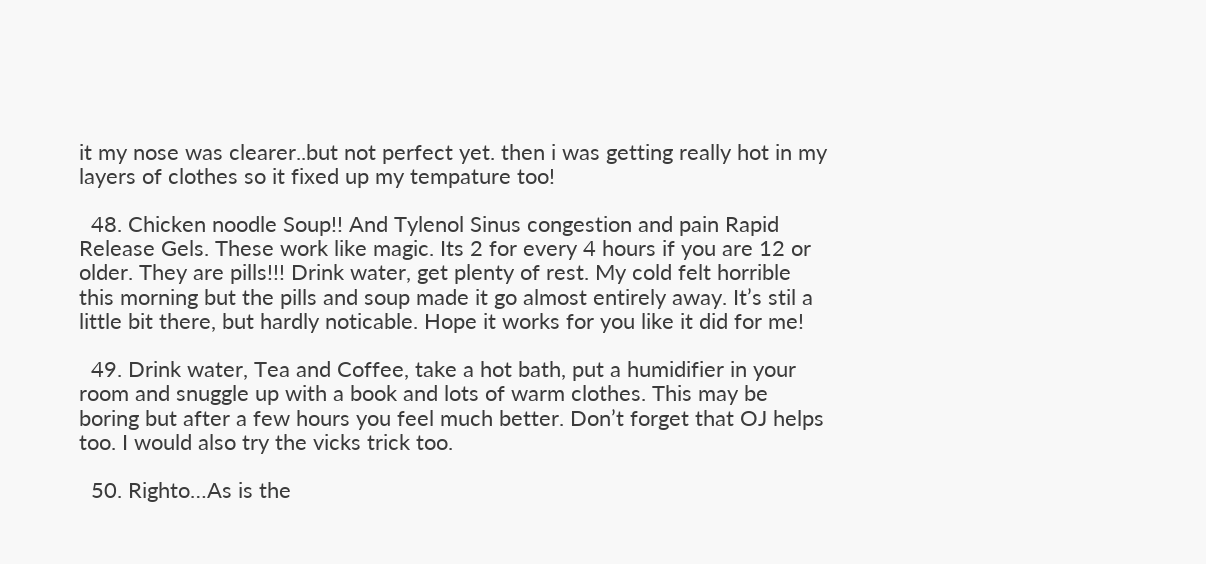it my nose was clearer..but not perfect yet. then i was getting really hot in my layers of clothes so it fixed up my tempature too!

  48. Chicken noodle Soup!! And Tylenol Sinus congestion and pain Rapid Release Gels. These work like magic. Its 2 for every 4 hours if you are 12 or older. They are pills!!! Drink water, get plenty of rest. My cold felt horrible this morning but the pills and soup made it go almost entirely away. It’s stil a little bit there, but hardly noticable. Hope it works for you like it did for me!

  49. Drink water, Tea and Coffee, take a hot bath, put a humidifier in your room and snuggle up with a book and lots of warm clothes. This may be boring but after a few hours you feel much better. Don’t forget that OJ helps too. I would also try the vicks trick too.

  50. Righto…As is the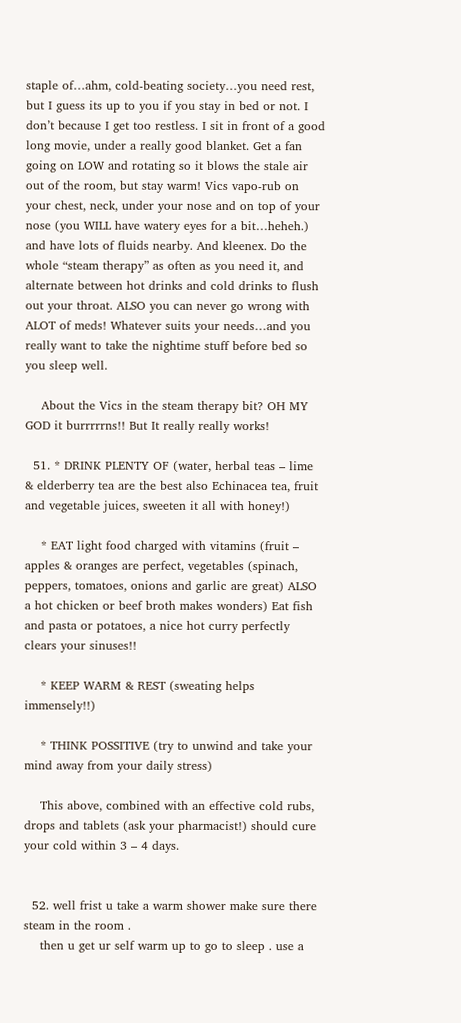staple of…ahm, cold-beating society…you need rest, but I guess its up to you if you stay in bed or not. I don’t because I get too restless. I sit in front of a good long movie, under a really good blanket. Get a fan going on LOW and rotating so it blows the stale air out of the room, but stay warm! Vics vapo-rub on your chest, neck, under your nose and on top of your nose (you WILL have watery eyes for a bit…heheh.) and have lots of fluids nearby. And kleenex. Do the whole “steam therapy” as often as you need it, and alternate between hot drinks and cold drinks to flush out your throat. ALSO you can never go wrong with ALOT of meds! Whatever suits your needs…and you really want to take the nightime stuff before bed so you sleep well.

    About the Vics in the steam therapy bit? OH MY GOD it burrrrrns!! But It really really works!

  51. * DRINK PLENTY OF (water, herbal teas – lime & elderberry tea are the best also Echinacea tea, fruit and vegetable juices, sweeten it all with honey!)

    * EAT light food charged with vitamins (fruit – apples & oranges are perfect, vegetables (spinach, peppers, tomatoes, onions and garlic are great) ALSO a hot chicken or beef broth makes wonders) Eat fish and pasta or potatoes, a nice hot curry perfectly clears your sinuses!!

    * KEEP WARM & REST (sweating helps immensely!!)

    * THINK POSSITIVE (try to unwind and take your mind away from your daily stress)

    This above, combined with an effective cold rubs, drops and tablets (ask your pharmacist!) should cure your cold within 3 – 4 days.


  52. well frist u take a warm shower make sure there steam in the room .
    then u get ur self warm up to go to sleep . use a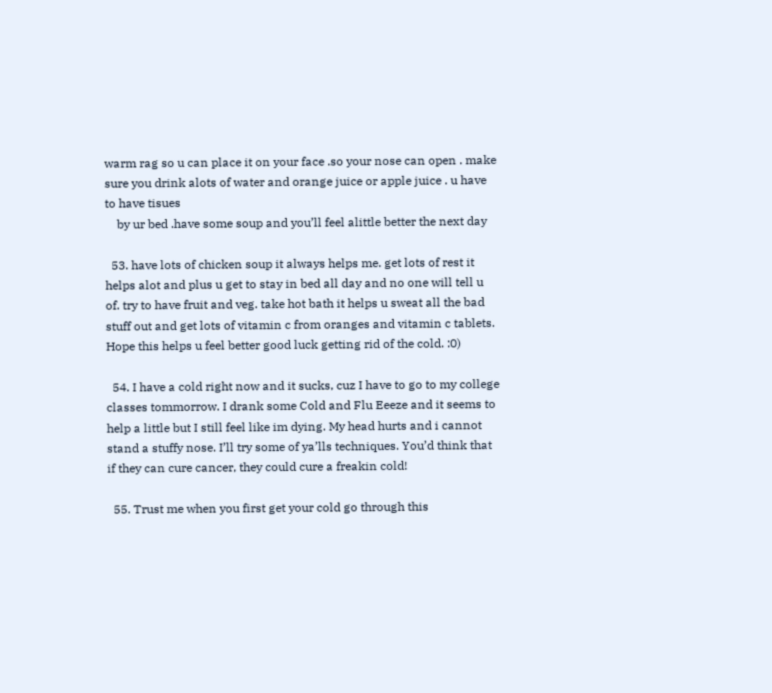warm rag so u can place it on your face .so your nose can open . make sure you drink alots of water and orange juice or apple juice . u have to have tisues
    by ur bed .have some soup and you’ll feel alittle better the next day

  53. have lots of chicken soup it always helps me. get lots of rest it helps alot and plus u get to stay in bed all day and no one will tell u of. try to have fruit and veg. take hot bath it helps u sweat all the bad stuff out and get lots of vitamin c from oranges and vitamin c tablets. Hope this helps u feel better good luck getting rid of the cold. :0)

  54. I have a cold right now and it sucks, cuz I have to go to my college classes tommorrow. I drank some Cold and Flu Eeeze and it seems to help a little but I still feel like im dying. My head hurts and i cannot stand a stuffy nose. I’ll try some of ya’lls techniques. You’d think that if they can cure cancer, they could cure a freakin cold!

  55. Trust me when you first get your cold go through this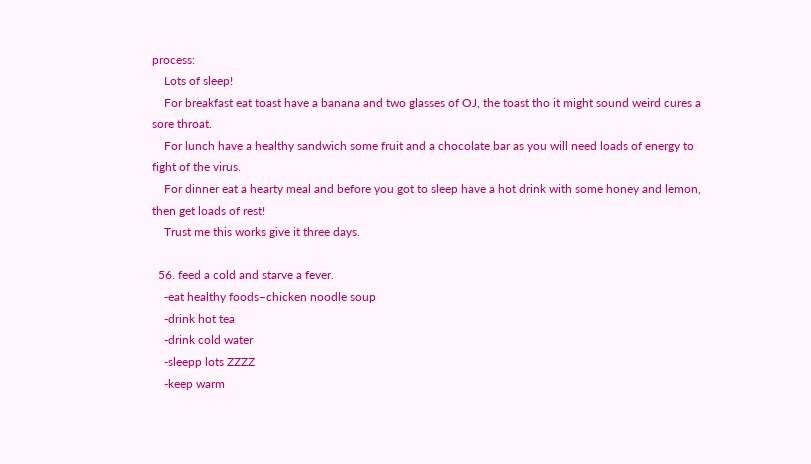process:
    Lots of sleep!
    For breakfast eat toast have a banana and two glasses of OJ, the toast tho it might sound weird cures a sore throat.
    For lunch have a healthy sandwich some fruit and a chocolate bar as you will need loads of energy to fight of the virus.
    For dinner eat a hearty meal and before you got to sleep have a hot drink with some honey and lemon, then get loads of rest!
    Trust me this works give it three days.

  56. feed a cold and starve a fever.
    -eat healthy foods–chicken noodle soup
    -drink hot tea
    -drink cold water
    -sleepp lots ZZZZ
    -keep warm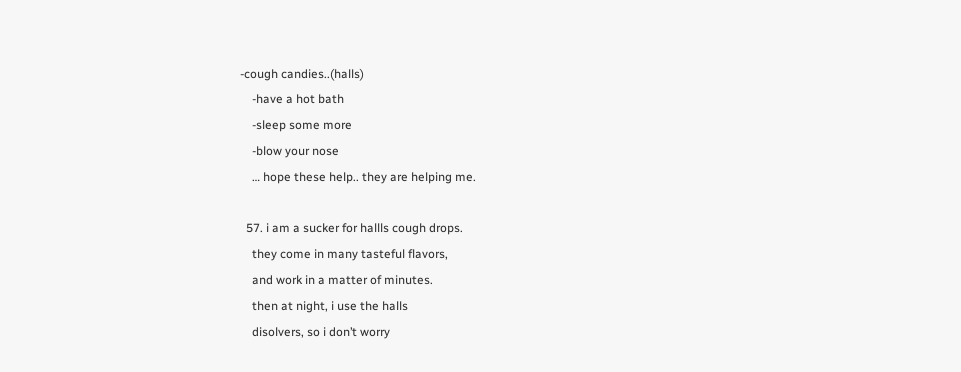-cough candies..(halls)
    -have a hot bath
    -sleep some more
    -blow your nose
    … hope these help.. they are helping me.

  57. i am a sucker for hallls cough drops.
    they come in many tasteful flavors,
    and work in a matter of minutes.
    then at night, i use the halls
    disolvers, so i don’t worry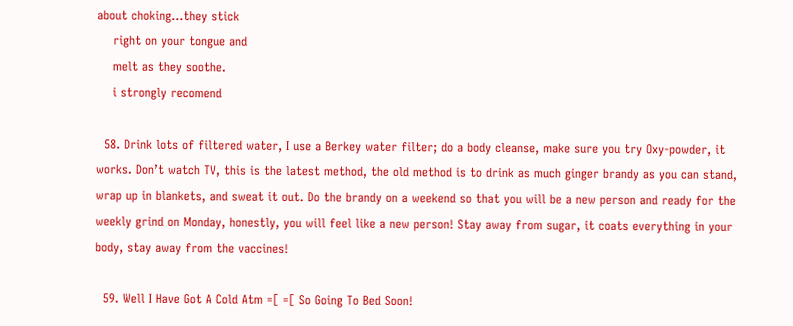about choking…they stick
    right on your tongue and
    melt as they soothe.
    i strongly recomend

  58. Drink lots of filtered water, I use a Berkey water filter; do a body cleanse, make sure you try Oxy-powder, it works. Don’t watch TV, this is the latest method, the old method is to drink as much ginger brandy as you can stand, wrap up in blankets, and sweat it out. Do the brandy on a weekend so that you will be a new person and ready for the weekly grind on Monday, honestly, you will feel like a new person! Stay away from sugar, it coats everything in your body, stay away from the vaccines!

  59. Well I Have Got A Cold Atm =[ =[ So Going To Bed Soon!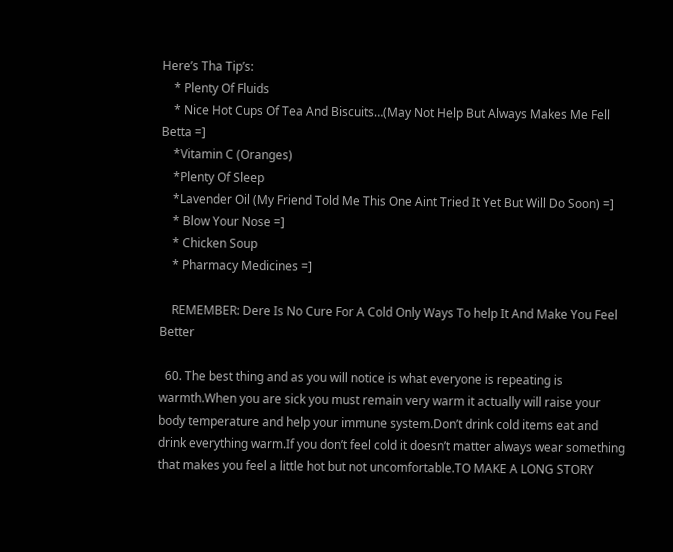Here’s Tha Tip’s:
    * Plenty Of Fluids
    * Nice Hot Cups Of Tea And Biscuits…(May Not Help But Always Makes Me Fell Betta =]
    *Vitamin C (Oranges)
    *Plenty Of Sleep
    *Lavender Oil (My Friend Told Me This One Aint Tried It Yet But Will Do Soon) =]
    * Blow Your Nose =]
    * Chicken Soup
    * Pharmacy Medicines =]

    REMEMBER: Dere Is No Cure For A Cold Only Ways To help It And Make You Feel Better

  60. The best thing and as you will notice is what everyone is repeating is warmth.When you are sick you must remain very warm it actually will raise your body temperature and help your immune system.Don’t drink cold items eat and drink everything warm.If you don’t feel cold it doesn’t matter always wear something that makes you feel a little hot but not uncomfortable.TO MAKE A LONG STORY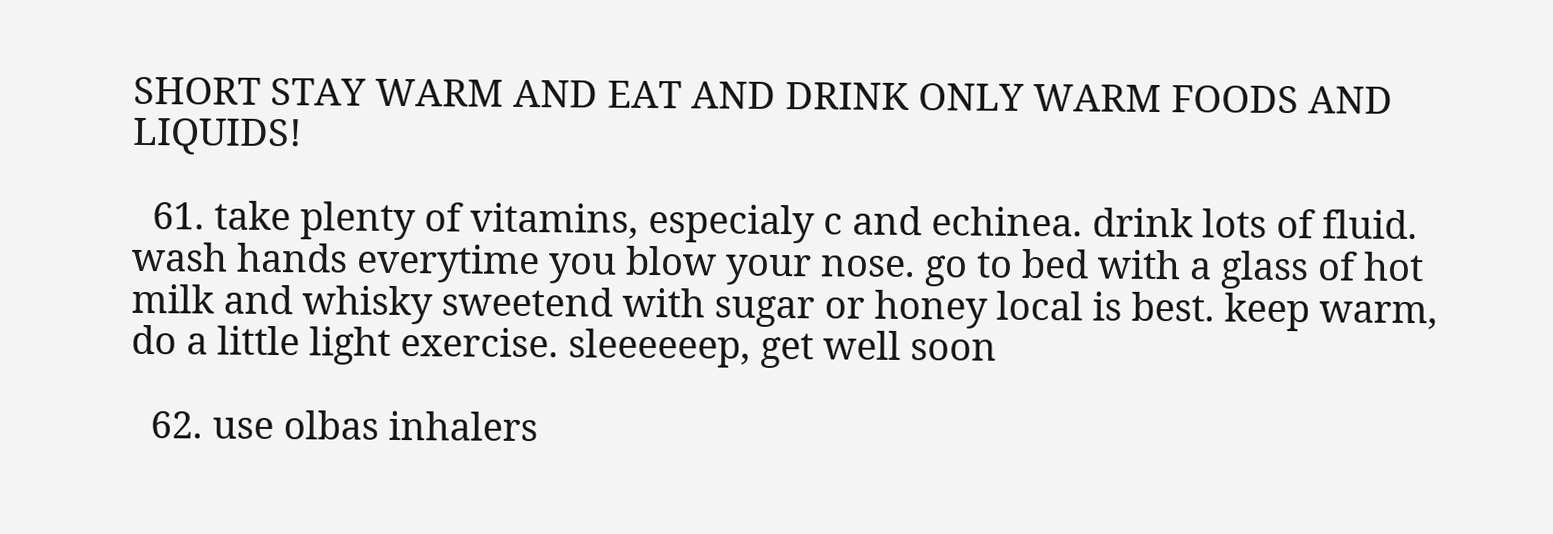SHORT STAY WARM AND EAT AND DRINK ONLY WARM FOODS AND LIQUIDS!

  61. take plenty of vitamins, especialy c and echinea. drink lots of fluid. wash hands everytime you blow your nose. go to bed with a glass of hot milk and whisky sweetend with sugar or honey local is best. keep warm, do a little light exercise. sleeeeeep, get well soon

  62. use olbas inhalers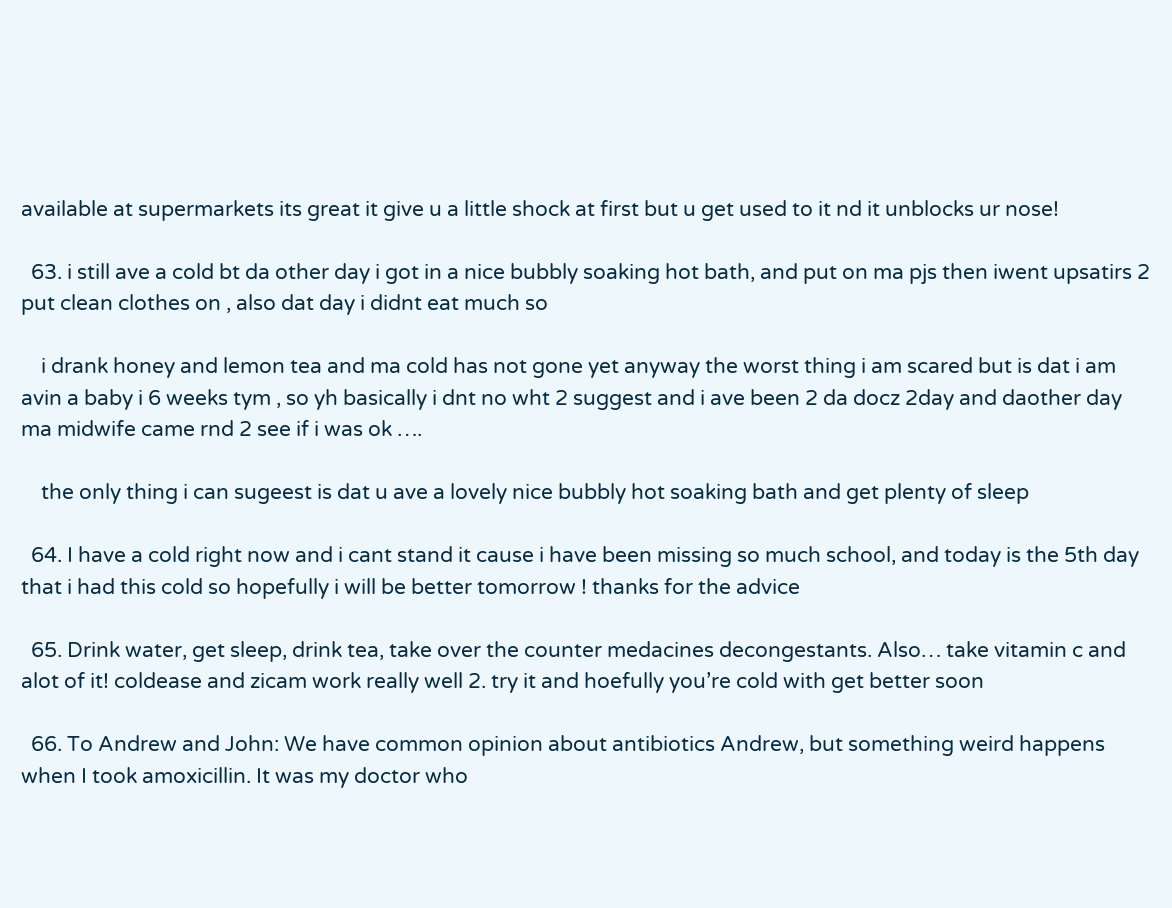available at supermarkets its great it give u a little shock at first but u get used to it nd it unblocks ur nose!

  63. i still ave a cold bt da other day i got in a nice bubbly soaking hot bath, and put on ma pjs then iwent upsatirs 2 put clean clothes on , also dat day i didnt eat much so

    i drank honey and lemon tea and ma cold has not gone yet anyway the worst thing i am scared but is dat i am avin a baby i 6 weeks tym , so yh basically i dnt no wht 2 suggest and i ave been 2 da docz 2day and daother day ma midwife came rnd 2 see if i was ok ….

    the only thing i can sugeest is dat u ave a lovely nice bubbly hot soaking bath and get plenty of sleep

  64. I have a cold right now and i cant stand it cause i have been missing so much school, and today is the 5th day that i had this cold so hopefully i will be better tomorrow ! thanks for the advice

  65. Drink water, get sleep, drink tea, take over the counter medacines decongestants. Also… take vitamin c and alot of it! coldease and zicam work really well 2. try it and hoefully you’re cold with get better soon

  66. To Andrew and John: We have common opinion about antibiotics Andrew, but something weird happens when I took amoxicillin. It was my doctor who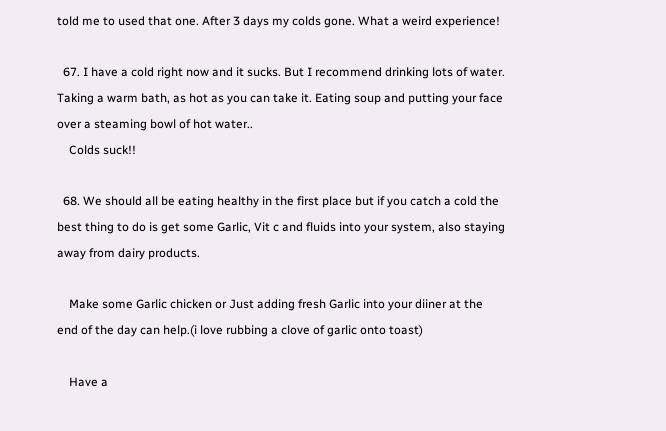told me to used that one. After 3 days my colds gone. What a weird experience!

  67. I have a cold right now and it sucks. But I recommend drinking lots of water. Taking a warm bath, as hot as you can take it. Eating soup and putting your face over a steaming bowl of hot water..
    Colds suck!!

  68. We should all be eating healthy in the first place but if you catch a cold the best thing to do is get some Garlic, Vit c and fluids into your system, also staying away from dairy products.

    Make some Garlic chicken or Just adding fresh Garlic into your diiner at the end of the day can help.(i love rubbing a clove of garlic onto toast)

    Have a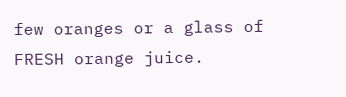few oranges or a glass of FRESH orange juice.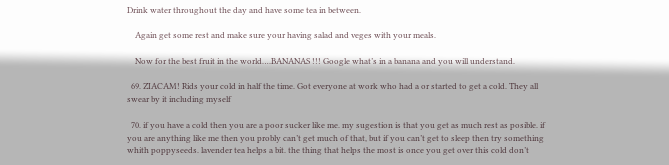Drink water throughout the day and have some tea in between.

    Again get some rest and make sure your having salad and veges with your meals.

    Now for the best fruit in the world….BANANAS !!! Google what’s in a banana and you will understand.

  69. ZIACAM! Rids your cold in half the time. Got everyone at work who had a or started to get a cold. They all swear by it including myself

  70. if you have a cold then you are a poor sucker like me. my sugestion is that you get as much rest as posible. if you are anything like me then you probly can’t get much of that, but if you can’t get to sleep then try something whith poppyseeds. lavender tea helps a bit. the thing that helps the most is once you get over this cold don’t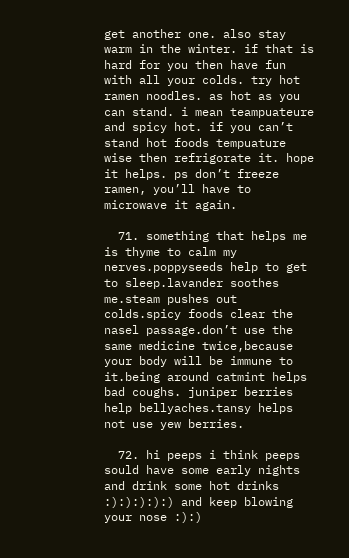get another one. also stay warm in the winter. if that is hard for you then have fun with all your colds. try hot ramen noodles. as hot as you can stand. i mean teampuateure and spicy hot. if you can’t stand hot foods tempuature wise then refrigorate it. hope it helps. ps don’t freeze ramen, you’ll have to microwave it again.

  71. something that helps me is thyme to calm my nerves.poppyseeds help to get to sleep.lavander soothes me.steam pushes out colds.spicy foods clear the nasel passage.don’t use the same medicine twice,because your body will be immune to it.being around catmint helps bad coughs. juniper berries help bellyaches.tansy helps not use yew berries.

  72. hi peeps i think peeps sould have some early nights and drink some hot drinks :):):):):) and keep blowing your nose :):)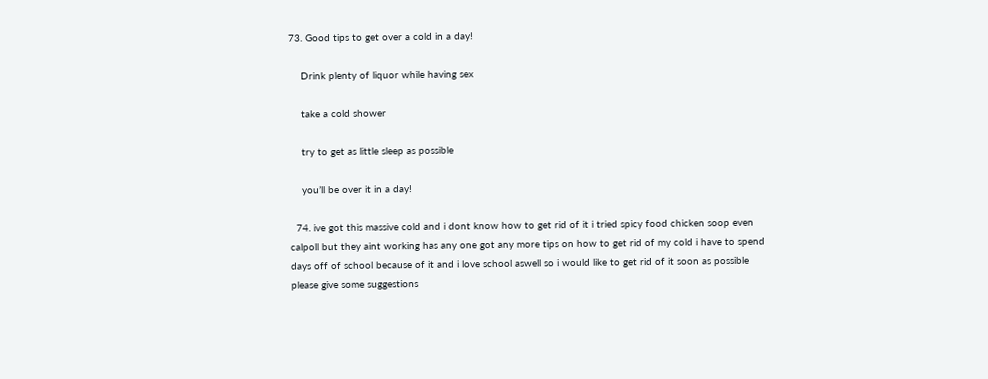73. Good tips to get over a cold in a day!

    Drink plenty of liquor while having sex

    take a cold shower

    try to get as little sleep as possible

    you’ll be over it in a day!

  74. ive got this massive cold and i dont know how to get rid of it i tried spicy food chicken soop even calpoll but they aint working has any one got any more tips on how to get rid of my cold i have to spend days off of school because of it and i love school aswell so i would like to get rid of it soon as possible please give some suggestions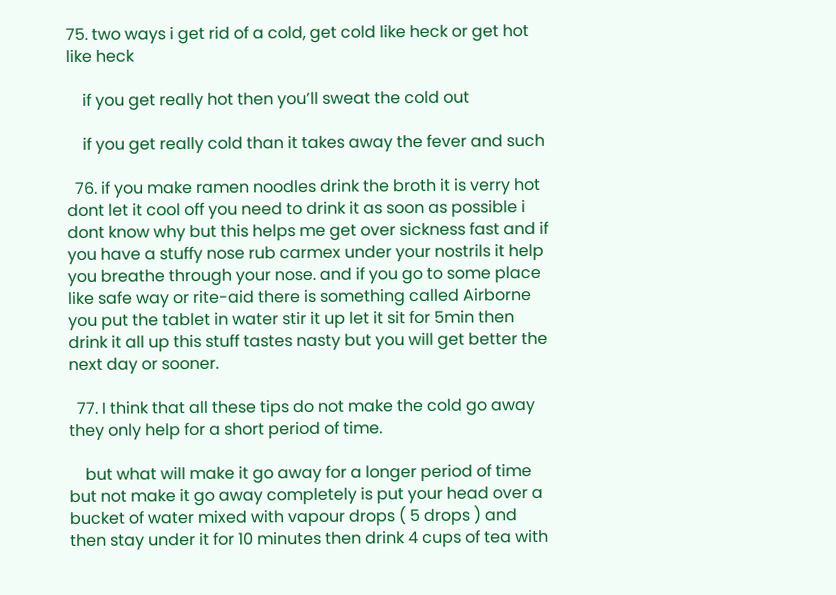75. two ways i get rid of a cold, get cold like heck or get hot like heck

    if you get really hot then you’ll sweat the cold out

    if you get really cold than it takes away the fever and such

  76. if you make ramen noodles drink the broth it is verry hot dont let it cool off you need to drink it as soon as possible i dont know why but this helps me get over sickness fast and if you have a stuffy nose rub carmex under your nostrils it help you breathe through your nose. and if you go to some place like safe way or rite-aid there is something called Airborne you put the tablet in water stir it up let it sit for 5min then drink it all up this stuff tastes nasty but you will get better the next day or sooner.

  77. I think that all these tips do not make the cold go away they only help for a short period of time.

    but what will make it go away for a longer period of time but not make it go away completely is put your head over a bucket of water mixed with vapour drops ( 5 drops ) and then stay under it for 10 minutes then drink 4 cups of tea with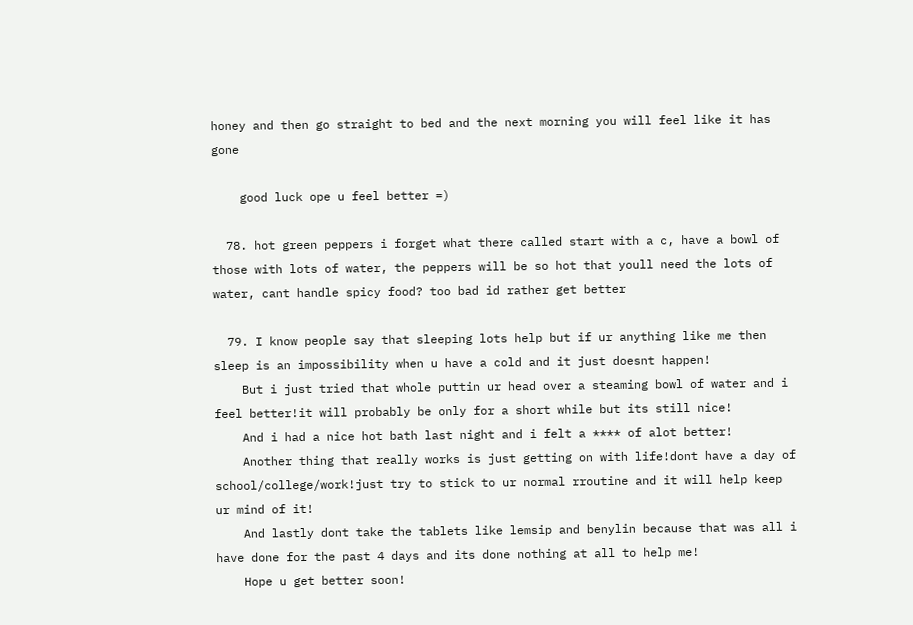honey and then go straight to bed and the next morning you will feel like it has gone

    good luck ope u feel better =)

  78. hot green peppers i forget what there called start with a c, have a bowl of those with lots of water, the peppers will be so hot that youll need the lots of water, cant handle spicy food? too bad id rather get better

  79. I know people say that sleeping lots help but if ur anything like me then sleep is an impossibility when u have a cold and it just doesnt happen!
    But i just tried that whole puttin ur head over a steaming bowl of water and i feel better!it will probably be only for a short while but its still nice!
    And i had a nice hot bath last night and i felt a **** of alot better!
    Another thing that really works is just getting on with life!dont have a day of school/college/work!just try to stick to ur normal rroutine and it will help keep ur mind of it!
    And lastly dont take the tablets like lemsip and benylin because that was all i have done for the past 4 days and its done nothing at all to help me!
    Hope u get better soon!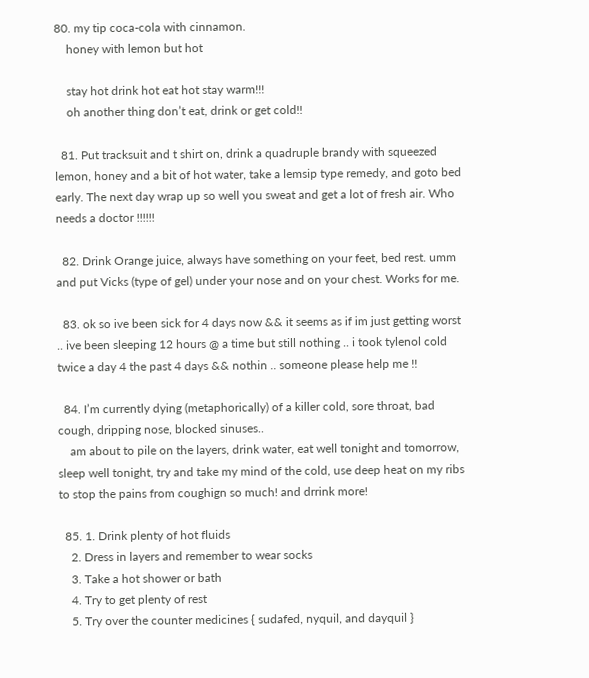80. my tip coca-cola with cinnamon.
    honey with lemon but hot

    stay hot drink hot eat hot stay warm!!!
    oh another thing don’t eat, drink or get cold!!

  81. Put tracksuit and t shirt on, drink a quadruple brandy with squeezed lemon, honey and a bit of hot water, take a lemsip type remedy, and goto bed early. The next day wrap up so well you sweat and get a lot of fresh air. Who needs a doctor !!!!!!

  82. Drink Orange juice, always have something on your feet, bed rest. umm and put Vicks (type of gel) under your nose and on your chest. Works for me.

  83. ok so ive been sick for 4 days now && it seems as if im just getting worst .. ive been sleeping 12 hours @ a time but still nothing .. i took tylenol cold twice a day 4 the past 4 days && nothin .. someone please help me !!

  84. I’m currently dying (metaphorically) of a killer cold, sore throat, bad cough, dripping nose, blocked sinuses..
    am about to pile on the layers, drink water, eat well tonight and tomorrow, sleep well tonight, try and take my mind of the cold, use deep heat on my ribs to stop the pains from coughign so much! and drrink more!

  85. 1. Drink plenty of hot fluids
    2. Dress in layers and remember to wear socks
    3. Take a hot shower or bath
    4. Try to get plenty of rest
    5. Try over the counter medicines { sudafed, nyquil, and dayquil }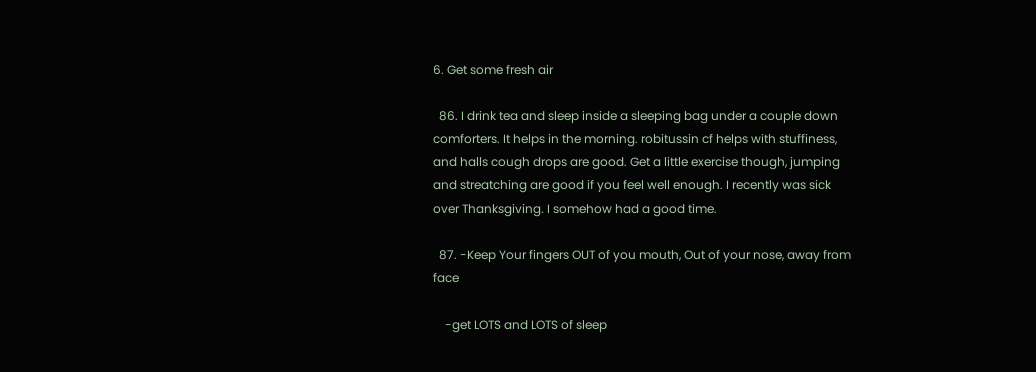6. Get some fresh air

  86. I drink tea and sleep inside a sleeping bag under a couple down comforters. It helps in the morning. robitussin cf helps with stuffiness, and halls cough drops are good. Get a little exercise though, jumping and streatching are good if you feel well enough. I recently was sick over Thanksgiving. I somehow had a good time.

  87. -Keep Your fingers OUT of you mouth, Out of your nose, away from face

    -get LOTS and LOTS of sleep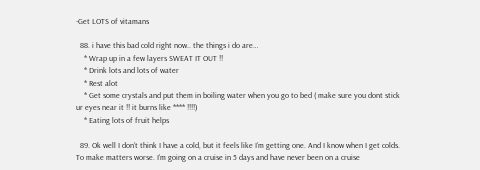-Get LOTS of vitamans

  88. i have this bad cold right now.. the things i do are…
    * Wrap up in a few layers SWEAT IT OUT !!
    * Drink lots and lots of water
    * Rest alot
    * Get some crystals and put them in boiling water when you go to bed ( make sure you dont stick ur eyes near it !! it burns like **** !!!!)
    * Eating lots of fruit helps

  89. Ok well I don’t think I have a cold, but it feels like I’m getting one. And I know when I get colds. To make matters worse. I’m going on a cruise in 5 days and have never been on a cruise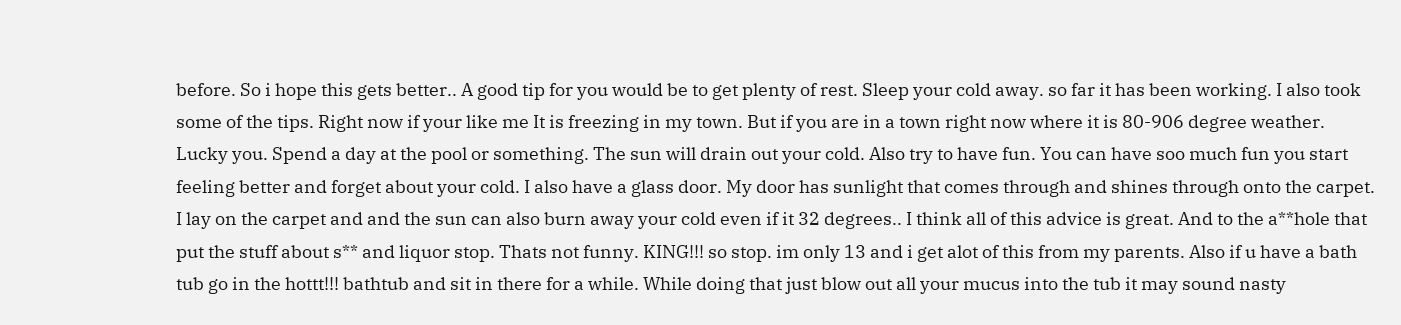before. So i hope this gets better.. A good tip for you would be to get plenty of rest. Sleep your cold away. so far it has been working. I also took some of the tips. Right now if your like me It is freezing in my town. But if you are in a town right now where it is 80-906 degree weather. Lucky you. Spend a day at the pool or something. The sun will drain out your cold. Also try to have fun. You can have soo much fun you start feeling better and forget about your cold. I also have a glass door. My door has sunlight that comes through and shines through onto the carpet. I lay on the carpet and and the sun can also burn away your cold even if it 32 degrees.. I think all of this advice is great. And to the a**hole that put the stuff about s** and liquor stop. Thats not funny. KING!!! so stop. im only 13 and i get alot of this from my parents. Also if u have a bath tub go in the hottt!!! bathtub and sit in there for a while. While doing that just blow out all your mucus into the tub it may sound nasty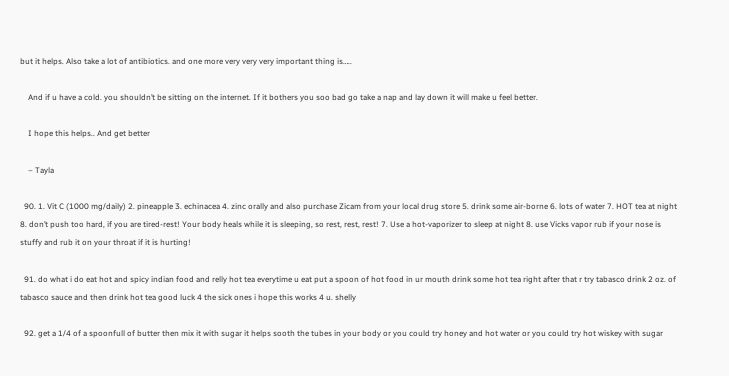but it helps. Also take a lot of antibiotics. and one more very very very important thing is…..

    And if u have a cold. you shouldn’t be sitting on the internet. If it bothers you soo bad go take a nap and lay down it will make u feel better.

    I hope this helps.. And get better

    – Tayla

  90. 1. Vit C (1000 mg/daily) 2. pineapple 3. echinacea 4. zinc orally and also purchase Zicam from your local drug store 5. drink some air-borne 6. lots of water 7. HOT tea at night 8. don’t push too hard, if you are tired-rest! Your body heals while it is sleeping, so rest, rest, rest! 7. Use a hot-vaporizer to sleep at night 8. use Vicks vapor rub if your nose is stuffy and rub it on your throat if it is hurting!

  91. do what i do eat hot and spicy indian food and relly hot tea everytime u eat put a spoon of hot food in ur mouth drink some hot tea right after that r try tabasco drink 2 oz. of tabasco sauce and then drink hot tea good luck 4 the sick ones i hope this works 4 u. shelly

  92. get a 1/4 of a spoonfull of butter then mix it with sugar it helps sooth the tubes in your body or you could try honey and hot water or you could try hot wiskey with sugar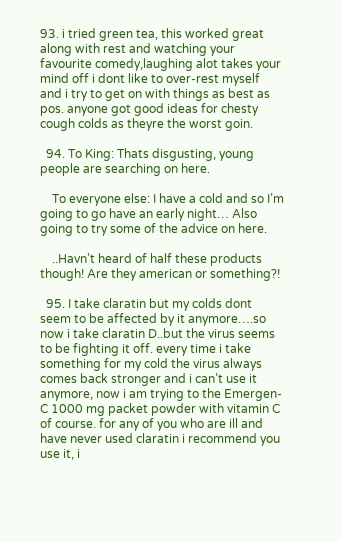93. i tried green tea, this worked great along with rest and watching your favourite comedy,laughing alot takes your mind off i dont like to over-rest myself and i try to get on with things as best as pos. anyone got good ideas for chesty cough colds as theyre the worst goin.

  94. To King: Thats disgusting, young people are searching on here.

    To everyone else: I have a cold and so I’m going to go have an early night… Also going to try some of the advice on here.

    ..Havn’t heard of half these products though! Are they american or something?!

  95. I take claratin but my colds dont seem to be affected by it anymore….so now i take claratin D..but the virus seems to be fighting it off. every time i take something for my cold the virus always comes back stronger and i can’t use it anymore, now i am trying to the Emergen-C 1000 mg packet powder with vitamin C of course. for any of you who are ill and have never used claratin i recommend you use it, i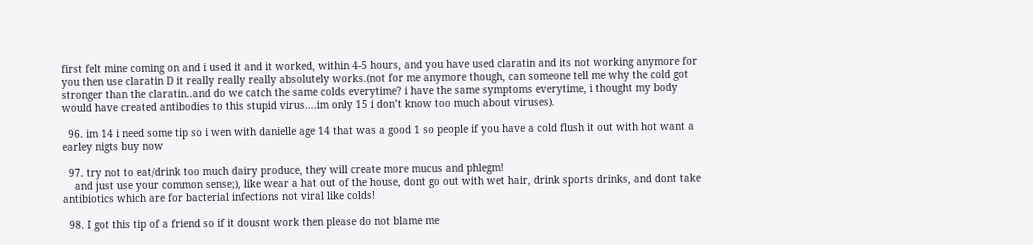first felt mine coming on and i used it and it worked, within 4-5 hours, and you have used claratin and its not working anymore for you then use claratin D it really really really absolutely works.(not for me anymore though, can someone tell me why the cold got stronger than the claratin..and do we catch the same colds everytime? i have the same symptoms everytime, i thought my body would have created antibodies to this stupid virus….im only 15 i don’t know too much about viruses).

  96. im 14 i need some tip so i wen with danielle age 14 that was a good 1 so people if you have a cold flush it out with hot want a earley nigts buy now

  97. try not to eat/drink too much dairy produce, they will create more mucus and phlegm!
    and just use your common sense;), like wear a hat out of the house, dont go out with wet hair, drink sports drinks, and dont take antibiotics which are for bacterial infections not viral like colds!

  98. I got this tip of a friend so if it dousnt work then please do not blame me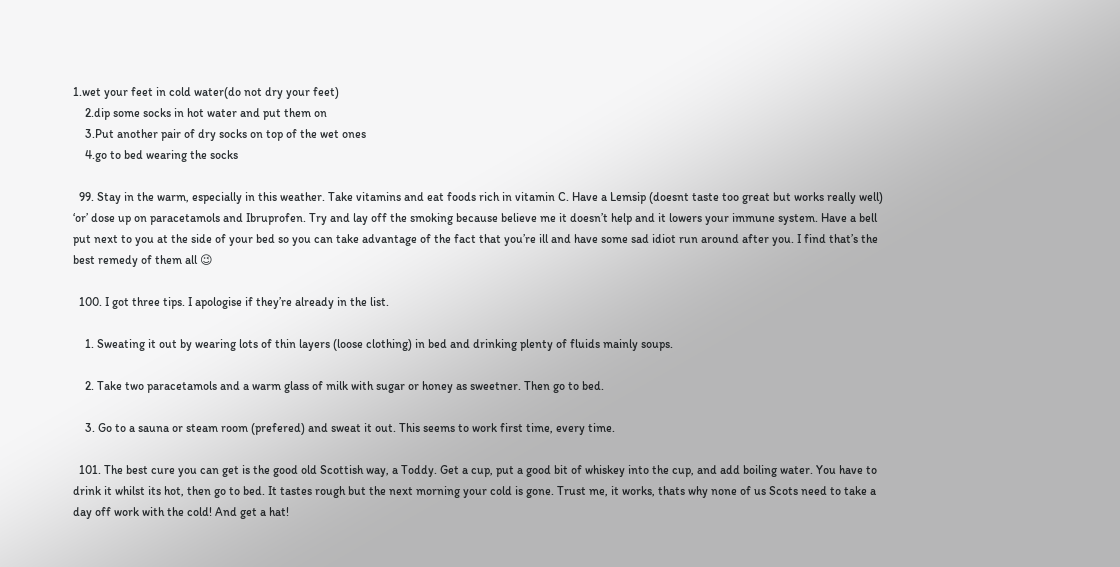1.wet your feet in cold water(do not dry your feet)
    2.dip some socks in hot water and put them on
    3.Put another pair of dry socks on top of the wet ones
    4.go to bed wearing the socks

  99. Stay in the warm, especially in this weather. Take vitamins and eat foods rich in vitamin C. Have a Lemsip (doesnt taste too great but works really well) ‘or’ dose up on paracetamols and Ibruprofen. Try and lay off the smoking because believe me it doesn’t help and it lowers your immune system. Have a bell put next to you at the side of your bed so you can take advantage of the fact that you’re ill and have some sad idiot run around after you. I find that’s the best remedy of them all 😉

  100. I got three tips. I apologise if they’re already in the list.

    1. Sweating it out by wearing lots of thin layers (loose clothing) in bed and drinking plenty of fluids mainly soups.

    2. Take two paracetamols and a warm glass of milk with sugar or honey as sweetner. Then go to bed.

    3. Go to a sauna or steam room (prefered) and sweat it out. This seems to work first time, every time.

  101. The best cure you can get is the good old Scottish way, a Toddy. Get a cup, put a good bit of whiskey into the cup, and add boiling water. You have to drink it whilst its hot, then go to bed. It tastes rough but the next morning your cold is gone. Trust me, it works, thats why none of us Scots need to take a day off work with the cold! And get a hat!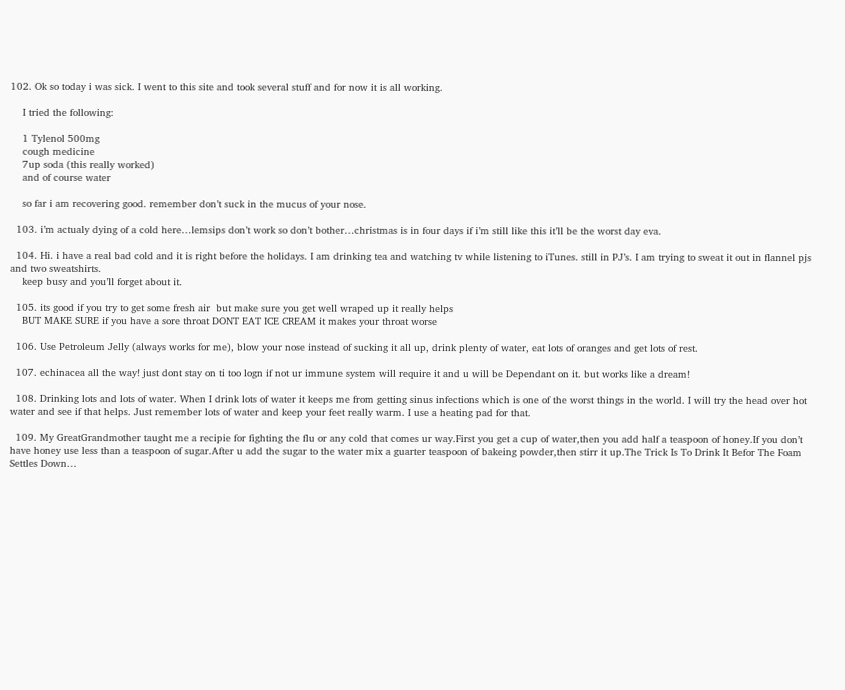102. Ok so today i was sick. I went to this site and took several stuff and for now it is all working.

    I tried the following:

    1 Tylenol 500mg
    cough medicine
    7up soda (this really worked)
    and of course water

    so far i am recovering good. remember don’t suck in the mucus of your nose.

  103. i’m actualy dying of a cold here…lemsips don’t work so don’t bother…christmas is in four days if i’m still like this it’ll be the worst day eva.

  104. Hi. i have a real bad cold and it is right before the holidays. I am drinking tea and watching tv while listening to iTunes. still in PJ’s. I am trying to sweat it out in flannel pjs and two sweatshirts.
    keep busy and you’ll forget about it.

  105. its good if you try to get some fresh air  but make sure you get well wraped up it really helps
    BUT MAKE SURE if you have a sore throat DONT EAT ICE CREAM it makes your throat worse

  106. Use Petroleum Jelly (always works for me), blow your nose instead of sucking it all up, drink plenty of water, eat lots of oranges and get lots of rest.

  107. echinacea all the way! just dont stay on ti too logn if not ur immune system will require it and u will be Dependant on it. but works like a dream!

  108. Drinking lots and lots of water. When I drink lots of water it keeps me from getting sinus infections which is one of the worst things in the world. I will try the head over hot water and see if that helps. Just remember lots of water and keep your feet really warm. I use a heating pad for that.

  109. My GreatGrandmother taught me a recipie for fighting the flu or any cold that comes ur way.First you get a cup of water,then you add half a teaspoon of honey.If you don’t have honey use less than a teaspoon of sugar.After u add the sugar to the water mix a guarter teaspoon of bakeing powder,then stirr it up.The Trick Is To Drink It Befor The Foam Settles Down…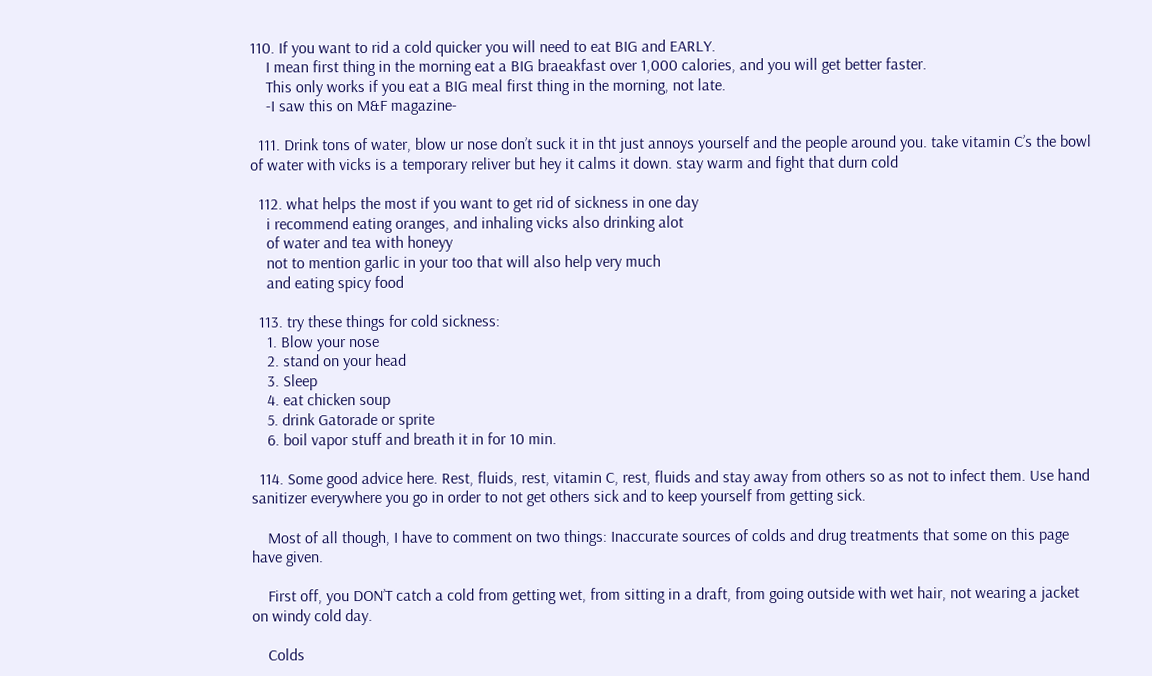110. If you want to rid a cold quicker you will need to eat BIG and EARLY.
    I mean first thing in the morning eat a BIG braeakfast over 1,000 calories, and you will get better faster.
    This only works if you eat a BIG meal first thing in the morning, not late.
    -I saw this on M&F magazine-

  111. Drink tons of water, blow ur nose don’t suck it in tht just annoys yourself and the people around you. take vitamin C’s the bowl of water with vicks is a temporary reliver but hey it calms it down. stay warm and fight that durn cold

  112. what helps the most if you want to get rid of sickness in one day
    i recommend eating oranges, and inhaling vicks also drinking alot
    of water and tea with honeyy
    not to mention garlic in your too that will also help very much
    and eating spicy food

  113. try these things for cold sickness:
    1. Blow your nose
    2. stand on your head
    3. Sleep
    4. eat chicken soup
    5. drink Gatorade or sprite
    6. boil vapor stuff and breath it in for 10 min.

  114. Some good advice here. Rest, fluids, rest, vitamin C, rest, fluids and stay away from others so as not to infect them. Use hand sanitizer everywhere you go in order to not get others sick and to keep yourself from getting sick.

    Most of all though, I have to comment on two things: Inaccurate sources of colds and drug treatments that some on this page have given.

    First off, you DON’T catch a cold from getting wet, from sitting in a draft, from going outside with wet hair, not wearing a jacket on windy cold day.

    Colds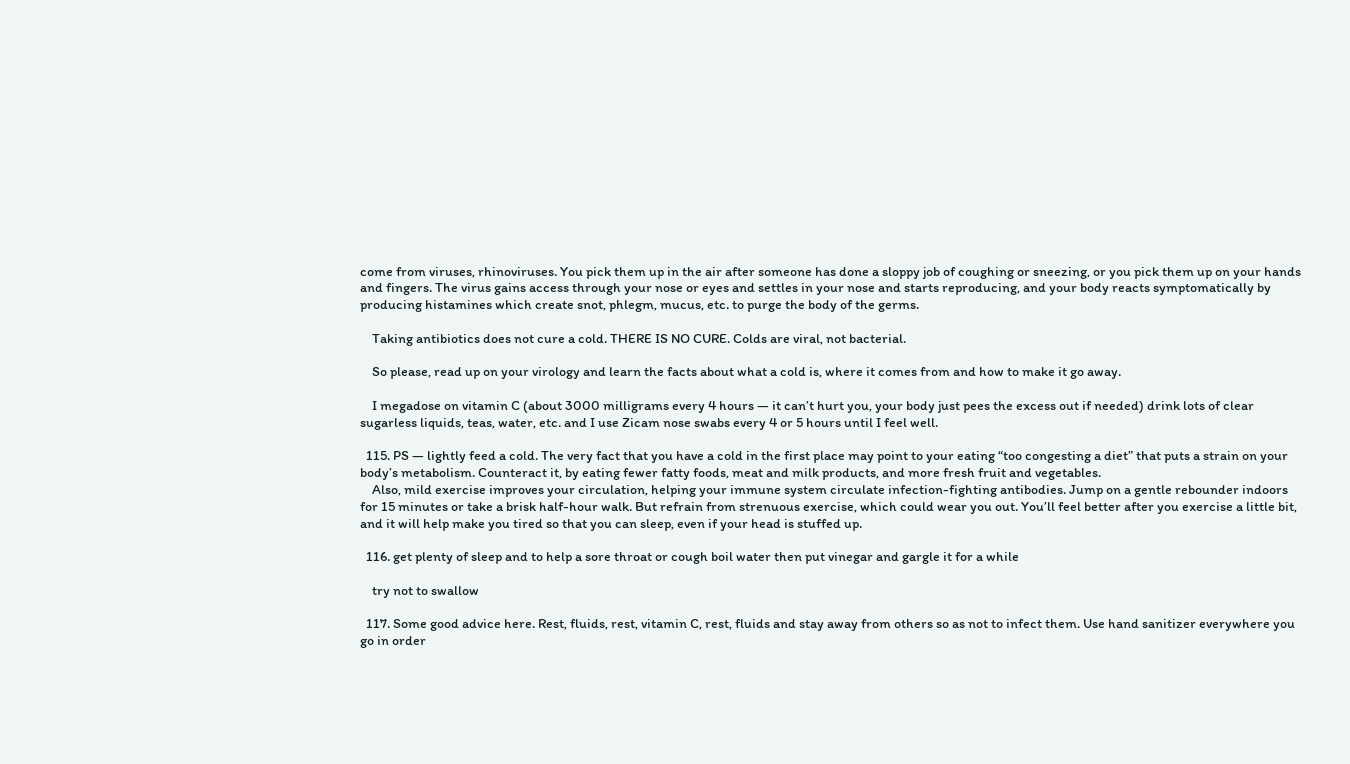come from viruses, rhinoviruses. You pick them up in the air after someone has done a sloppy job of coughing or sneezing, or you pick them up on your hands and fingers. The virus gains access through your nose or eyes and settles in your nose and starts reproducing, and your body reacts symptomatically by producing histamines which create snot, phlegm, mucus, etc. to purge the body of the germs.

    Taking antibiotics does not cure a cold. THERE IS NO CURE. Colds are viral, not bacterial.

    So please, read up on your virology and learn the facts about what a cold is, where it comes from and how to make it go away.

    I megadose on vitamin C (about 3000 milligrams every 4 hours — it can’t hurt you, your body just pees the excess out if needed) drink lots of clear sugarless liquids, teas, water, etc. and I use Zicam nose swabs every 4 or 5 hours until I feel well.

  115. PS — lightly feed a cold. The very fact that you have a cold in the first place may point to your eating “too congesting a diet” that puts a strain on your body’s metabolism. Counteract it, by eating fewer fatty foods, meat and milk products, and more fresh fruit and vegetables.
    Also, mild exercise improves your circulation, helping your immune system circulate infection-fighting antibodies. Jump on a gentle rebounder indoors for 15 minutes or take a brisk half-hour walk. But refrain from strenuous exercise, which could wear you out. You’ll feel better after you exercise a little bit, and it will help make you tired so that you can sleep, even if your head is stuffed up.

  116. get plenty of sleep and to help a sore throat or cough boil water then put vinegar and gargle it for a while

    try not to swallow

  117. Some good advice here. Rest, fluids, rest, vitamin C, rest, fluids and stay away from others so as not to infect them. Use hand sanitizer everywhere you go in order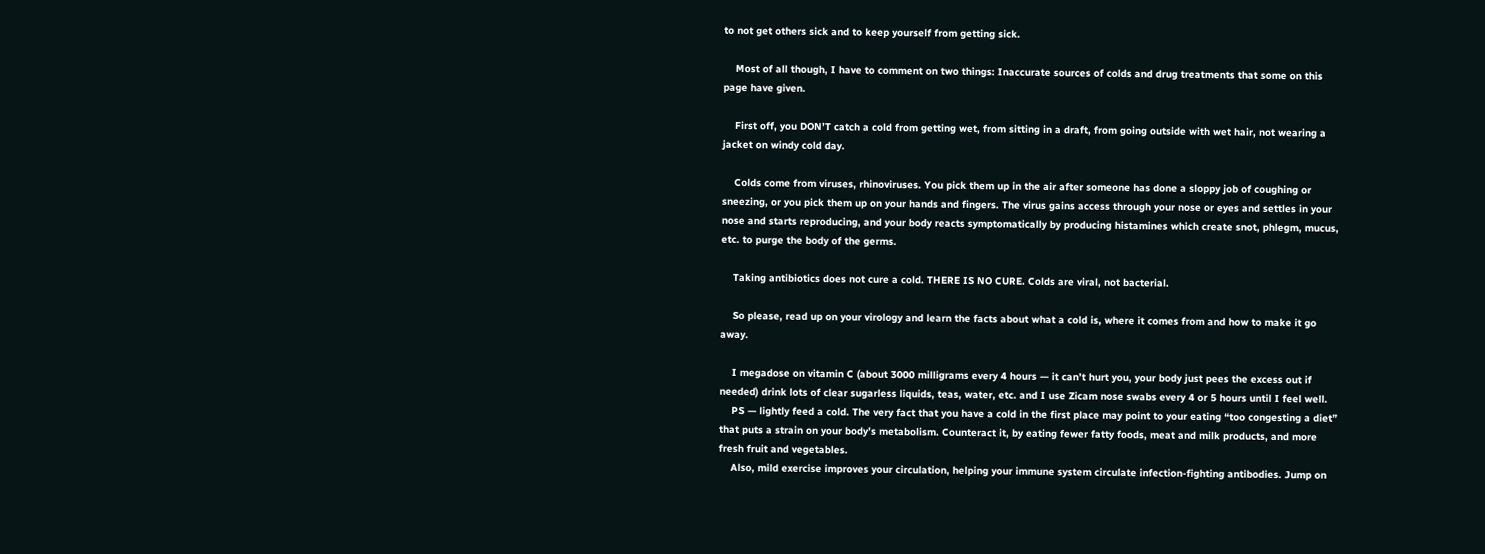to not get others sick and to keep yourself from getting sick.

    Most of all though, I have to comment on two things: Inaccurate sources of colds and drug treatments that some on this page have given.

    First off, you DON’T catch a cold from getting wet, from sitting in a draft, from going outside with wet hair, not wearing a jacket on windy cold day.

    Colds come from viruses, rhinoviruses. You pick them up in the air after someone has done a sloppy job of coughing or sneezing, or you pick them up on your hands and fingers. The virus gains access through your nose or eyes and settles in your nose and starts reproducing, and your body reacts symptomatically by producing histamines which create snot, phlegm, mucus, etc. to purge the body of the germs.

    Taking antibiotics does not cure a cold. THERE IS NO CURE. Colds are viral, not bacterial.

    So please, read up on your virology and learn the facts about what a cold is, where it comes from and how to make it go away.

    I megadose on vitamin C (about 3000 milligrams every 4 hours — it can’t hurt you, your body just pees the excess out if needed) drink lots of clear sugarless liquids, teas, water, etc. and I use Zicam nose swabs every 4 or 5 hours until I feel well.
    PS — lightly feed a cold. The very fact that you have a cold in the first place may point to your eating “too congesting a diet” that puts a strain on your body’s metabolism. Counteract it, by eating fewer fatty foods, meat and milk products, and more fresh fruit and vegetables.
    Also, mild exercise improves your circulation, helping your immune system circulate infection-fighting antibodies. Jump on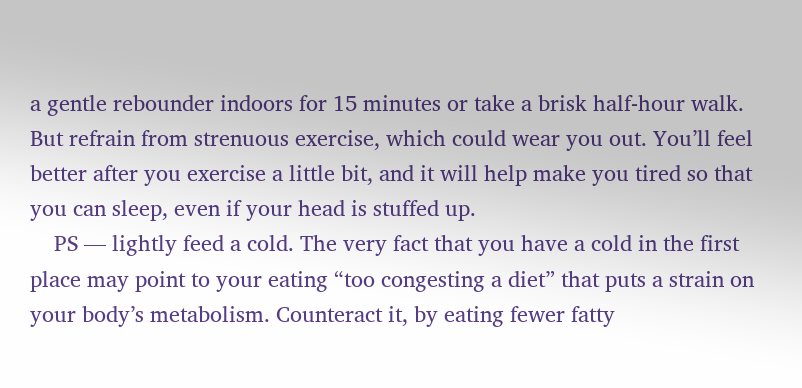a gentle rebounder indoors for 15 minutes or take a brisk half-hour walk. But refrain from strenuous exercise, which could wear you out. You’ll feel better after you exercise a little bit, and it will help make you tired so that you can sleep, even if your head is stuffed up.
    PS — lightly feed a cold. The very fact that you have a cold in the first place may point to your eating “too congesting a diet” that puts a strain on your body’s metabolism. Counteract it, by eating fewer fatty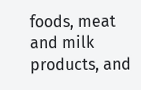foods, meat and milk products, and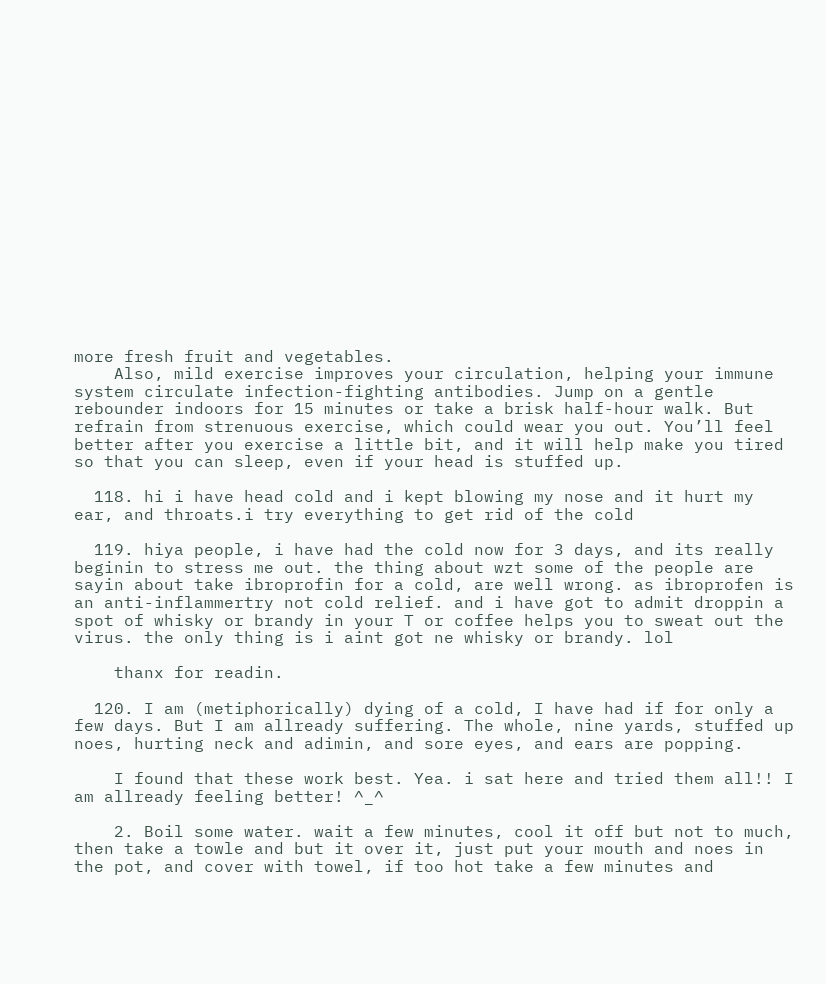more fresh fruit and vegetables.
    Also, mild exercise improves your circulation, helping your immune system circulate infection-fighting antibodies. Jump on a gentle rebounder indoors for 15 minutes or take a brisk half-hour walk. But refrain from strenuous exercise, which could wear you out. You’ll feel better after you exercise a little bit, and it will help make you tired so that you can sleep, even if your head is stuffed up.

  118. hi i have head cold and i kept blowing my nose and it hurt my ear, and throats.i try everything to get rid of the cold

  119. hiya people, i have had the cold now for 3 days, and its really beginin to stress me out. the thing about wzt some of the people are sayin about take ibroprofin for a cold, are well wrong. as ibroprofen is an anti-inflammertry not cold relief. and i have got to admit droppin a spot of whisky or brandy in your T or coffee helps you to sweat out the virus. the only thing is i aint got ne whisky or brandy. lol

    thanx for readin.

  120. I am (metiphorically) dying of a cold, I have had if for only a few days. But I am allready suffering. The whole, nine yards, stuffed up noes, hurting neck and adimin, and sore eyes, and ears are popping.

    I found that these work best. Yea. i sat here and tried them all!! I am allready feeling better! ^_^

    2. Boil some water. wait a few minutes, cool it off but not to much, then take a towle and but it over it, just put your mouth and noes in the pot, and cover with towel, if too hot take a few minutes and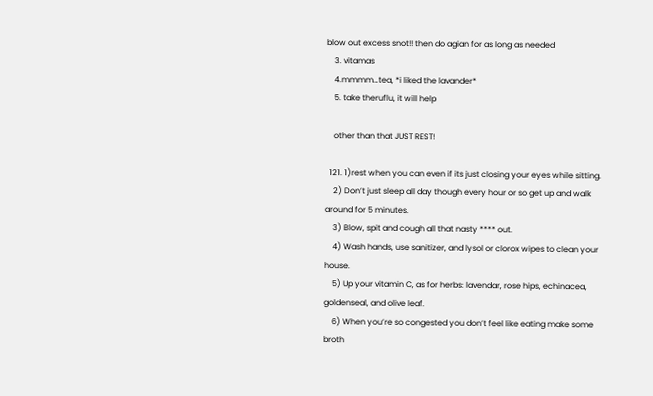blow out excess snot!! then do agian for as long as needed
    3. vitamas
    4.mmmm…tea, *i liked the lavander*
    5. take theruflu, it will help

    other than that JUST REST!

  121. 1)rest when you can even if its just closing your eyes while sitting.
    2) Don’t just sleep all day though every hour or so get up and walk around for 5 minutes.
    3) Blow, spit and cough all that nasty **** out.
    4) Wash hands, use sanitizer, and lysol or clorox wipes to clean your house.
    5) Up your vitamin C, as for herbs: lavendar, rose hips, echinacea, goldenseal, and olive leaf.
    6) When you’re so congested you don’t feel like eating make some broth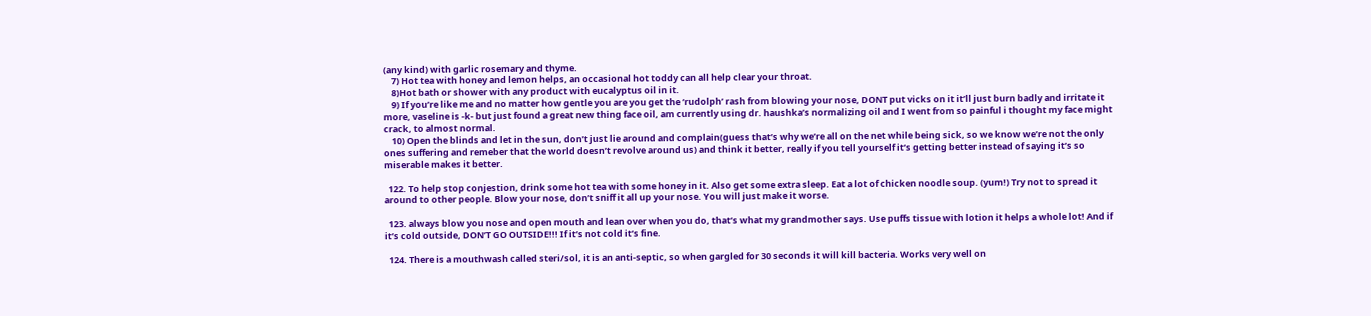(any kind) with garlic rosemary and thyme.
    7) Hot tea with honey and lemon helps, an occasional hot toddy can all help clear your throat.
    8)Hot bath or shower with any product with eucalyptus oil in it.
    9) If you’re like me and no matter how gentle you are you get the ‘rudolph’ rash from blowing your nose, DONT put vicks on it it’ll just burn badly and irritate it more, vaseline is -k- but just found a great new thing face oil, am currently using dr. haushka’s normalizing oil and I went from so painful i thought my face might crack, to almost normal.
    10) Open the blinds and let in the sun, don’t just lie around and complain(guess that’s why we’re all on the net while being sick, so we know we’re not the only ones suffering and remeber that the world doesn’t revolve around us) and think it better, really if you tell yourself it’s getting better instead of saying it’s so miserable makes it better.

  122. To help stop conjestion, drink some hot tea with some honey in it. Also get some extra sleep. Eat a lot of chicken noodle soup. (yum!) Try not to spread it around to other people. Blow your nose, don’t sniff it all up your nose. You will just make it worse.

  123. always blow you nose and open mouth and lean over when you do, that’s what my grandmother says. Use puffs tissue with lotion it helps a whole lot! And if it’s cold outside, DON’T GO OUTSIDE!!! If it’s not cold it’s fine.

  124. There is a mouthwash called steri/sol, it is an anti-septic, so when gargled for 30 seconds it will kill bacteria. Works very well on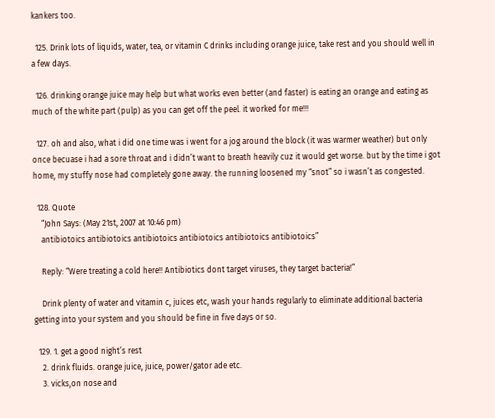kankers too.

  125. Drink lots of liquids, water, tea, or vitamin C drinks including orange juice, take rest and you should well in a few days.

  126. drinking orange juice may help but what works even better (and faster) is eating an orange and eating as much of the white part (pulp) as you can get off the peel. it worked for me!!!

  127. oh and also, what i did one time was i went for a jog around the block (it was warmer weather) but only once becuase i had a sore throat and i didn’t want to breath heavily cuz it would get worse. but by the time i got home, my stuffy nose had completely gone away. the running loosened my “snot” so i wasn’t as congested.

  128. Quote
    “John Says: (May 21st, 2007 at 10:46 pm)
    antibiotoics antibiotoics antibiotoics antibiotoics antibiotoics antibiotoics”

    Reply: “Were treating a cold here!! Antibiotics dont target viruses, they target bacteria!”

    Drink plenty of water and vitamin c, juices etc, wash your hands regularly to eliminate additional bacteria getting into your system and you should be fine in five days or so.

  129. 1. get a good night’s rest
    2. drink fluids. orange juice, juice, power/gator ade etc.
    3. vicks,on nose and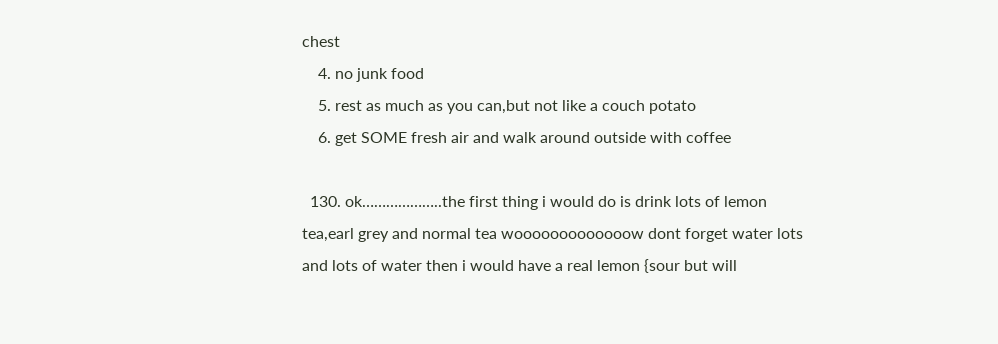chest
    4. no junk food
    5. rest as much as you can,but not like a couch potato
    6. get SOME fresh air and walk around outside with coffee

  130. ok………………..the first thing i would do is drink lots of lemon tea,earl grey and normal tea wooooooooooooow dont forget water lots and lots of water then i would have a real lemon {sour but will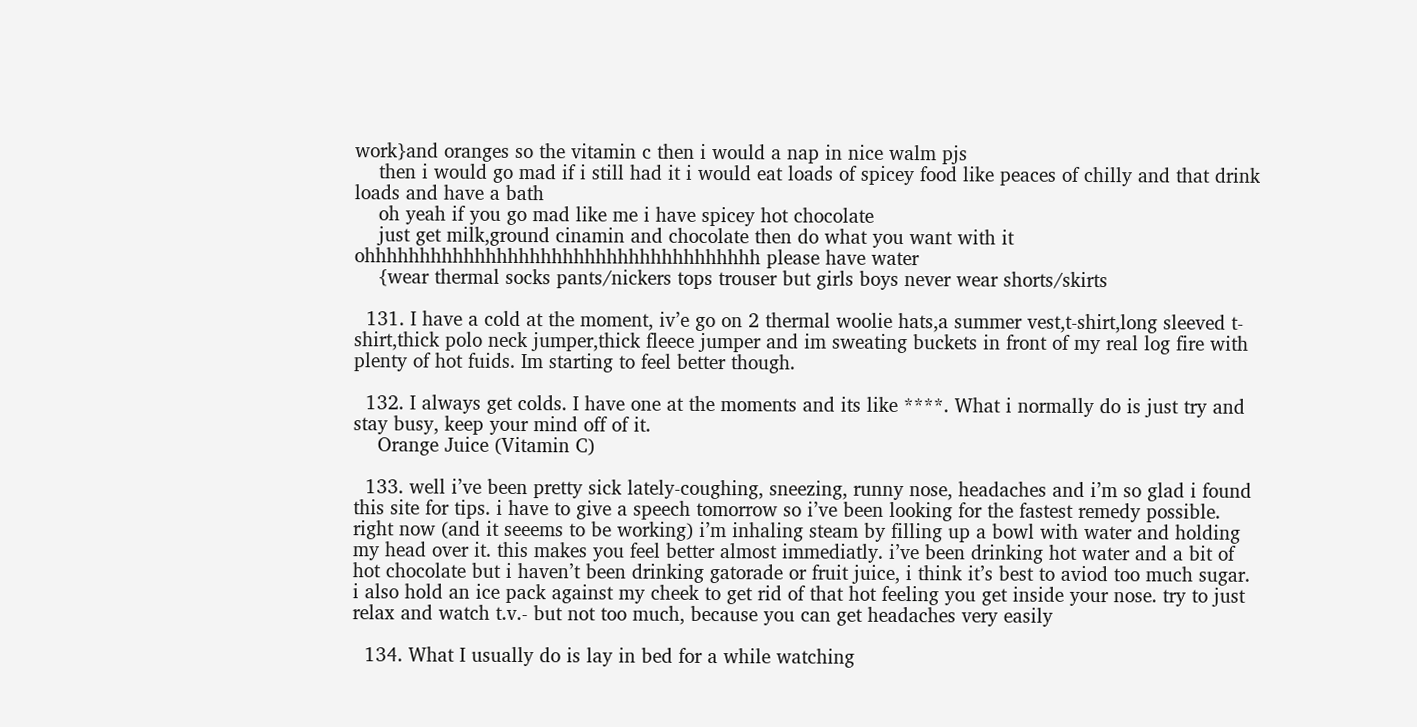work}and oranges so the vitamin c then i would a nap in nice walm pjs
    then i would go mad if i still had it i would eat loads of spicey food like peaces of chilly and that drink loads and have a bath
    oh yeah if you go mad like me i have spicey hot chocolate
    just get milk,ground cinamin and chocolate then do what you want with it ohhhhhhhhhhhhhhhhhhhhhhhhhhhhhhhhhhhh please have water
    {wear thermal socks pants/nickers tops trouser but girls boys never wear shorts/skirts

  131. I have a cold at the moment, iv’e go on 2 thermal woolie hats,a summer vest,t-shirt,long sleeved t-shirt,thick polo neck jumper,thick fleece jumper and im sweating buckets in front of my real log fire with plenty of hot fuids. Im starting to feel better though.

  132. I always get colds. I have one at the moments and its like ****. What i normally do is just try and stay busy, keep your mind off of it.
    Orange Juice (Vitamin C)

  133. well i’ve been pretty sick lately-coughing, sneezing, runny nose, headaches and i’m so glad i found this site for tips. i have to give a speech tomorrow so i’ve been looking for the fastest remedy possible. right now (and it seeems to be working) i’m inhaling steam by filling up a bowl with water and holding my head over it. this makes you feel better almost immediatly. i’ve been drinking hot water and a bit of hot chocolate but i haven’t been drinking gatorade or fruit juice, i think it’s best to aviod too much sugar. i also hold an ice pack against my cheek to get rid of that hot feeling you get inside your nose. try to just relax and watch t.v.- but not too much, because you can get headaches very easily

  134. What I usually do is lay in bed for a while watching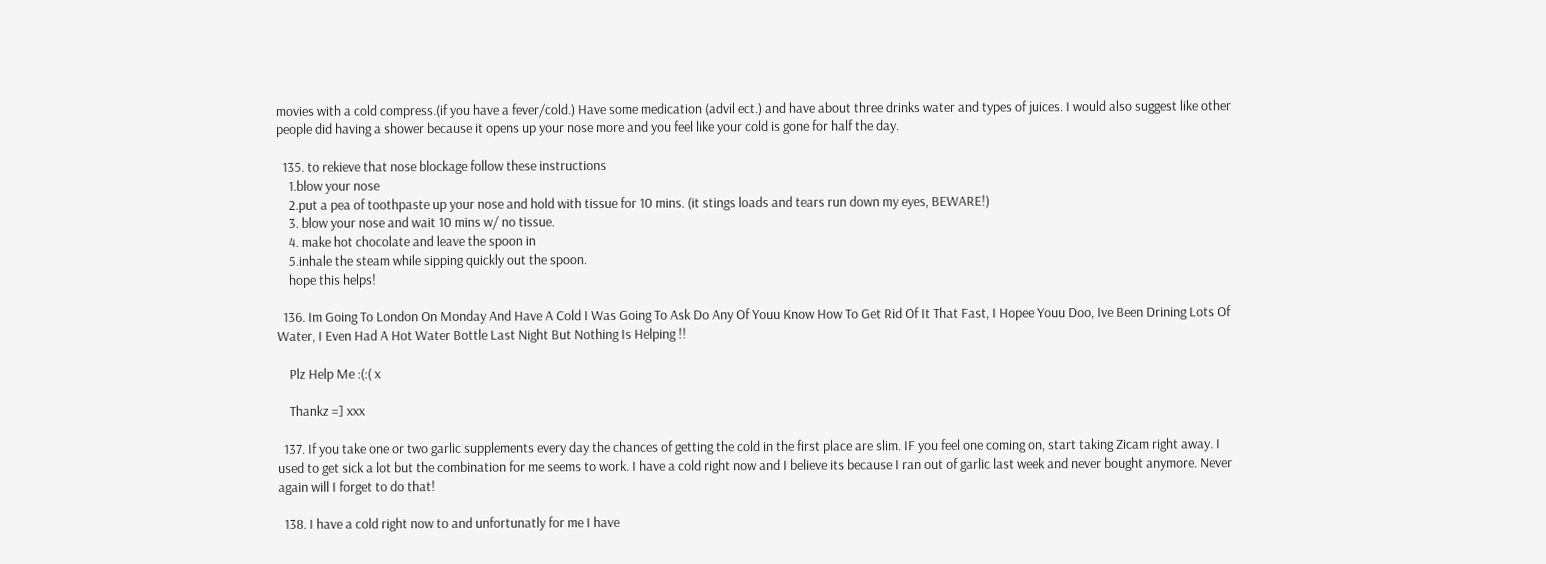movies with a cold compress.(if you have a fever/cold.) Have some medication (advil ect.) and have about three drinks water and types of juices. I would also suggest like other people did having a shower because it opens up your nose more and you feel like your cold is gone for half the day.

  135. to rekieve that nose blockage follow these instructions
    1.blow your nose
    2.put a pea of toothpaste up your nose and hold with tissue for 10 mins. (it stings loads and tears run down my eyes, BEWARE!)
    3. blow your nose and wait 10 mins w/ no tissue.
    4. make hot chocolate and leave the spoon in
    5.inhale the steam while sipping quickly out the spoon.
    hope this helps!

  136. Im Going To London On Monday And Have A Cold I Was Going To Ask Do Any Of Youu Know How To Get Rid Of It That Fast, I Hopee Youu Doo, Ive Been Drining Lots Of Water, I Even Had A Hot Water Bottle Last Night But Nothing Is Helping !!

    Plz Help Me :(:( x

    Thankz =] xxx

  137. If you take one or two garlic supplements every day the chances of getting the cold in the first place are slim. IF you feel one coming on, start taking Zicam right away. I used to get sick a lot but the combination for me seems to work. I have a cold right now and I believe its because I ran out of garlic last week and never bought anymore. Never again will I forget to do that!

  138. I have a cold right now to and unfortunatly for me I have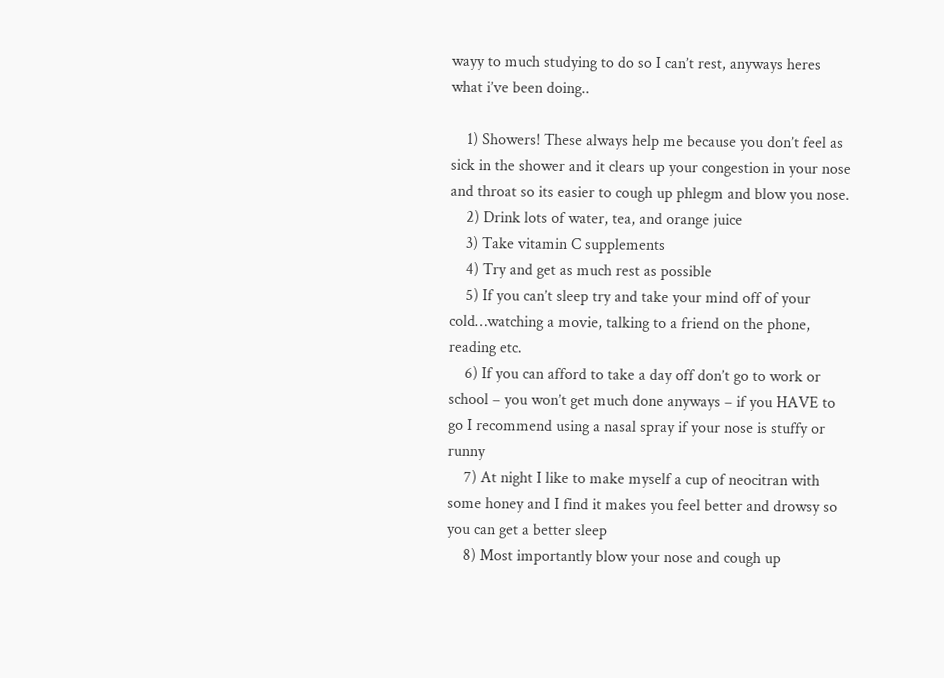wayy to much studying to do so I can’t rest, anyways heres what i’ve been doing..

    1) Showers! These always help me because you don’t feel as sick in the shower and it clears up your congestion in your nose and throat so its easier to cough up phlegm and blow you nose.
    2) Drink lots of water, tea, and orange juice
    3) Take vitamin C supplements
    4) Try and get as much rest as possible
    5) If you can’t sleep try and take your mind off of your cold…watching a movie, talking to a friend on the phone, reading etc.
    6) If you can afford to take a day off don’t go to work or school – you won’t get much done anyways – if you HAVE to go I recommend using a nasal spray if your nose is stuffy or runny
    7) At night I like to make myself a cup of neocitran with some honey and I find it makes you feel better and drowsy so you can get a better sleep
    8) Most importantly blow your nose and cough up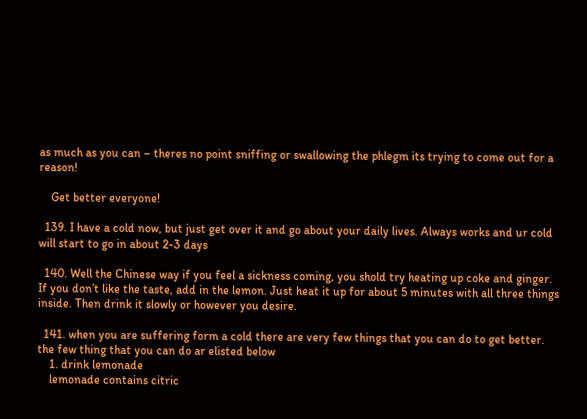as much as you can – theres no point sniffing or swallowing the phlegm its trying to come out for a reason!

    Get better everyone!

  139. I have a cold now, but just get over it and go about your daily lives. Always works and ur cold will start to go in about 2-3 days

  140. Well the Chinese way if you feel a sickness coming, you shold try heating up coke and ginger. If you don’t like the taste, add in the lemon. Just heat it up for about 5 minutes with all three things inside. Then drink it slowly or however you desire.

  141. when you are suffering form a cold there are very few things that you can do to get better. the few thing that you can do ar elisted below
    1. drink lemonade
    lemonade contains citric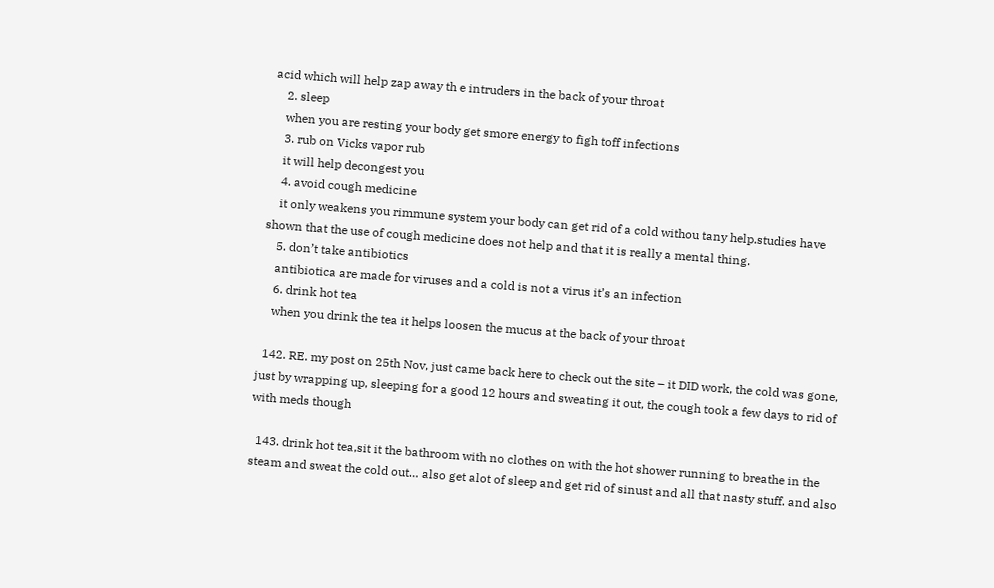acid which will help zap away th e intruders in the back of your throat
    2. sleep
    when you are resting your body get smore energy to figh toff infections
    3. rub on Vicks vapor rub
    it will help decongest you
    4. avoid cough medicine
    it only weakens you rimmune system your body can get rid of a cold withou tany help.studies have shown that the use of cough medicine does not help and that it is really a mental thing.
    5. don’t take antibiotics
    antibiotica are made for viruses and a cold is not a virus it’s an infection
    6. drink hot tea
    when you drink the tea it helps loosen the mucus at the back of your throat

  142. RE. my post on 25th Nov, just came back here to check out the site – it DID work, the cold was gone, just by wrapping up, sleeping for a good 12 hours and sweating it out, the cough took a few days to rid of with meds though

  143. drink hot tea,sit it the bathroom with no clothes on with the hot shower running to breathe in the steam and sweat the cold out… also get alot of sleep and get rid of sinust and all that nasty stuff. and also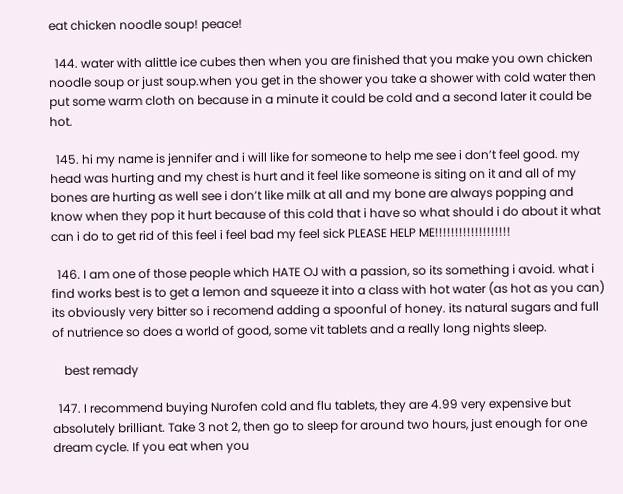eat chicken noodle soup! peace!

  144. water with alittle ice cubes then when you are finished that you make you own chicken noodle soup or just soup.when you get in the shower you take a shower with cold water then put some warm cloth on because in a minute it could be cold and a second later it could be hot.

  145. hi my name is jennifer and i will like for someone to help me see i don’t feel good. my head was hurting and my chest is hurt and it feel like someone is siting on it and all of my bones are hurting as well see i don’t like milk at all and my bone are always popping and know when they pop it hurt because of this cold that i have so what should i do about it what can i do to get rid of this feel i feel bad my feel sick PLEASE HELP ME!!!!!!!!!!!!!!!!!!!

  146. I am one of those people which HATE OJ with a passion, so its something i avoid. what i find works best is to get a lemon and squeeze it into a class with hot water (as hot as you can) its obviously very bitter so i recomend adding a spoonful of honey. its natural sugars and full of nutrience so does a world of good, some vit tablets and a really long nights sleep.

    best remady

  147. I recommend buying Nurofen cold and flu tablets, they are 4.99 very expensive but absolutely brilliant. Take 3 not 2, then go to sleep for around two hours, just enough for one dream cycle. If you eat when you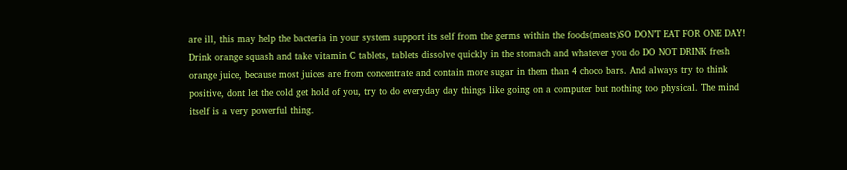are ill, this may help the bacteria in your system support its self from the germs within the foods(meats)SO DON’T EAT FOR ONE DAY! Drink orange squash and take vitamin C tablets, tablets dissolve quickly in the stomach and whatever you do DO NOT DRINK fresh orange juice, because most juices are from concentrate and contain more sugar in them than 4 choco bars. And always try to think positive, dont let the cold get hold of you, try to do everyday day things like going on a computer but nothing too physical. The mind itself is a very powerful thing.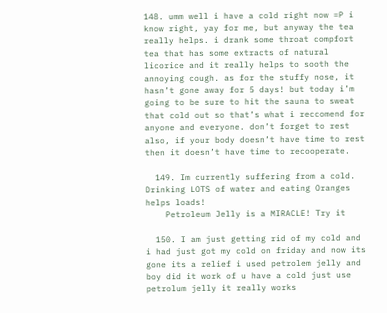148. umm well i have a cold right now =P i know right, yay for me, but anyway the tea really helps. i drank some throat compfort tea that has some extracts of natural licorice and it really helps to sooth the annoying cough. as for the stuffy nose, it hasn’t gone away for 5 days! but today i’m going to be sure to hit the sauna to sweat that cold out so that’s what i reccomend for anyone and everyone. don’t forget to rest also, if your body doesn’t have time to rest then it doesn’t have time to recooperate.

  149. Im currently suffering from a cold. Drinking LOTS of water and eating Oranges helps loads!
    Petroleum Jelly is a MIRACLE! Try it

  150. I am just getting rid of my cold and i had just got my cold on friday and now its gone its a relief i used petrolem jelly and boy did it work of u have a cold just use petrolum jelly it really works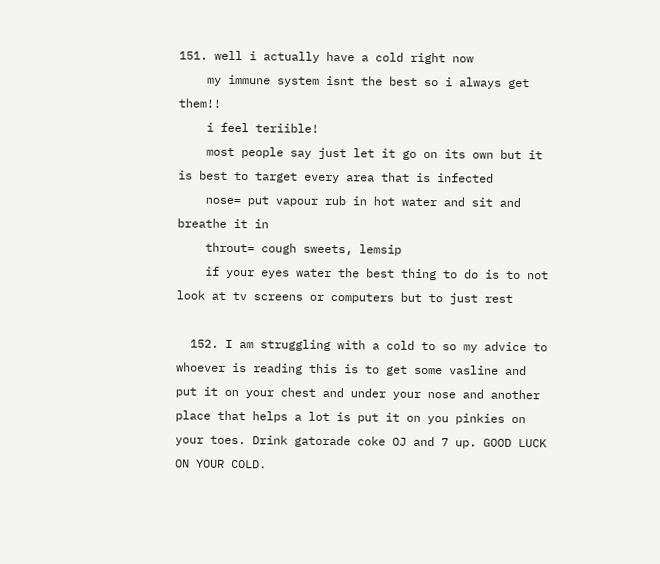151. well i actually have a cold right now
    my immune system isnt the best so i always get them!!
    i feel teriible!
    most people say just let it go on its own but it is best to target every area that is infected
    nose= put vapour rub in hot water and sit and breathe it in
    throut= cough sweets, lemsip
    if your eyes water the best thing to do is to not look at tv screens or computers but to just rest

  152. I am struggling with a cold to so my advice to whoever is reading this is to get some vasline and put it on your chest and under your nose and another place that helps a lot is put it on you pinkies on your toes. Drink gatorade coke OJ and 7 up. GOOD LUCK ON YOUR COLD.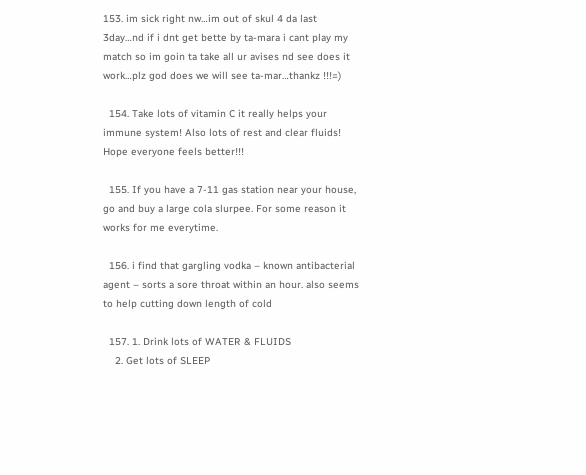153. im sick right nw…im out of skul 4 da last 3day…nd if i dnt get bette by ta-mara i cant play my match so im goin ta take all ur avises nd see does it work…plz god does we will see ta-mar…thankz !!!=)

  154. Take lots of vitamin C it really helps your immune system! Also lots of rest and clear fluids! Hope everyone feels better!!!

  155. If you have a 7-11 gas station near your house, go and buy a large cola slurpee. For some reason it works for me everytime.

  156. i find that gargling vodka – known antibacterial agent – sorts a sore throat within an hour. also seems to help cutting down length of cold

  157. 1. Drink lots of WATER & FLUIDS
    2. Get lots of SLEEP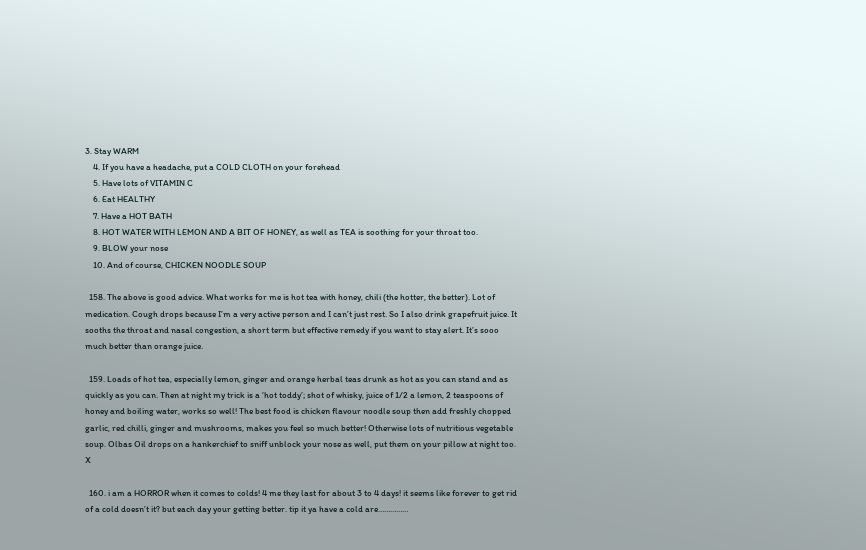3. Stay WARM
    4. If you have a headache, put a COLD CLOTH on your forehead
    5. Have lots of VITAMIN C
    6. Eat HEALTHY
    7. Have a HOT BATH
    8. HOT WATER WITH LEMON AND A BIT OF HONEY, as well as TEA is soothing for your throat too.
    9. BLOW your nose
    10. And of course, CHICKEN NOODLE SOUP

  158. The above is good advice. What works for me is hot tea with honey, chili (the hotter, the better). Lot of medication. Cough drops because I’m a very active person and I can’t just rest. So I also drink grapefruit juice. It sooths the throat and nasal congestion, a short term but effective remedy if you want to stay alert. It’s sooo much better than orange juice.

  159. Loads of hot tea, especially lemon, ginger and orange herbal teas drunk as hot as you can stand and as quickly as you can. Then at night my trick is a ‘hot toddy’; shot of whisky, juice of 1/2 a lemon, 2 teaspoons of honey and boiling water, works so well! The best food is chicken flavour noodle soup then add freshly chopped garlic, red chilli, ginger and mushrooms, makes you feel so much better! Otherwise lots of nutritious vegetable soup. Olbas Oil drops on a hankerchief to sniff unblock your nose as well, put them on your pillow at night too. X

  160. i am a HORROR when it comes to colds! 4 me they last for about 3 to 4 days! it seems like forever to get rid of a cold doesn’t it? but each day your getting better. tip it ya have a cold are……………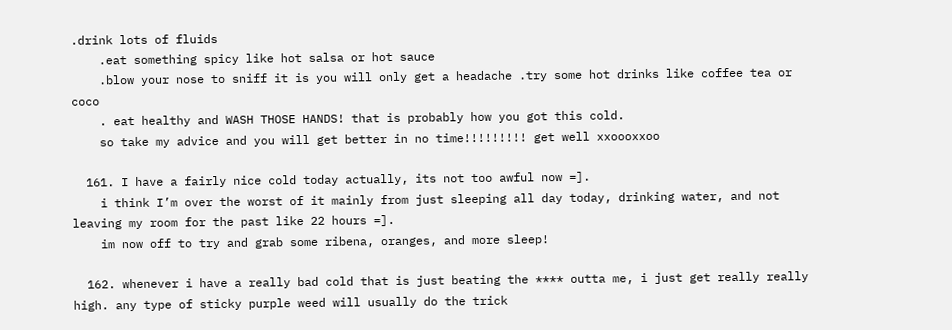.drink lots of fluids
    .eat something spicy like hot salsa or hot sauce
    .blow your nose to sniff it is you will only get a headache .try some hot drinks like coffee tea or coco
    . eat healthy and WASH THOSE HANDS! that is probably how you got this cold.
    so take my advice and you will get better in no time!!!!!!!!! get well xxoooxxoo

  161. I have a fairly nice cold today actually, its not too awful now =].
    i think I’m over the worst of it mainly from just sleeping all day today, drinking water, and not leaving my room for the past like 22 hours =].
    im now off to try and grab some ribena, oranges, and more sleep!

  162. whenever i have a really bad cold that is just beating the **** outta me, i just get really really high. any type of sticky purple weed will usually do the trick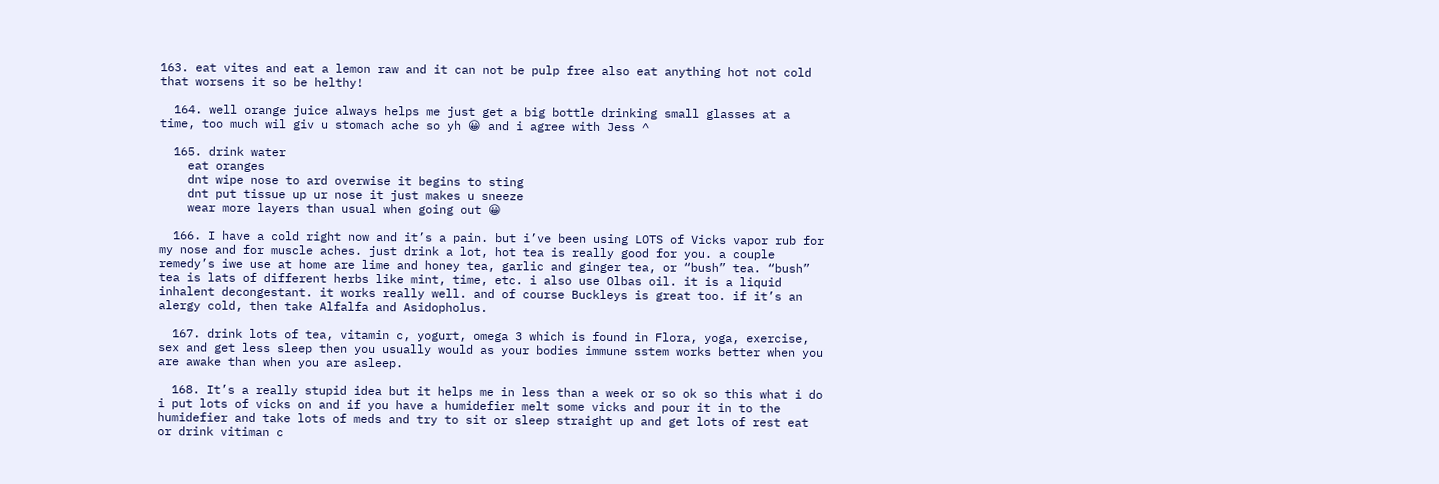163. eat vites and eat a lemon raw and it can not be pulp free also eat anything hot not cold that worsens it so be helthy!

  164. well orange juice always helps me just get a big bottle drinking small glasses at a time, too much wil giv u stomach ache so yh 😀 and i agree with Jess ^

  165. drink water
    eat oranges
    dnt wipe nose to ard overwise it begins to sting
    dnt put tissue up ur nose it just makes u sneeze
    wear more layers than usual when going out 😀

  166. I have a cold right now and it’s a pain. but i’ve been using LOTS of Vicks vapor rub for my nose and for muscle aches. just drink a lot, hot tea is really good for you. a couple remedy’s iwe use at home are lime and honey tea, garlic and ginger tea, or “bush” tea. “bush” tea is lats of different herbs like mint, time, etc. i also use Olbas oil. it is a liquid inhalent decongestant. it works really well. and of course Buckleys is great too. if it’s an alergy cold, then take Alfalfa and Asidopholus.

  167. drink lots of tea, vitamin c, yogurt, omega 3 which is found in Flora, yoga, exercise, sex and get less sleep then you usually would as your bodies immune sstem works better when you are awake than when you are asleep.

  168. It’s a really stupid idea but it helps me in less than a week or so ok so this what i do i put lots of vicks on and if you have a humidefier melt some vicks and pour it in to the humidefier and take lots of meds and try to sit or sleep straight up and get lots of rest eat or drink vitiman c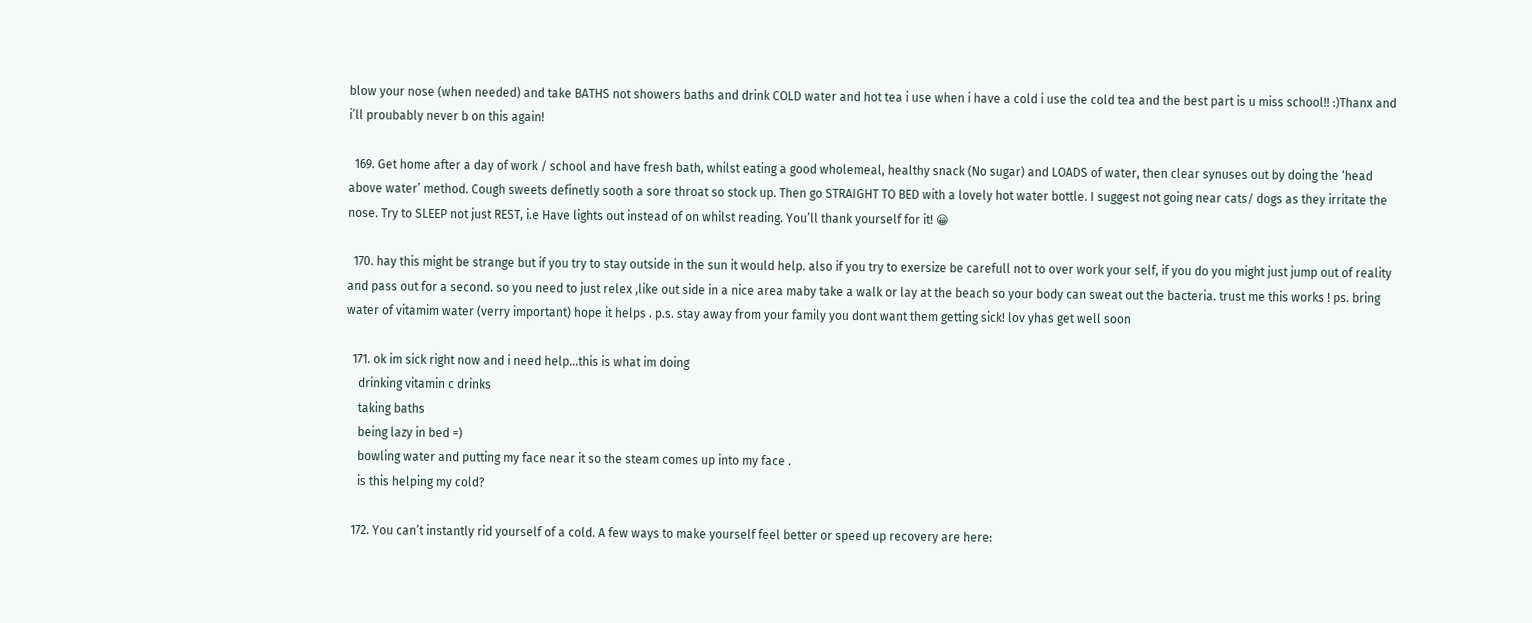blow your nose (when needed) and take BATHS not showers baths and drink COLD water and hot tea i use when i have a cold i use the cold tea and the best part is u miss school!! :)Thanx and i’ll proubably never b on this again!

  169. Get home after a day of work / school and have fresh bath, whilst eating a good wholemeal, healthy snack (No sugar) and LOADS of water, then clear synuses out by doing the ‘head above water’ method. Cough sweets definetly sooth a sore throat so stock up. Then go STRAIGHT TO BED with a lovely hot water bottle. I suggest not going near cats/ dogs as they irritate the nose. Try to SLEEP not just REST, i.e Have lights out instead of on whilst reading. You’ll thank yourself for it! 😀

  170. hay this might be strange but if you try to stay outside in the sun it would help. also if you try to exersize be carefull not to over work your self, if you do you might just jump out of reality and pass out for a second. so you need to just relex ,like out side in a nice area maby take a walk or lay at the beach so your body can sweat out the bacteria. trust me this works ! ps. bring water of vitamim water (verry important) hope it helps . p.s. stay away from your family you dont want them getting sick! lov yhas get well soon

  171. ok im sick right now and i need help…this is what im doing
    drinking vitamin c drinks
    taking baths
    being lazy in bed =)
    bowling water and putting my face near it so the steam comes up into my face .
    is this helping my cold?

  172. You can’t instantly rid yourself of a cold. A few ways to make yourself feel better or speed up recovery are here: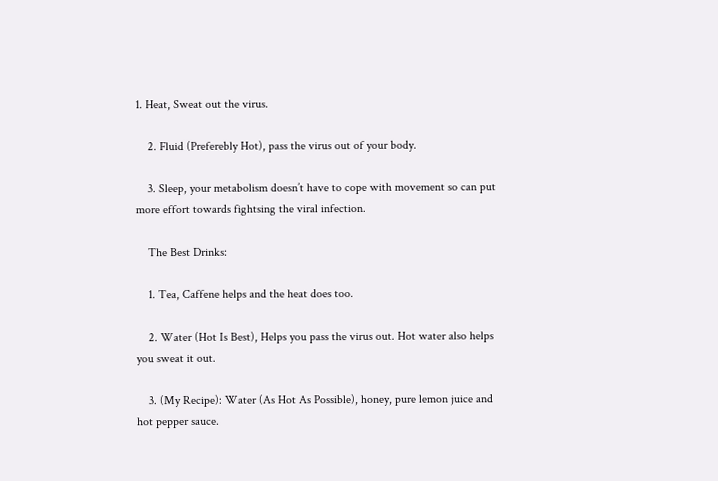1. Heat, Sweat out the virus.

    2. Fluid (Preferebly Hot), pass the virus out of your body.

    3. Sleep, your metabolism doesn’t have to cope with movement so can put more effort towards fightsing the viral infection.

    The Best Drinks:

    1. Tea, Caffene helps and the heat does too.

    2. Water (Hot Is Best), Helps you pass the virus out. Hot water also helps you sweat it out.

    3. (My Recipe): Water (As Hot As Possible), honey, pure lemon juice and hot pepper sauce.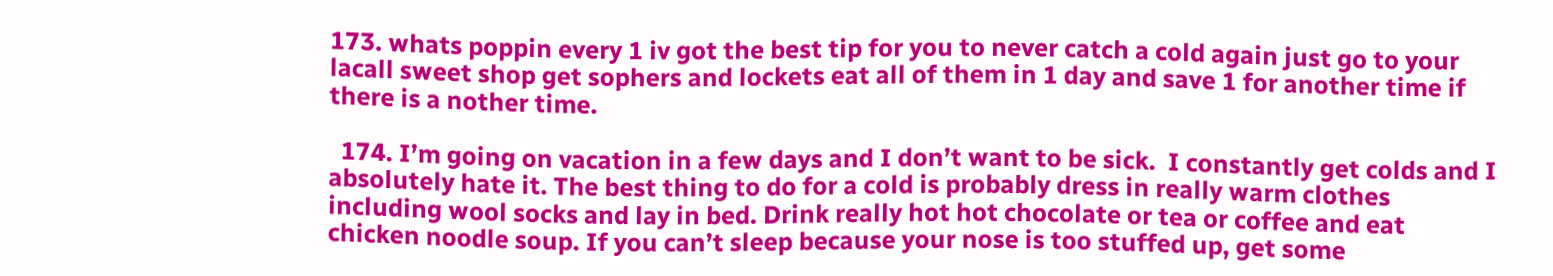173. whats poppin every 1 iv got the best tip for you to never catch a cold again just go to your lacall sweet shop get sophers and lockets eat all of them in 1 day and save 1 for another time if there is a nother time.

  174. I’m going on vacation in a few days and I don’t want to be sick.  I constantly get colds and I absolutely hate it. The best thing to do for a cold is probably dress in really warm clothes including wool socks and lay in bed. Drink really hot hot chocolate or tea or coffee and eat chicken noodle soup. If you can’t sleep because your nose is too stuffed up, get some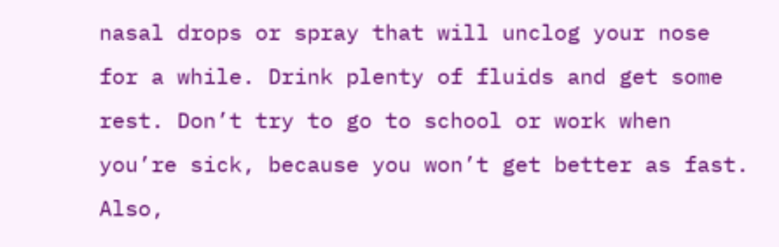nasal drops or spray that will unclog your nose for a while. Drink plenty of fluids and get some rest. Don’t try to go to school or work when you’re sick, because you won’t get better as fast. Also,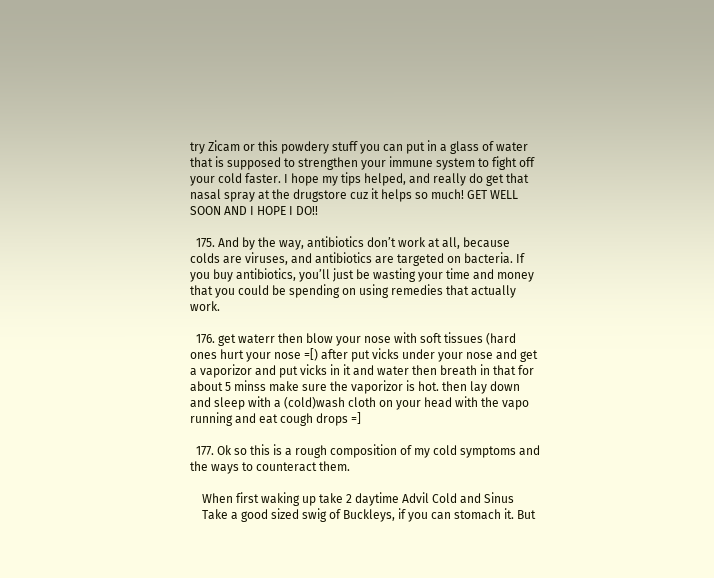try Zicam or this powdery stuff you can put in a glass of water that is supposed to strengthen your immune system to fight off your cold faster. I hope my tips helped, and really do get that nasal spray at the drugstore cuz it helps so much! GET WELL SOON AND I HOPE I DO!!

  175. And by the way, antibiotics don’t work at all, because colds are viruses, and antibiotics are targeted on bacteria. If you buy antibiotics, you’ll just be wasting your time and money that you could be spending on using remedies that actually work.

  176. get waterr then blow your nose with soft tissues (hard ones hurt your nose =[) after put vicks under your nose and get a vaporizor and put vicks in it and water then breath in that for about 5 minss make sure the vaporizor is hot. then lay down and sleep with a (cold)wash cloth on your head with the vapo running and eat cough drops =]

  177. Ok so this is a rough composition of my cold symptoms and the ways to counteract them.

    When first waking up take 2 daytime Advil Cold and Sinus
    Take a good sized swig of Buckleys, if you can stomach it. But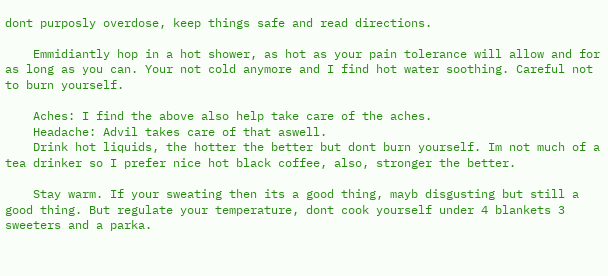dont purposly overdose, keep things safe and read directions.

    Emmidiantly hop in a hot shower, as hot as your pain tolerance will allow and for as long as you can. Your not cold anymore and I find hot water soothing. Careful not to burn yourself.

    Aches: I find the above also help take care of the aches.
    Headache: Advil takes care of that aswell.
    Drink hot liquids, the hotter the better but dont burn yourself. Im not much of a tea drinker so I prefer nice hot black coffee, also, stronger the better.

    Stay warm. If your sweating then its a good thing, mayb disgusting but still a good thing. But regulate your temperature, dont cook yourself under 4 blankets 3 sweeters and a parka.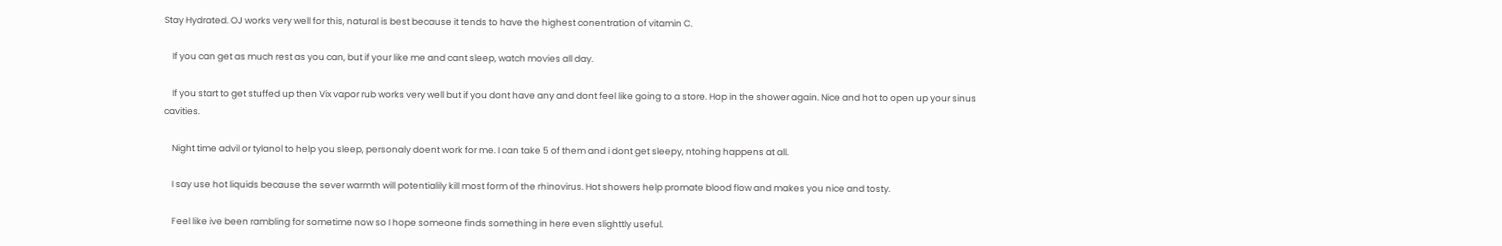Stay Hydrated. OJ works very well for this, natural is best because it tends to have the highest conentration of vitamin C.

    If you can get as much rest as you can, but if your like me and cant sleep, watch movies all day.

    If you start to get stuffed up then Vix vapor rub works very well but if you dont have any and dont feel like going to a store. Hop in the shower again. Nice and hot to open up your sinus cavities.

    Night time advil or tylanol to help you sleep, personaly doent work for me. I can take 5 of them and i dont get sleepy, ntohing happens at all.

    I say use hot liquids because the sever warmth will potentialily kill most form of the rhinovirus. Hot showers help promate blood flow and makes you nice and tosty.

    Feel like ive been rambling for sometime now so I hope someone finds something in here even slighttly useful.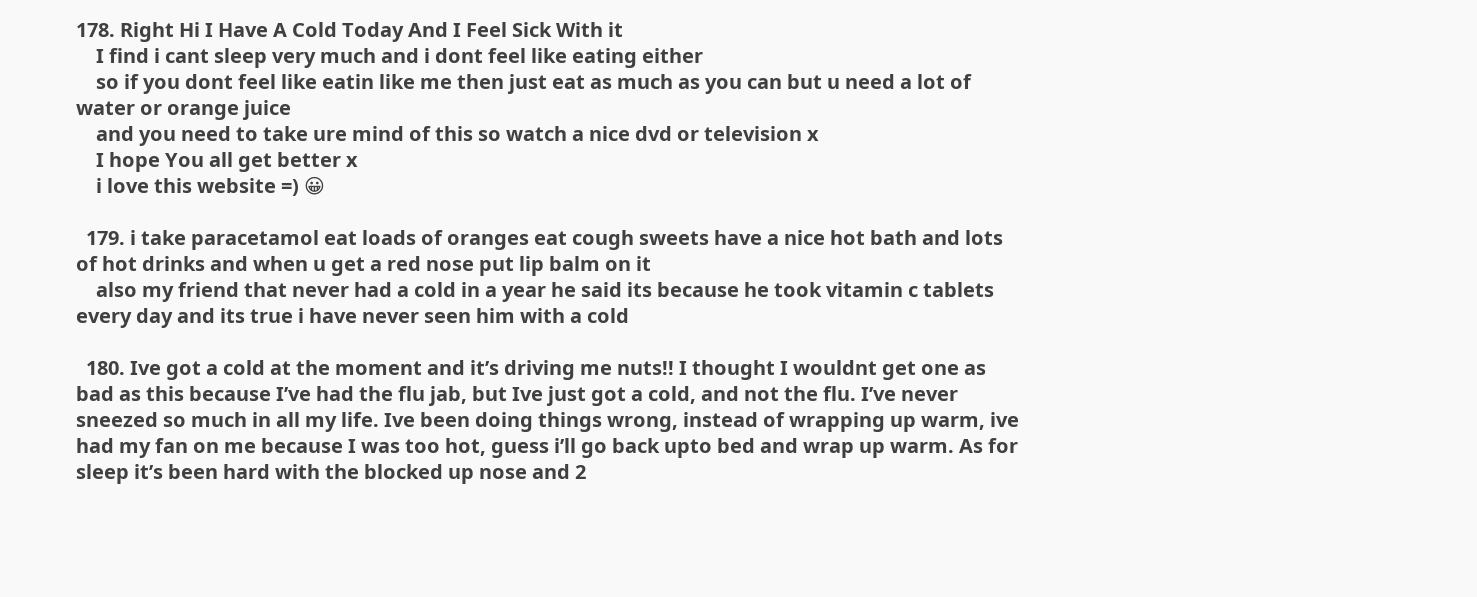178. Right Hi I Have A Cold Today And I Feel Sick With it
    I find i cant sleep very much and i dont feel like eating either
    so if you dont feel like eatin like me then just eat as much as you can but u need a lot of water or orange juice
    and you need to take ure mind of this so watch a nice dvd or television x
    I hope You all get better x
    i love this website =) 😀

  179. i take paracetamol eat loads of oranges eat cough sweets have a nice hot bath and lots of hot drinks and when u get a red nose put lip balm on it
    also my friend that never had a cold in a year he said its because he took vitamin c tablets every day and its true i have never seen him with a cold

  180. Ive got a cold at the moment and it’s driving me nuts!! I thought I wouldnt get one as bad as this because I’ve had the flu jab, but Ive just got a cold, and not the flu. I’ve never sneezed so much in all my life. Ive been doing things wrong, instead of wrapping up warm, ive had my fan on me because I was too hot, guess i’ll go back upto bed and wrap up warm. As for sleep it’s been hard with the blocked up nose and 2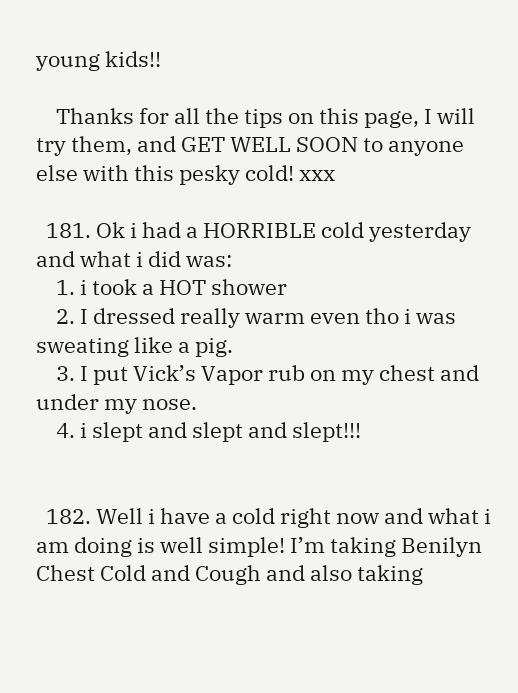young kids!!

    Thanks for all the tips on this page, I will try them, and GET WELL SOON to anyone else with this pesky cold! xxx

  181. Ok i had a HORRIBLE cold yesterday and what i did was:
    1. i took a HOT shower
    2. I dressed really warm even tho i was sweating like a pig.
    3. I put Vick’s Vapor rub on my chest and under my nose.
    4. i slept and slept and slept!!!


  182. Well i have a cold right now and what i am doing is well simple! I’m taking Benilyn Chest Cold and Cough and also taking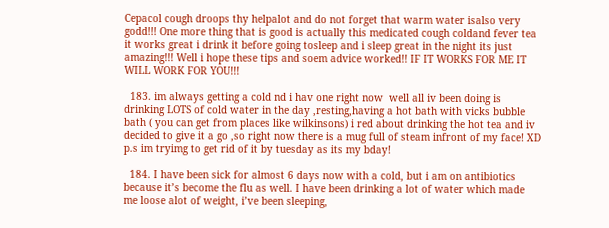Cepacol cough droops thy helpalot and do not forget that warm water isalso very godd!!! One more thing that is good is actually this medicated cough coldand fever tea it works great i drink it before going tosleep and i sleep great in the night its just amazing!!! Well i hope these tips and soem advice worked!! IF IT WORKS FOR ME IT WILL WORK FOR YOU!!!

  183. im always getting a cold nd i hav one right now  well all iv been doing is drinking LOTS of cold water in the day ,resting,having a hot bath with vicks bubble bath ( you can get from places like wilkinsons) i red about drinking the hot tea and iv decided to give it a go ,so right now there is a mug full of steam infront of my face! XD p.s im tryimg to get rid of it by tuesday as its my bday!

  184. I have been sick for almost 6 days now with a cold, but i am on antibiotics because it’s become the flu as well. I have been drinking a lot of water which made me loose alot of weight, i’ve been sleeping,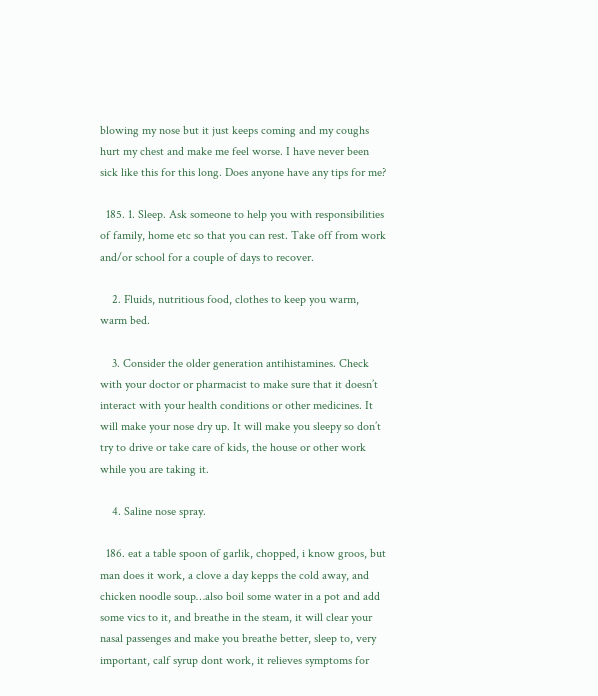blowing my nose but it just keeps coming and my coughs hurt my chest and make me feel worse. I have never been sick like this for this long. Does anyone have any tips for me?

  185. 1. Sleep. Ask someone to help you with responsibilities of family, home etc so that you can rest. Take off from work and/or school for a couple of days to recover.

    2. Fluids, nutritious food, clothes to keep you warm, warm bed.

    3. Consider the older generation antihistamines. Check with your doctor or pharmacist to make sure that it doesn’t interact with your health conditions or other medicines. It will make your nose dry up. It will make you sleepy so don’t try to drive or take care of kids, the house or other work while you are taking it.

    4. Saline nose spray.

  186. eat a table spoon of garlik, chopped, i know groos, but man does it work, a clove a day kepps the cold away, and chicken noodle soup…also boil some water in a pot and add some vics to it, and breathe in the steam, it will clear your nasal passenges and make you breathe better, sleep to, very important, calf syrup dont work, it relieves symptoms for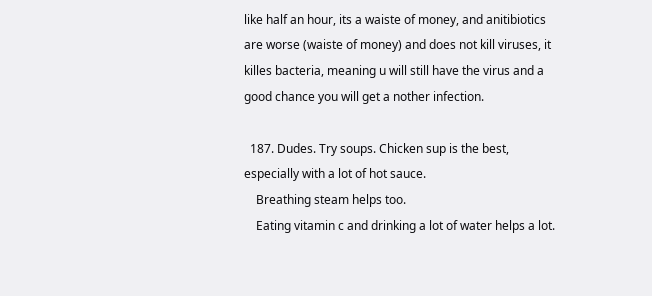like half an hour, its a waiste of money, and anitibiotics are worse (waiste of money) and does not kill viruses, it killes bacteria, meaning u will still have the virus and a good chance you will get a nother infection.

  187. Dudes. Try soups. Chicken sup is the best, especially with a lot of hot sauce.
    Breathing steam helps too.
    Eating vitamin c and drinking a lot of water helps a lot.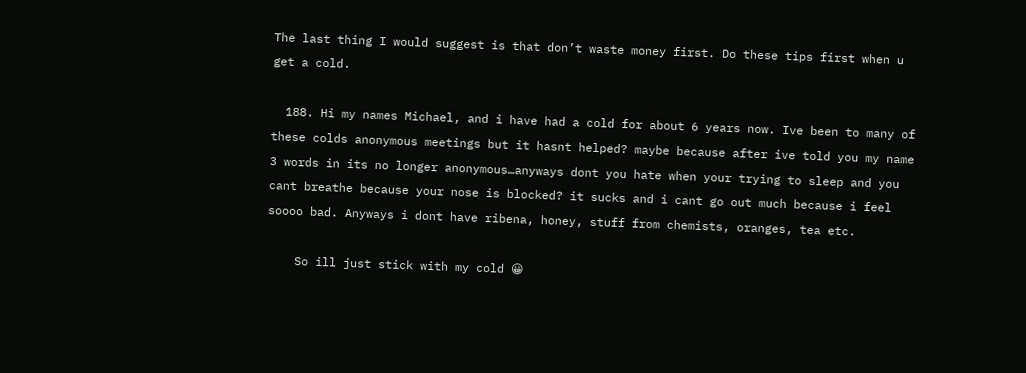The last thing I would suggest is that don’t waste money first. Do these tips first when u get a cold.

  188. Hi my names Michael, and i have had a cold for about 6 years now. Ive been to many of these colds anonymous meetings but it hasnt helped? maybe because after ive told you my name 3 words in its no longer anonymous…anyways dont you hate when your trying to sleep and you cant breathe because your nose is blocked? it sucks and i cant go out much because i feel soooo bad. Anyways i dont have ribena, honey, stuff from chemists, oranges, tea etc.

    So ill just stick with my cold 😀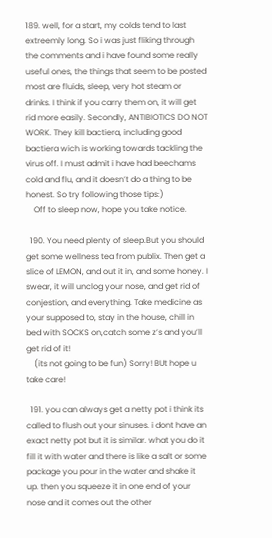189. well, for a start, my colds tend to last extreemly long. So i was just fliking through the comments and i have found some really useful ones, the things that seem to be posted most are fluids, sleep, very hot steam or drinks. I think if you carry them on, it will get rid more easily. Secondly, ANTIBIOTICS DO NOT WORK. They kill bactiera, including good bactiera wich is working towards tackling the virus off. I must admit i have had beechams cold and flu, and it doesn’t do a thing to be honest. So try following those tips:)
    Off to sleep now, hope you take notice.

  190. You need plenty of sleep.But you should get some wellness tea from publix. Then get a slice of LEMON, and out it in, and some honey. I swear, it will unclog your nose, and get rid of conjestion, and everything. Take medicine as your supposed to, stay in the house, chill in bed with SOCKS on,catch some z’s and you’ll get rid of it!
    (its not going to be fun) Sorry! BUt hope u take care!

  191. you can always get a netty pot i think its called to flush out your sinuses. i dont have an exact netty pot but it is similar. what you do it fill it with water and there is like a salt or some package you pour in the water and shake it up. then you squeeze it in one end of your nose and it comes out the other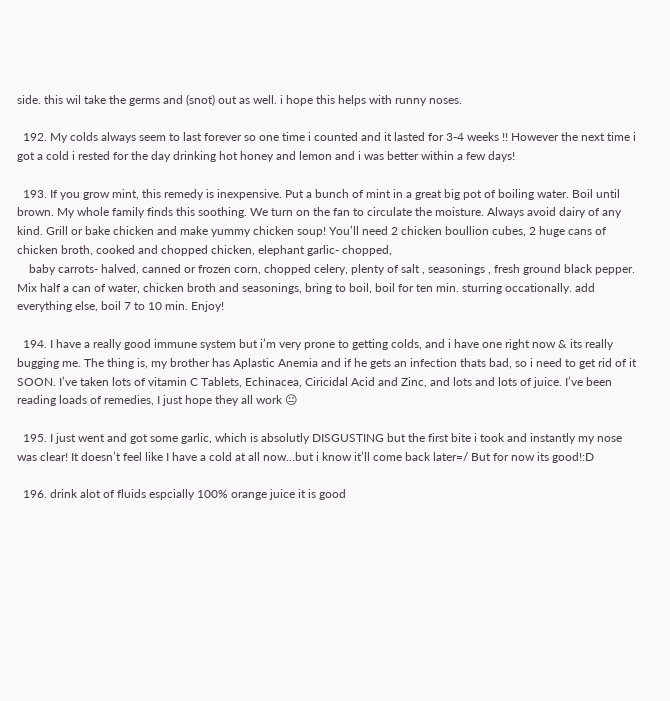side. this wil take the germs and (snot) out as well. i hope this helps with runny noses.

  192. My colds always seem to last forever so one time i counted and it lasted for 3-4 weeks !! However the next time i got a cold i rested for the day drinking hot honey and lemon and i was better within a few days!

  193. If you grow mint, this remedy is inexpensive. Put a bunch of mint in a great big pot of boiling water. Boil until brown. My whole family finds this soothing. We turn on the fan to circulate the moisture. Always avoid dairy of any kind. Grill or bake chicken and make yummy chicken soup! You’ll need 2 chicken boullion cubes, 2 huge cans of chicken broth, cooked and chopped chicken, elephant garlic- chopped,
    baby carrots- halved, canned or frozen corn, chopped celery, plenty of salt , seasonings , fresh ground black pepper. Mix half a can of water, chicken broth and seasonings, bring to boil, boil for ten min. sturring occationally. add everything else, boil 7 to 10 min. Enjoy!

  194. I have a really good immune system but i’m very prone to getting colds, and i have one right now & its really bugging me. The thing is, my brother has Aplastic Anemia and if he gets an infection thats bad, so i need to get rid of it SOON. I’ve taken lots of vitamin C Tablets, Echinacea, Ciricidal Acid and Zinc, and lots and lots of juice. I’ve been reading loads of remedies, I just hope they all work 😐

  195. I just went and got some garlic, which is absolutly DISGUSTING but the first bite i took and instantly my nose was clear! It doesn’t feel like I have a cold at all now…but i know it’ll come back later=/ But for now its good!:D

  196. drink alot of fluids espcially 100% orange juice it is good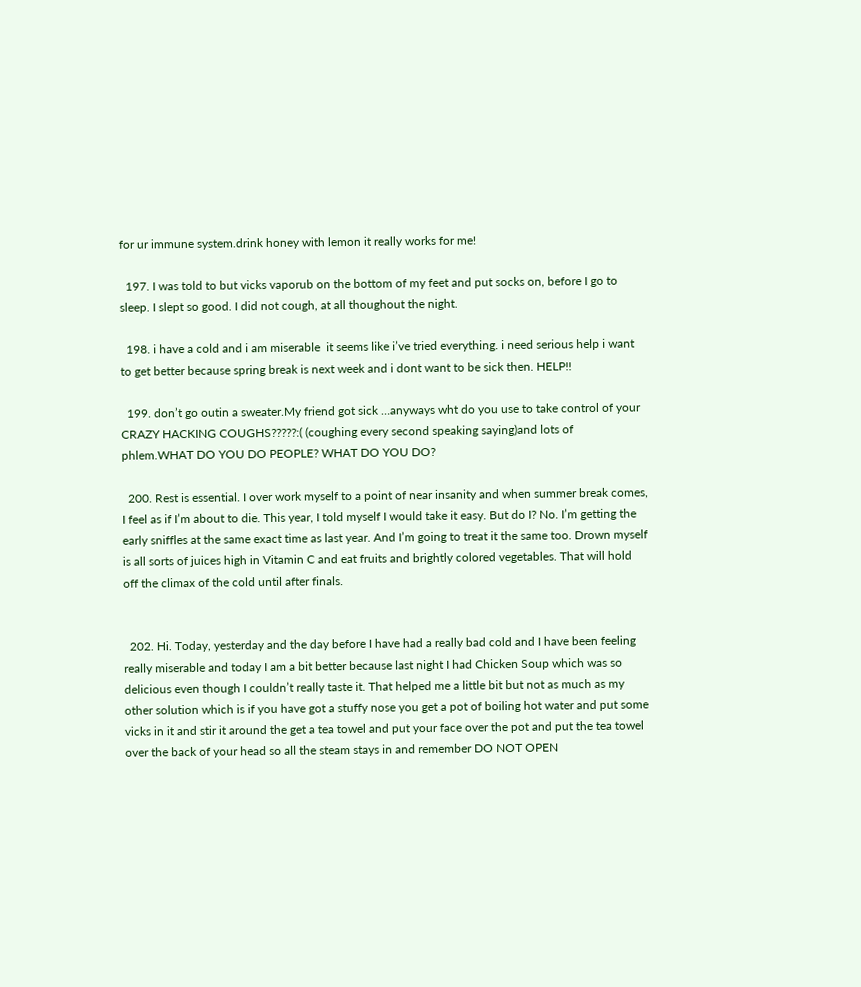for ur immune system.drink honey with lemon it really works for me!

  197. I was told to but vicks vaporub on the bottom of my feet and put socks on, before I go to sleep. I slept so good. I did not cough, at all thoughout the night.

  198. i have a cold and i am miserable  it seems like i’ve tried everything. i need serious help i want to get better because spring break is next week and i dont want to be sick then. HELP!!

  199. don’t go outin a sweater.My friend got sick …anyways wht do you use to take control of your CRAZY HACKING COUGHS?????:( (coughing every second speaking saying)and lots of phlem.WHAT DO YOU DO PEOPLE? WHAT DO YOU DO?

  200. Rest is essential. I over work myself to a point of near insanity and when summer break comes, I feel as if I’m about to die. This year, I told myself I would take it easy. But do I? No. I’m getting the early sniffles at the same exact time as last year. And I’m going to treat it the same too. Drown myself is all sorts of juices high in Vitamin C and eat fruits and brightly colored vegetables. That will hold off the climax of the cold until after finals.


  202. Hi. Today, yesterday and the day before I have had a really bad cold and I have been feeling really miserable and today I am a bit better because last night I had Chicken Soup which was so delicious even though I couldn’t really taste it. That helped me a little bit but not as much as my other solution which is if you have got a stuffy nose you get a pot of boiling hot water and put some vicks in it and stir it around the get a tea towel and put your face over the pot and put the tea towel over the back of your head so all the steam stays in and remember DO NOT OPEN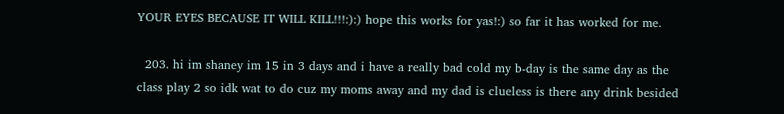YOUR EYES BECAUSE IT WILL KILL!!!:):) hope this works for yas!:) so far it has worked for me.

  203. hi im shaney im 15 in 3 days and i have a really bad cold my b-day is the same day as the class play 2 so idk wat to do cuz my moms away and my dad is clueless is there any drink besided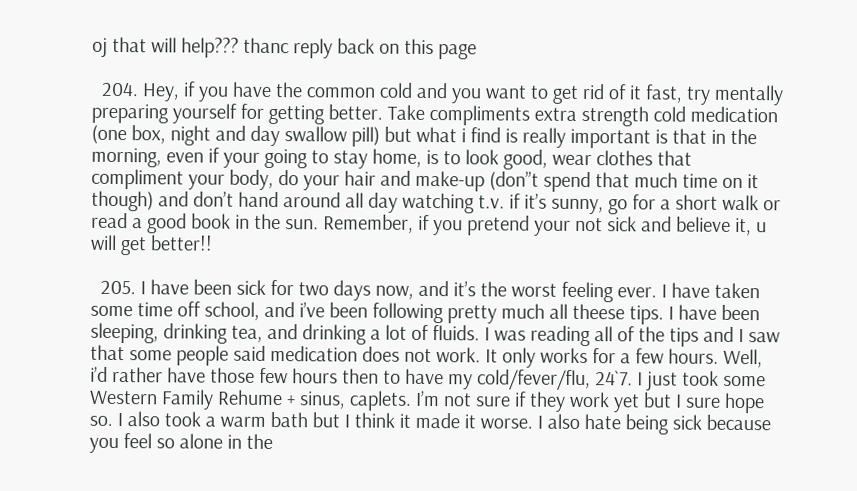oj that will help??? thanc reply back on this page

  204. Hey, if you have the common cold and you want to get rid of it fast, try mentally preparing yourself for getting better. Take compliments extra strength cold medication (one box, night and day swallow pill) but what i find is really important is that in the morning, even if your going to stay home, is to look good, wear clothes that compliment your body, do your hair and make-up (don”t spend that much time on it though) and don’t hand around all day watching t.v. if it’s sunny, go for a short walk or read a good book in the sun. Remember, if you pretend your not sick and believe it, u will get better!!

  205. I have been sick for two days now, and it’s the worst feeling ever. I have taken some time off school, and i’ve been following pretty much all theese tips. I have been sleeping, drinking tea, and drinking a lot of fluids. I was reading all of the tips and I saw that some people said medication does not work. It only works for a few hours. Well, i’d rather have those few hours then to have my cold/fever/flu, 24`7. I just took some Western Family Rehume + sinus, caplets. I’m not sure if they work yet but I sure hope so. I also took a warm bath but I think it made it worse. I also hate being sick because you feel so alone in the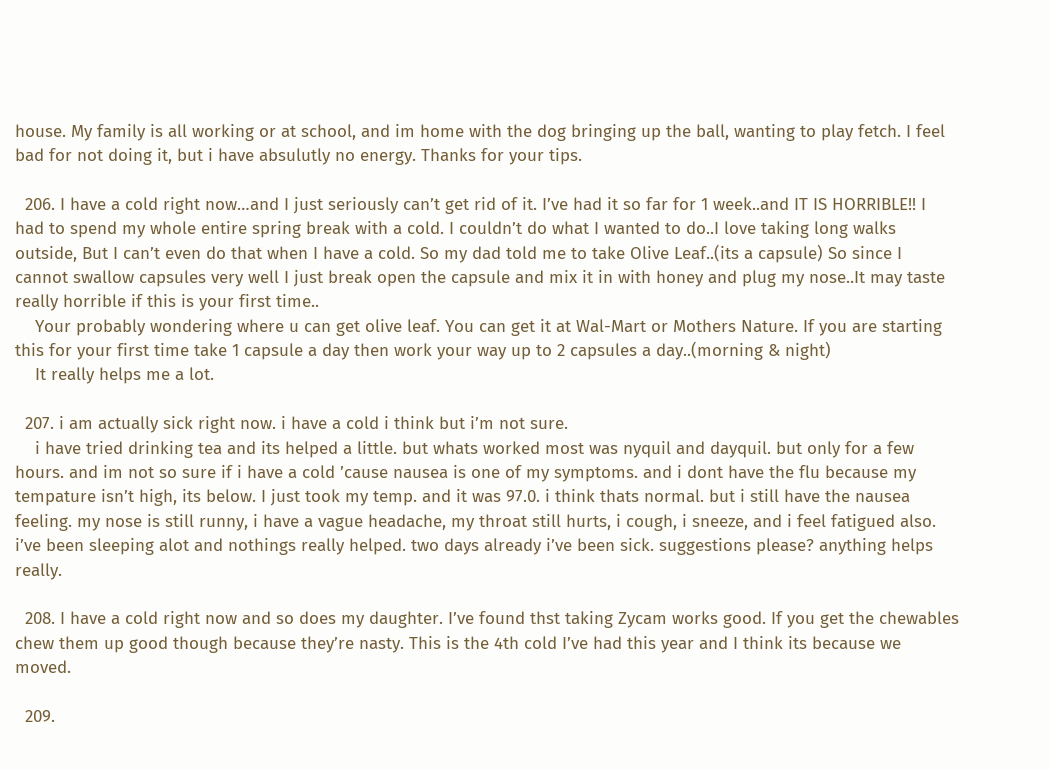house. My family is all working or at school, and im home with the dog bringing up the ball, wanting to play fetch. I feel bad for not doing it, but i have absulutly no energy. Thanks for your tips.

  206. I have a cold right now…and I just seriously can’t get rid of it. I’ve had it so far for 1 week..and IT IS HORRIBLE!! I had to spend my whole entire spring break with a cold. I couldn’t do what I wanted to do..I love taking long walks outside, But I can’t even do that when I have a cold. So my dad told me to take Olive Leaf..(its a capsule) So since I cannot swallow capsules very well I just break open the capsule and mix it in with honey and plug my nose..It may taste really horrible if this is your first time..
    Your probably wondering where u can get olive leaf. You can get it at Wal-Mart or Mothers Nature. If you are starting this for your first time take 1 capsule a day then work your way up to 2 capsules a day..(morning & night)
    It really helps me a lot.

  207. i am actually sick right now. i have a cold i think but i’m not sure.
    i have tried drinking tea and its helped a little. but whats worked most was nyquil and dayquil. but only for a few hours. and im not so sure if i have a cold ’cause nausea is one of my symptoms. and i dont have the flu because my tempature isn’t high, its below. I just took my temp. and it was 97.0. i think thats normal. but i still have the nausea feeling. my nose is still runny, i have a vague headache, my throat still hurts, i cough, i sneeze, and i feel fatigued also. i’ve been sleeping alot and nothings really helped. two days already i’ve been sick. suggestions please? anything helps really.

  208. I have a cold right now and so does my daughter. I’ve found thst taking Zycam works good. If you get the chewables chew them up good though because they’re nasty. This is the 4th cold I’ve had this year and I think its because we moved.

  209.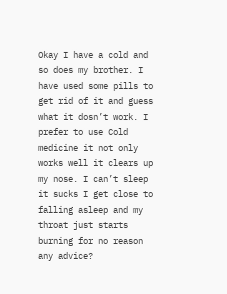Okay I have a cold and so does my brother. I have used some pills to get rid of it and guess what it dosn’t work. I prefer to use Cold medicine it not only works well it clears up my nose. I can’t sleep it sucks I get close to falling asleep and my throat just starts burning for no reason any advice?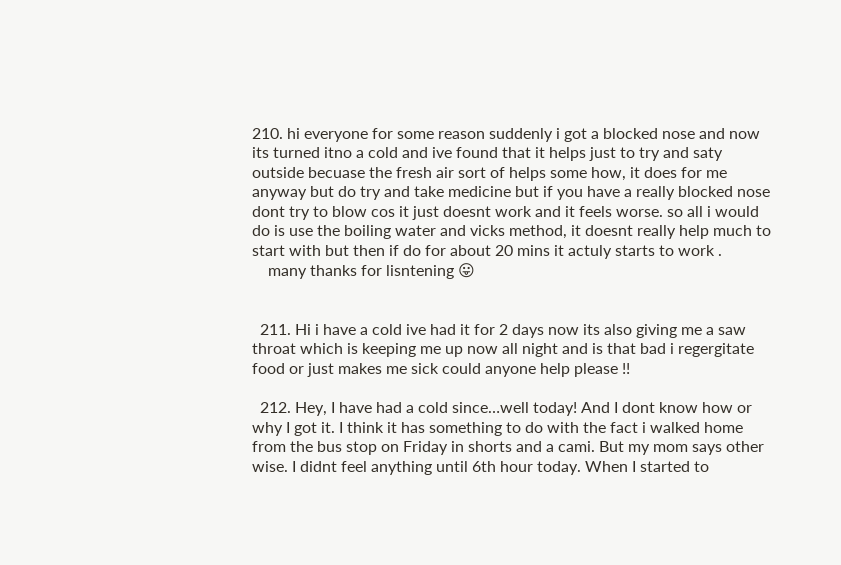210. hi everyone for some reason suddenly i got a blocked nose and now its turned itno a cold and ive found that it helps just to try and saty outside becuase the fresh air sort of helps some how, it does for me anyway but do try and take medicine but if you have a really blocked nose dont try to blow cos it just doesnt work and it feels worse. so all i would do is use the boiling water and vicks method, it doesnt really help much to start with but then if do for about 20 mins it actuly starts to work .
    many thanks for lisntening 😛


  211. Hi i have a cold ive had it for 2 days now its also giving me a saw throat which is keeping me up now all night and is that bad i regergitate food or just makes me sick could anyone help please !!

  212. Hey, I have had a cold since…well today! And I dont know how or why I got it. I think it has something to do with the fact i walked home from the bus stop on Friday in shorts and a cami. But my mom says other wise. I didnt feel anything until 6th hour today. When I started to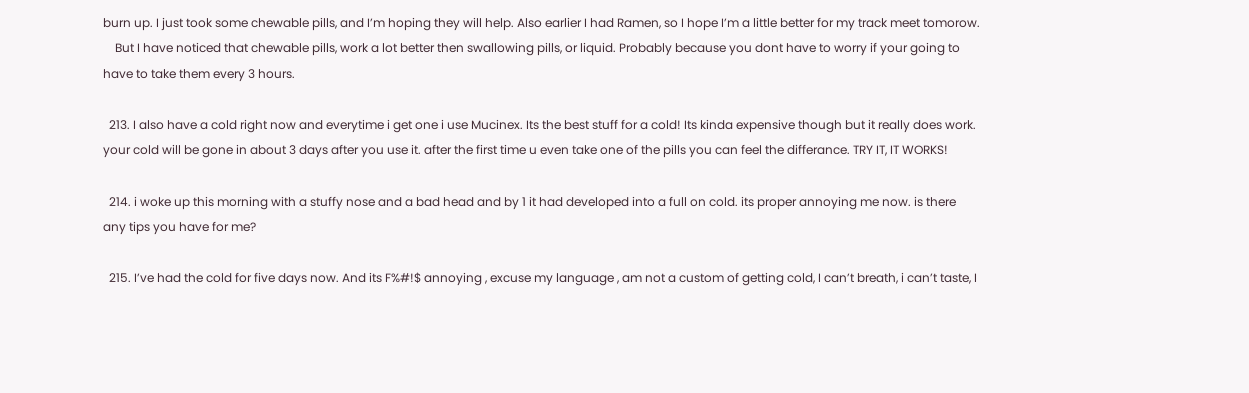burn up. I just took some chewable pills, and I’m hoping they will help. Also earlier I had Ramen, so I hope I’m a little better for my track meet tomorow.
    But I have noticed that chewable pills, work a lot better then swallowing pills, or liquid. Probably because you dont have to worry if your going to have to take them every 3 hours.

  213. I also have a cold right now and everytime i get one i use Mucinex. Its the best stuff for a cold! Its kinda expensive though but it really does work. your cold will be gone in about 3 days after you use it. after the first time u even take one of the pills you can feel the differance. TRY IT, IT WORKS!

  214. i woke up this morning with a stuffy nose and a bad head and by 1 it had developed into a full on cold. its proper annoying me now. is there any tips you have for me?

  215. I’ve had the cold for five days now. And its F%#!$ annoying , excuse my language , am not a custom of getting cold, I can’t breath, i can’t taste, I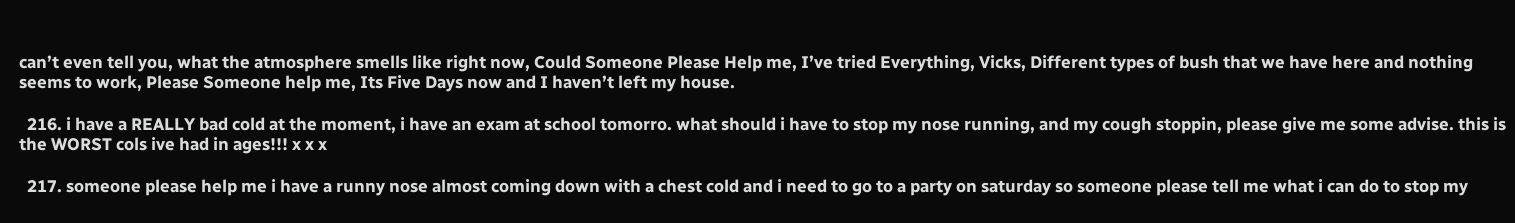can’t even tell you, what the atmosphere smells like right now, Could Someone Please Help me, I’ve tried Everything, Vicks, Different types of bush that we have here and nothing seems to work, Please Someone help me, Its Five Days now and I haven’t left my house.

  216. i have a REALLY bad cold at the moment, i have an exam at school tomorro. what should i have to stop my nose running, and my cough stoppin, please give me some advise. this is the WORST cols ive had in ages!!! x x x

  217. someone please help me i have a runny nose almost coming down with a chest cold and i need to go to a party on saturday so someone please tell me what i can do to stop my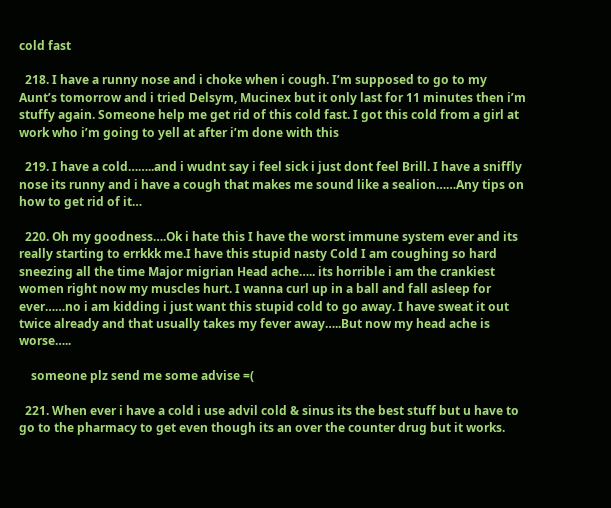cold fast

  218. I have a runny nose and i choke when i cough. I’m supposed to go to my Aunt’s tomorrow and i tried Delsym, Mucinex but it only last for 11 minutes then i’m stuffy again. Someone help me get rid of this cold fast. I got this cold from a girl at work who i’m going to yell at after i’m done with this

  219. I have a cold……..and i wudnt say i feel sick i just dont feel Brill. I have a sniffly nose its runny and i have a cough that makes me sound like a sealion……Any tips on how to get rid of it…

  220. Oh my goodness….Ok i hate this I have the worst immune system ever and its really starting to errkkk me.I have this stupid nasty Cold I am coughing so hard sneezing all the time Major migrian Head ache….. its horrible i am the crankiest women right now my muscles hurt. I wanna curl up in a ball and fall asleep for ever……no i am kidding i just want this stupid cold to go away. I have sweat it out twice already and that usually takes my fever away…..But now my head ache is worse…..

    someone plz send me some advise =(

  221. When ever i have a cold i use advil cold & sinus its the best stuff but u have to go to the pharmacy to get even though its an over the counter drug but it works.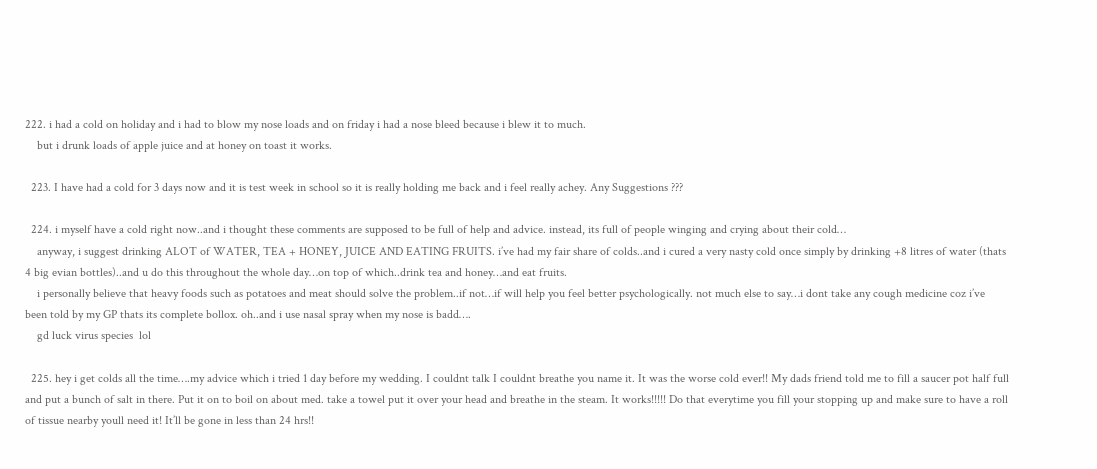222. i had a cold on holiday and i had to blow my nose loads and on friday i had a nose bleed because i blew it to much.
    but i drunk loads of apple juice and at honey on toast it works.

  223. I have had a cold for 3 days now and it is test week in school so it is really holding me back and i feel really achey. Any Suggestions ???

  224. i myself have a cold right now..and i thought these comments are supposed to be full of help and advice. instead, its full of people winging and crying about their cold…
    anyway, i suggest drinking ALOT of WATER, TEA + HONEY, JUICE AND EATING FRUITS. i’ve had my fair share of colds..and i cured a very nasty cold once simply by drinking +8 litres of water (thats 4 big evian bottles)..and u do this throughout the whole day…on top of which..drink tea and honey…and eat fruits.
    i personally believe that heavy foods such as potatoes and meat should solve the problem..if not…if will help you feel better psychologically. not much else to say…i dont take any cough medicine coz i’ve been told by my GP thats its complete bollox. oh..and i use nasal spray when my nose is badd….
    gd luck virus species  lol

  225. hey i get colds all the time….my advice which i tried 1 day before my wedding. I couldnt talk I couldnt breathe you name it. It was the worse cold ever!! My dads friend told me to fill a saucer pot half full and put a bunch of salt in there. Put it on to boil on about med. take a towel put it over your head and breathe in the steam. It works!!!!! Do that everytime you fill your stopping up and make sure to have a roll of tissue nearby youll need it! It’ll be gone in less than 24 hrs!!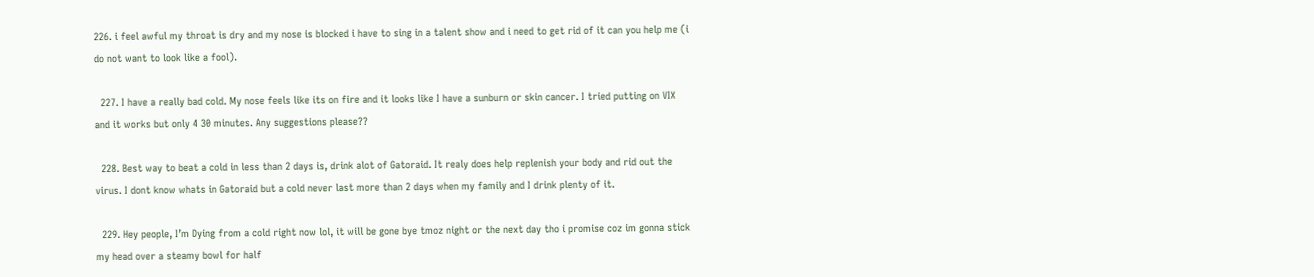226. i feel awful my throat is dry and my nose is blocked i have to sing in a talent show and i need to get rid of it can you help me (i do not want to look like a fool).

  227. I have a really bad cold. My nose feels like its on fire and it looks like I have a sunburn or skin cancer. I tried putting on VIX and it works but only 4 30 minutes. Any suggestions please??

  228. Best way to beat a cold in less than 2 days is, drink alot of Gatoraid. It realy does help replenish your body and rid out the virus. I dont know whats in Gatoraid but a cold never last more than 2 days when my family and I drink plenty of it.

  229. Hey people, I’m Dying from a cold right now lol, it will be gone bye tmoz night or the next day tho i promise coz im gonna stick my head over a steamy bowl for half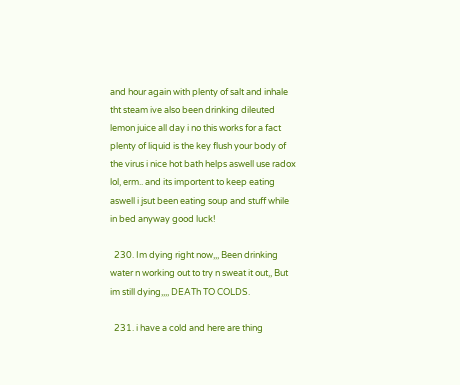and hour again with plenty of salt and inhale tht steam ive also been drinking dileuted lemon juice all day i no this works for a fact plenty of liquid is the key flush your body of the virus i nice hot bath helps aswell use radox lol, erm.. and its importent to keep eating aswell i jsut been eating soup and stuff while in bed anyway good luck!

  230. Im dying right now,,, Been drinking water n working out to try n sweat it out,, But im still dying,,,, DEATh TO COLDS.

  231. i have a cold and here are thing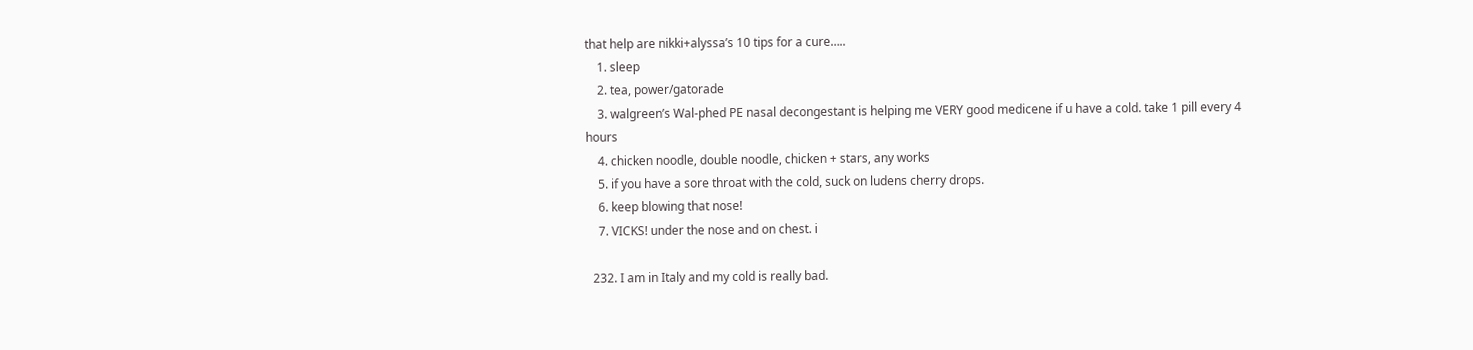that help are nikki+alyssa’s 10 tips for a cure…..
    1. sleep
    2. tea, power/gatorade
    3. walgreen’s Wal-phed PE nasal decongestant is helping me VERY good medicene if u have a cold. take 1 pill every 4 hours
    4. chicken noodle, double noodle, chicken + stars, any works
    5. if you have a sore throat with the cold, suck on ludens cherry drops.
    6. keep blowing that nose!
    7. VICKS! under the nose and on chest. i

  232. I am in Italy and my cold is really bad.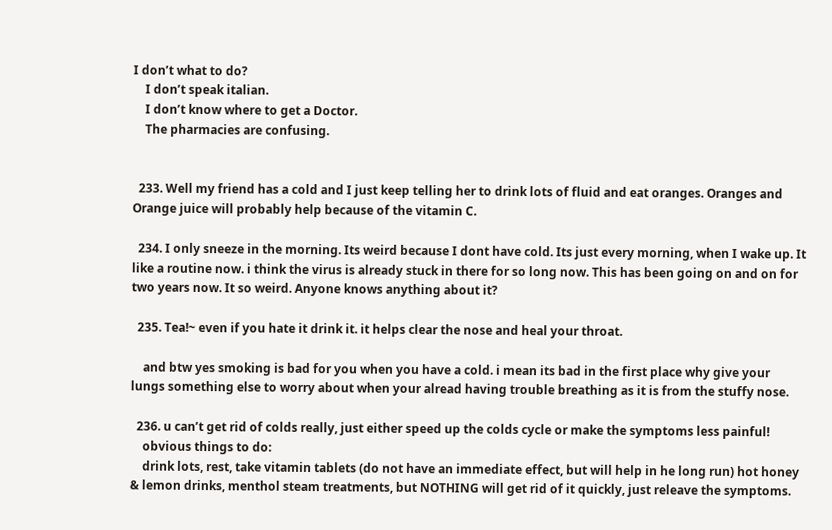I don’t what to do?
    I don’t speak italian.
    I don’t know where to get a Doctor.
    The pharmacies are confusing.


  233. Well my friend has a cold and I just keep telling her to drink lots of fluid and eat oranges. Oranges and Orange juice will probably help because of the vitamin C.

  234. I only sneeze in the morning. Its weird because I dont have cold. Its just every morning, when I wake up. It like a routine now. i think the virus is already stuck in there for so long now. This has been going on and on for two years now. It so weird. Anyone knows anything about it?

  235. Tea!~ even if you hate it drink it. it helps clear the nose and heal your throat.

    and btw yes smoking is bad for you when you have a cold. i mean its bad in the first place why give your lungs something else to worry about when your alread having trouble breathing as it is from the stuffy nose.

  236. u can’t get rid of colds really, just either speed up the colds cycle or make the symptoms less painful!
    obvious things to do:
    drink lots, rest, take vitamin tablets (do not have an immediate effect, but will help in he long run) hot honey & lemon drinks, menthol steam treatments, but NOTHING will get rid of it quickly, just releave the symptoms.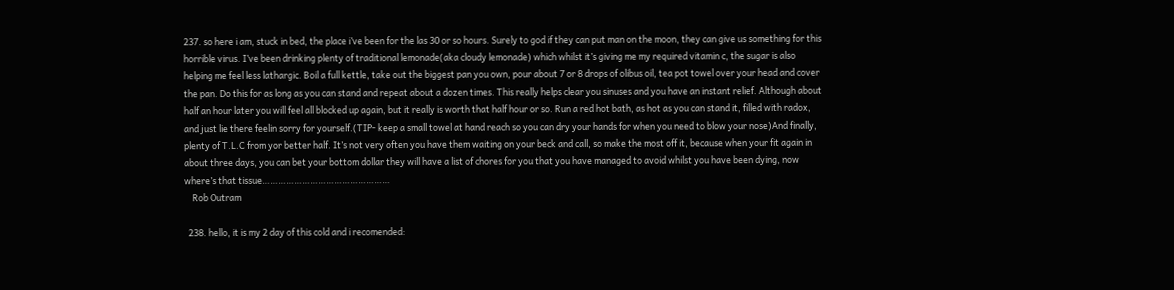237. so here i am, stuck in bed, the place i’ve been for the las 30 or so hours. Surely to god if they can put man on the moon, they can give us something for this horrible virus. I’ve been drinking plenty of traditional lemonade(aka cloudy lemonade) which whilst it’s giving me my required vitamin c, the sugar is also helping me feel less lathargic. Boil a full kettle, take out the biggest pan you own, pour about 7 or 8 drops of olibus oil, tea pot towel over your head and cover the pan. Do this for as long as you can stand and repeat about a dozen times. This really helps clear you sinuses and you have an instant relief. Although about half an hour later you will feel all blocked up again, but it really is worth that half hour or so. Run a red hot bath, as hot as you can stand it, filled with radox, and just lie there feelin sorry for yourself.(TIP- keep a small towel at hand reach so you can dry your hands for when you need to blow your nose)And finally, plenty of T.L.C from yor better half. It’s not very often you have them waiting on your beck and call, so make the most off it, because when your fit again in about three days, you can bet your bottom dollar they will have a list of chores for you that you have managed to avoid whilst you have been dying, now where’s that tissue…………………………………………
    Rob Outram

  238. hello, it is my 2 day of this cold and i recomended: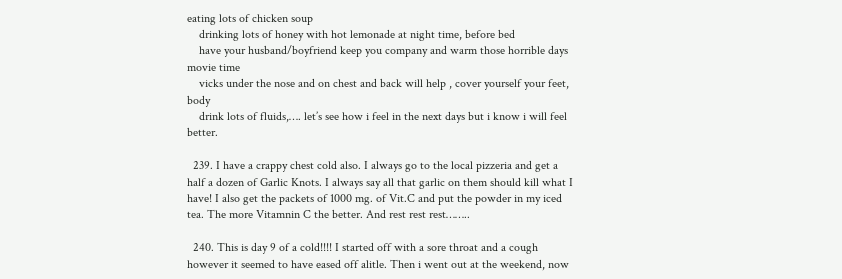eating lots of chicken soup
    drinking lots of honey with hot lemonade at night time, before bed
    have your husband/boyfriend keep you company and warm those horrible days movie time
    vicks under the nose and on chest and back will help , cover yourself your feet, body
    drink lots of fluids,…. let’s see how i feel in the next days but i know i will feel better.

  239. I have a crappy chest cold also. I always go to the local pizzeria and get a half a dozen of Garlic Knots. I always say all that garlic on them should kill what I have! I also get the packets of 1000 mg. of Vit.C and put the powder in my iced tea. The more Vitamnin C the better. And rest rest rest……..

  240. This is day 9 of a cold!!!! I started off with a sore throat and a cough however it seemed to have eased off alitle. Then i went out at the weekend, now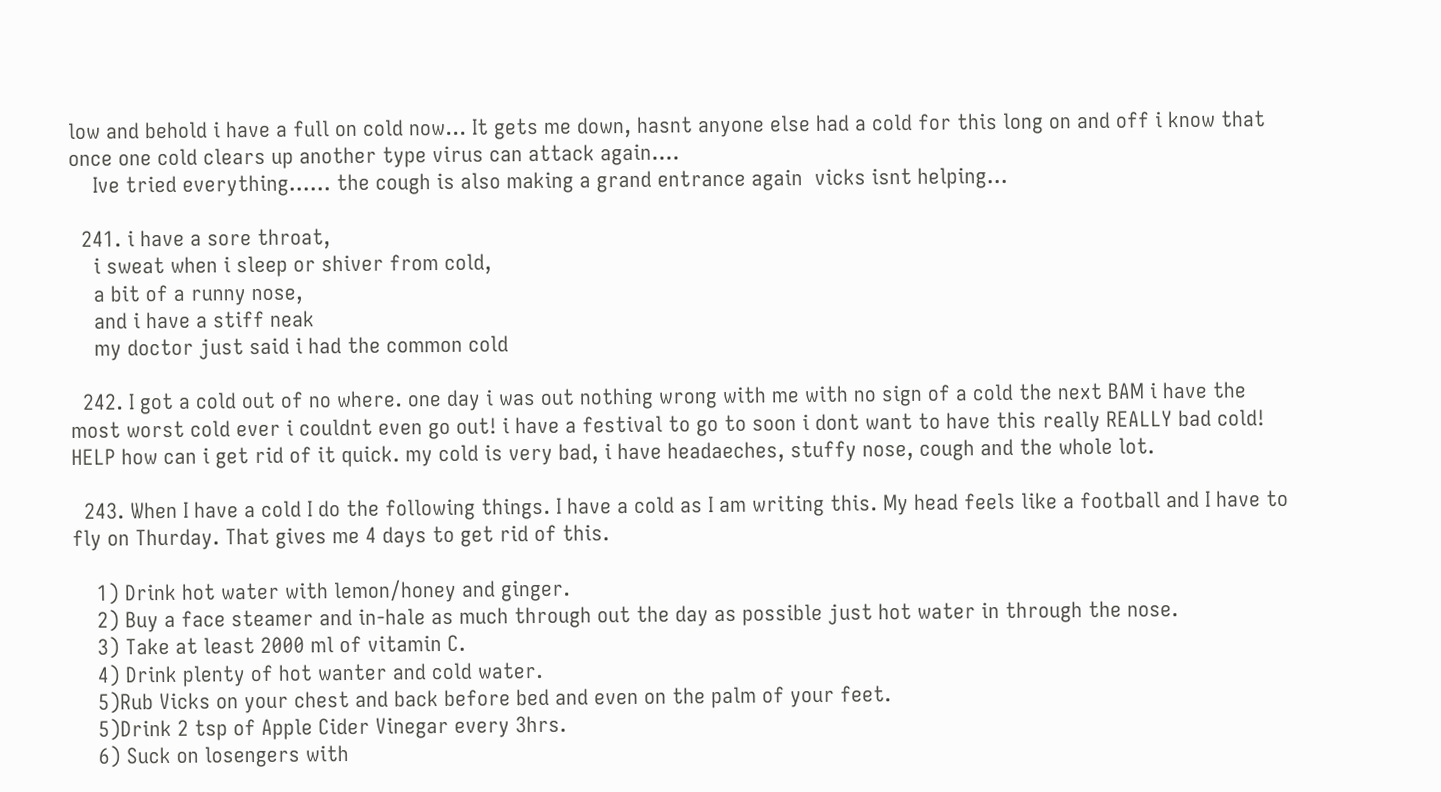low and behold i have a full on cold now… It gets me down, hasnt anyone else had a cold for this long on and off i know that once one cold clears up another type virus can attack again….
    Ive tried everything…… the cough is also making a grand entrance again  vicks isnt helping…

  241. i have a sore throat,
    i sweat when i sleep or shiver from cold,
    a bit of a runny nose,
    and i have a stiff neak
    my doctor just said i had the common cold

  242. I got a cold out of no where. one day i was out nothing wrong with me with no sign of a cold the next BAM i have the most worst cold ever i couldnt even go out! i have a festival to go to soon i dont want to have this really REALLY bad cold! HELP how can i get rid of it quick. my cold is very bad, i have headaeches, stuffy nose, cough and the whole lot.

  243. When I have a cold I do the following things. I have a cold as I am writing this. My head feels like a football and I have to fly on Thurday. That gives me 4 days to get rid of this.

    1) Drink hot water with lemon/honey and ginger.
    2) Buy a face steamer and in-hale as much through out the day as possible just hot water in through the nose.
    3) Take at least 2000 ml of vitamin C.
    4) Drink plenty of hot wanter and cold water.
    5)Rub Vicks on your chest and back before bed and even on the palm of your feet.
    5)Drink 2 tsp of Apple Cider Vinegar every 3hrs.
    6) Suck on losengers with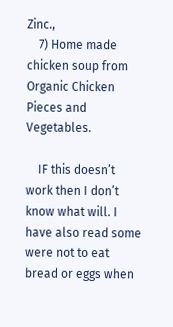Zinc.,
    7) Home made chicken soup from Organic Chicken Pieces and Vegetables.

    IF this doesn’t work then I don’t know what will. I have also read some were not to eat bread or eggs when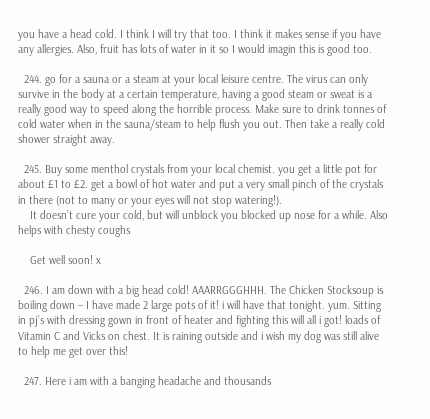you have a head cold. I think I will try that too. I think it makes sense if you have any allergies. Also, fruit has lots of water in it so I would imagin this is good too.

  244. go for a sauna or a steam at your local leisure centre. The virus can only survive in the body at a certain temperature, having a good steam or sweat is a really good way to speed along the horrible process. Make sure to drink tonnes of cold water when in the sauna/steam to help flush you out. Then take a really cold shower straight away.

  245. Buy some menthol crystals from your local chemist. you get a little pot for about £1 to £2. get a bowl of hot water and put a very small pinch of the crystals in there (not to many or your eyes will not stop watering!).
    It doesn’t cure your cold, but will unblock you blocked up nose for a while. Also helps with chesty coughs

    Get well soon! x

  246. I am down with a big head cold! AAARRGGGHHH. The Chicken Stocksoup is boiling down – I have made 2 large pots of it! i will have that tonight. yum. Sitting in pj’s with dressing gown in front of heater and fighting this will all i got! loads of Vitamin C and Vicks on chest. It is raining outside and i wish my dog was still alive to help me get over this!

  247. Here i am with a banging headache and thousands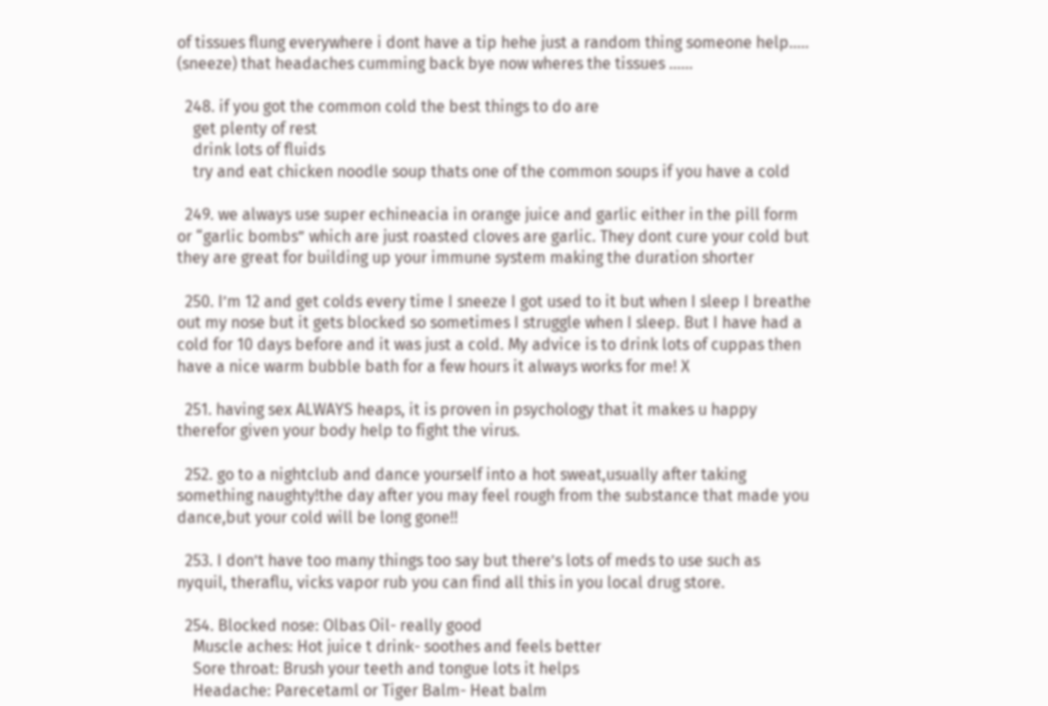of tissues flung everywhere i dont have a tip hehe just a random thing someone help….. (sneeze) that headaches cumming back bye now wheres the tissues ……

  248. if you got the common cold the best things to do are
    get plenty of rest
    drink lots of fluids
    try and eat chicken noodle soup thats one of the common soups if you have a cold

  249. we always use super echineacia in orange juice and garlic either in the pill form or “garlic bombs” which are just roasted cloves are garlic. They dont cure your cold but they are great for building up your immune system making the duration shorter

  250. I’m 12 and get colds every time I sneeze I got used to it but when I sleep I breathe out my nose but it gets blocked so sometimes I struggle when I sleep. But I have had a cold for 10 days before and it was just a cold. My advice is to drink lots of cuppas then have a nice warm bubble bath for a few hours it always works for me! X

  251. having sex ALWAYS heaps, it is proven in psychology that it makes u happy therefor given your body help to fight the virus.

  252. go to a nightclub and dance yourself into a hot sweat,usually after taking something naughty!the day after you may feel rough from the substance that made you dance,but your cold will be long gone!!

  253. I don’t have too many things too say but there’s lots of meds to use such as nyquil, theraflu, vicks vapor rub you can find all this in you local drug store.

  254. Blocked nose: Olbas Oil- really good
    Muscle aches: Hot juice t drink- soothes and feels better
    Sore throat: Brush your teeth and tongue lots it helps
    Headache: Parecetaml or Tiger Balm- Heat balm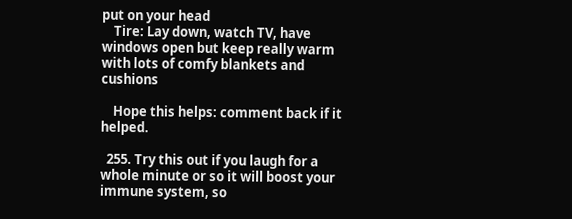put on your head
    Tire: Lay down, watch TV, have windows open but keep really warm with lots of comfy blankets and cushions

    Hope this helps: comment back if it helped.

  255. Try this out if you laugh for a whole minute or so it will boost your immune system, so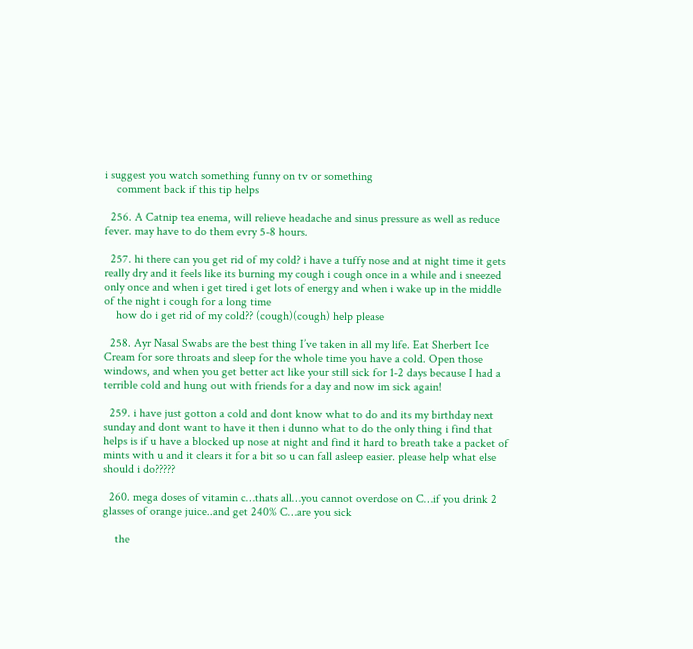i suggest you watch something funny on tv or something
    comment back if this tip helps

  256. A Catnip tea enema, will relieve headache and sinus pressure as well as reduce fever. may have to do them evry 5-8 hours.

  257. hi there can you get rid of my cold? i have a tuffy nose and at night time it gets really dry and it feels like its burning my cough i cough once in a while and i sneezed only once and when i get tired i get lots of energy and when i wake up in the middle of the night i cough for a long time
    how do i get rid of my cold?? (cough)(cough) help please

  258. Ayr Nasal Swabs are the best thing I’ve taken in all my life. Eat Sherbert Ice Cream for sore throats and sleep for the whole time you have a cold. Open those windows, and when you get better act like your still sick for 1-2 days because I had a terrible cold and hung out with friends for a day and now im sick again!

  259. i have just gotton a cold and dont know what to do and its my birthday next sunday and dont want to have it then i dunno what to do the only thing i find that helps is if u have a blocked up nose at night and find it hard to breath take a packet of mints with u and it clears it for a bit so u can fall asleep easier. please help what else should i do?????

  260. mega doses of vitamin c…thats all…you cannot overdose on C…if you drink 2 glasses of orange juice..and get 240% C…are you sick

    the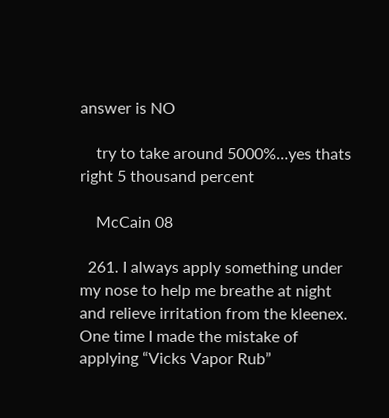answer is NO

    try to take around 5000%…yes thats right 5 thousand percent

    McCain 08

  261. I always apply something under my nose to help me breathe at night and relieve irritation from the kleenex. One time I made the mistake of applying “Vicks Vapor Rub”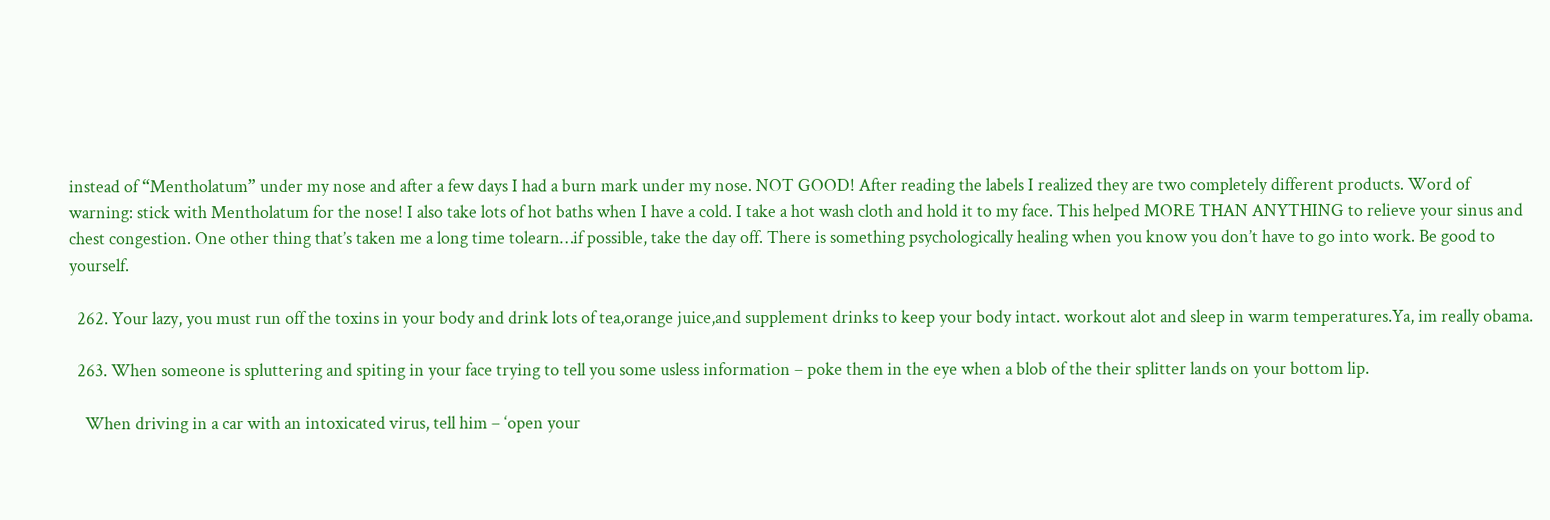instead of “Mentholatum” under my nose and after a few days I had a burn mark under my nose. NOT GOOD! After reading the labels I realized they are two completely different products. Word of warning: stick with Mentholatum for the nose! I also take lots of hot baths when I have a cold. I take a hot wash cloth and hold it to my face. This helped MORE THAN ANYTHING to relieve your sinus and chest congestion. One other thing that’s taken me a long time tolearn…if possible, take the day off. There is something psychologically healing when you know you don’t have to go into work. Be good to yourself.

  262. Your lazy, you must run off the toxins in your body and drink lots of tea,orange juice,and supplement drinks to keep your body intact. workout alot and sleep in warm temperatures.Ya, im really obama.

  263. When someone is spluttering and spiting in your face trying to tell you some usless information – poke them in the eye when a blob of the their splitter lands on your bottom lip.

    When driving in a car with an intoxicated virus, tell him – ‘open your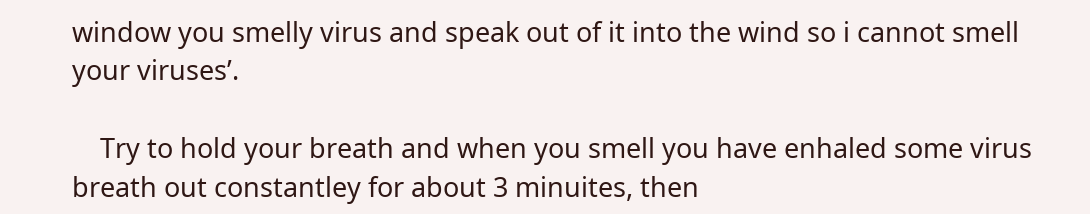window you smelly virus and speak out of it into the wind so i cannot smell your viruses’.

    Try to hold your breath and when you smell you have enhaled some virus breath out constantley for about 3 minuites, then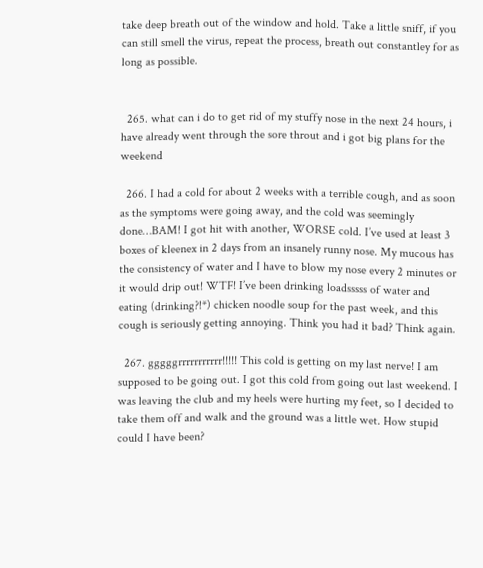take deep breath out of the window and hold. Take a little sniff, if you can still smell the virus, repeat the process, breath out constantley for as long as possible.


  265. what can i do to get rid of my stuffy nose in the next 24 hours, i have already went through the sore throut and i got big plans for the weekend

  266. I had a cold for about 2 weeks with a terrible cough, and as soon as the symptoms were going away, and the cold was seemingly done…BAM! I got hit with another, WORSE cold. I’ve used at least 3 boxes of kleenex in 2 days from an insanely runny nose. My mucous has the consistency of water and I have to blow my nose every 2 minutes or it would drip out! WTF! I’ve been drinking loadsssss of water and eating (drinking?!*) chicken noodle soup for the past week, and this cough is seriously getting annoying. Think you had it bad? Think again.

  267. gggggrrrrrrrrrrr!!!!! This cold is getting on my last nerve! I am supposed to be going out. I got this cold from going out last weekend. I was leaving the club and my heels were hurting my feet, so I decided to take them off and walk and the ground was a little wet. How stupid could I have been?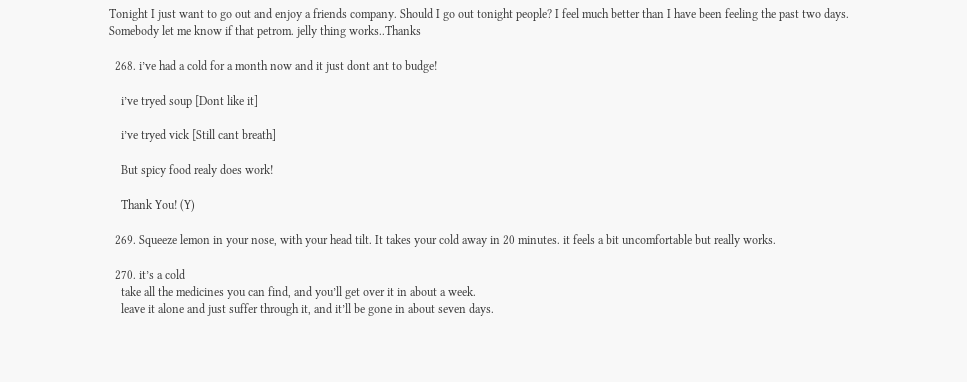Tonight I just want to go out and enjoy a friends company. Should I go out tonight people? I feel much better than I have been feeling the past two days. Somebody let me know if that petrom. jelly thing works..Thanks

  268. i’ve had a cold for a month now and it just dont ant to budge!

    i’ve tryed soup [Dont like it]

    i’ve tryed vick [Still cant breath]

    But spicy food realy does work!

    Thank You! (Y)

  269. Squeeze lemon in your nose, with your head tilt. It takes your cold away in 20 minutes. it feels a bit uncomfortable but really works.

  270. it’s a cold
    take all the medicines you can find, and you’ll get over it in about a week.
    leave it alone and just suffer through it, and it’ll be gone in about seven days.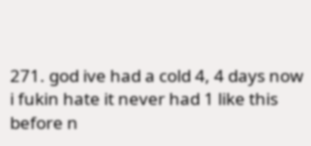271. god ive had a cold 4, 4 days now i fukin hate it never had 1 like this before n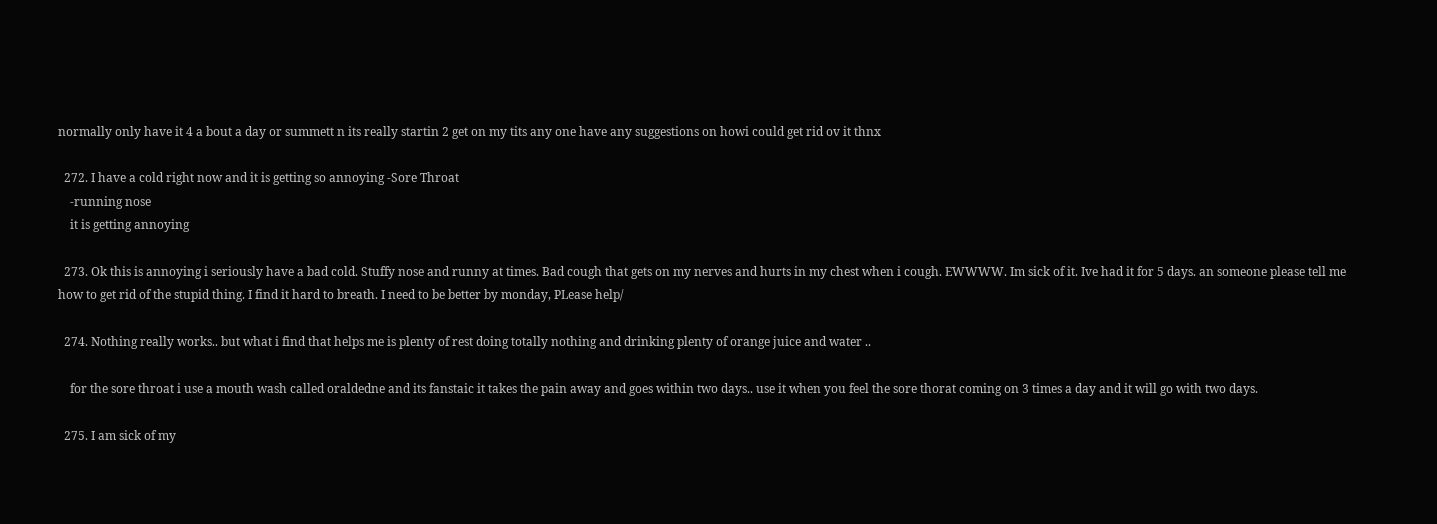normally only have it 4 a bout a day or summett n its really startin 2 get on my tits any one have any suggestions on howi could get rid ov it thnx

  272. I have a cold right now and it is getting so annoying -Sore Throat
    -running nose
    it is getting annoying

  273. Ok this is annoying i seriously have a bad cold. Stuffy nose and runny at times. Bad cough that gets on my nerves and hurts in my chest when i cough. EWWWW. Im sick of it. Ive had it for 5 days. an someone please tell me how to get rid of the stupid thing. I find it hard to breath. I need to be better by monday, PLease help/

  274. Nothing really works.. but what i find that helps me is plenty of rest doing totally nothing and drinking plenty of orange juice and water ..

    for the sore throat i use a mouth wash called oraldedne and its fanstaic it takes the pain away and goes within two days.. use it when you feel the sore thorat coming on 3 times a day and it will go with two days.

  275. I am sick of my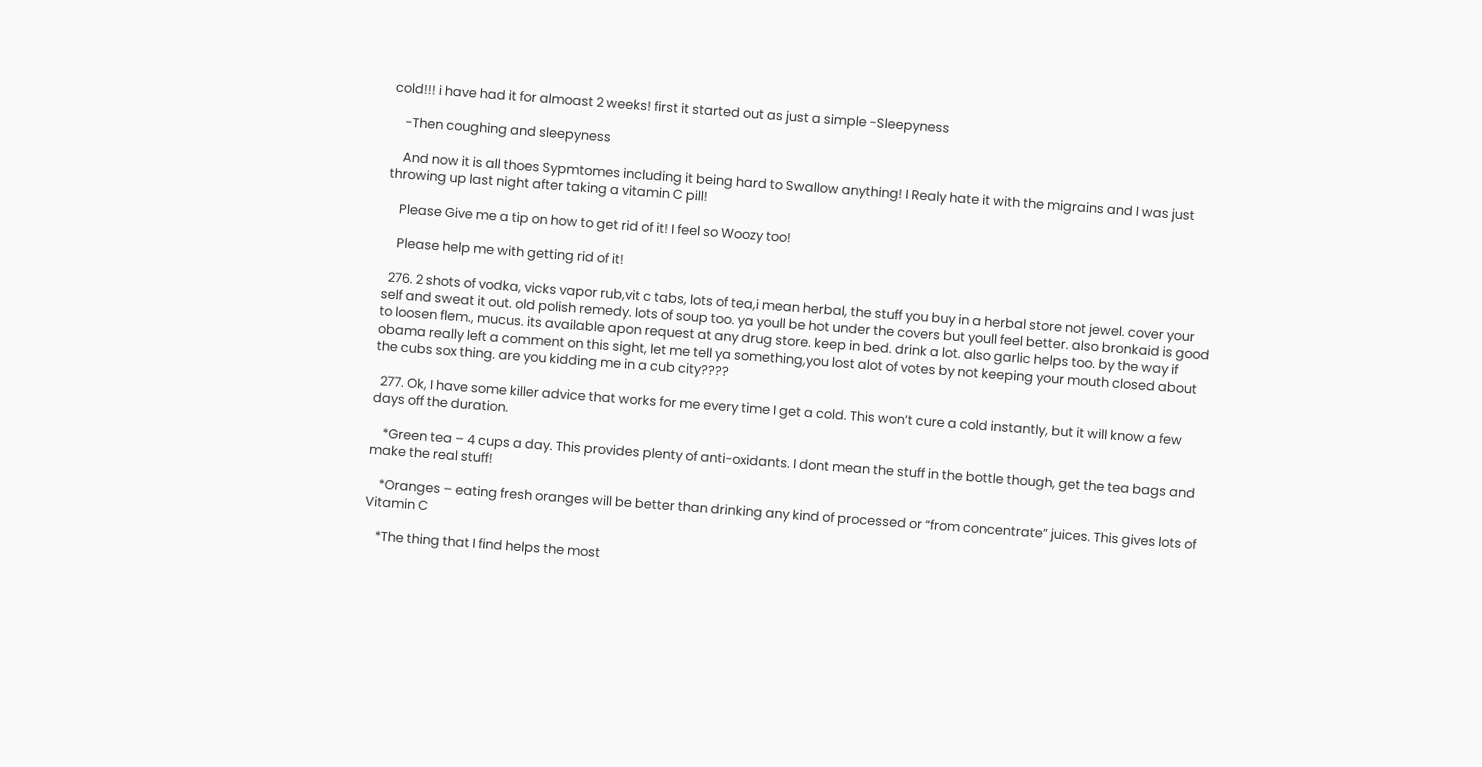cold!!! i have had it for almoast 2 weeks! first it started out as just a simple -Sleepyness

    -Then coughing and sleepyness

    And now it is all thoes Sypmtomes including it being hard to Swallow anything! I Realy hate it with the migrains and I was just throwing up last night after taking a vitamin C pill!

    Please Give me a tip on how to get rid of it! I feel so Woozy too!

    Please help me with getting rid of it!

  276. 2 shots of vodka, vicks vapor rub,vit c tabs, lots of tea,i mean herbal, the stuff you buy in a herbal store not jewel. cover your self and sweat it out. old polish remedy. lots of soup too. ya youll be hot under the covers but youll feel better. also bronkaid is good to loosen flem., mucus. its available apon request at any drug store. keep in bed. drink a lot. also garlic helps too. by the way if obama really left a comment on this sight, let me tell ya something,you lost alot of votes by not keeping your mouth closed about the cubs sox thing. are you kidding me in a cub city????

  277. Ok, I have some killer advice that works for me every time I get a cold. This won’t cure a cold instantly, but it will know a few days off the duration.

    *Green tea – 4 cups a day. This provides plenty of anti-oxidants. I dont mean the stuff in the bottle though, get the tea bags and make the real stuff!

    *Oranges – eating fresh oranges will be better than drinking any kind of processed or “from concentrate” juices. This gives lots of Vitamin C

    *The thing that I find helps the most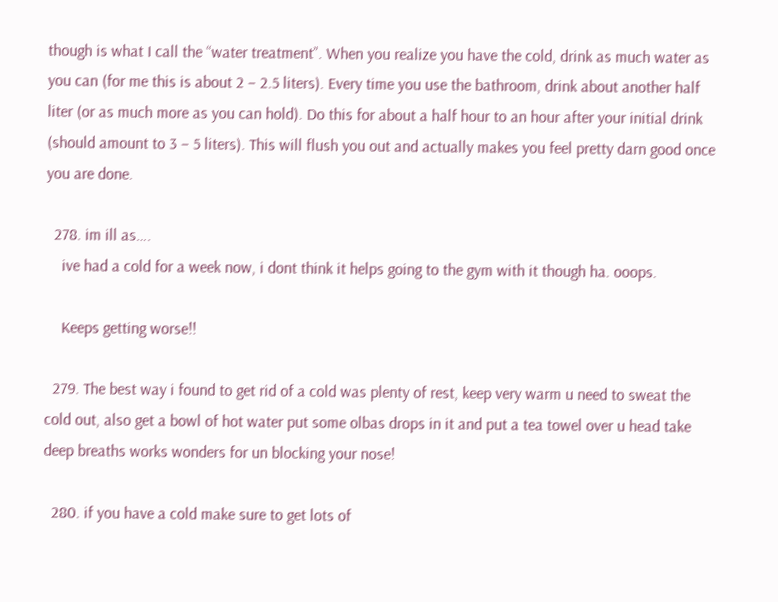though is what I call the “water treatment”. When you realize you have the cold, drink as much water as you can (for me this is about 2 – 2.5 liters). Every time you use the bathroom, drink about another half liter (or as much more as you can hold). Do this for about a half hour to an hour after your initial drink (should amount to 3 – 5 liters). This will flush you out and actually makes you feel pretty darn good once you are done.

  278. im ill as….
    ive had a cold for a week now, i dont think it helps going to the gym with it though ha. ooops.

    Keeps getting worse!!

  279. The best way i found to get rid of a cold was plenty of rest, keep very warm u need to sweat the cold out, also get a bowl of hot water put some olbas drops in it and put a tea towel over u head take deep breaths works wonders for un blocking your nose!

  280. if you have a cold make sure to get lots of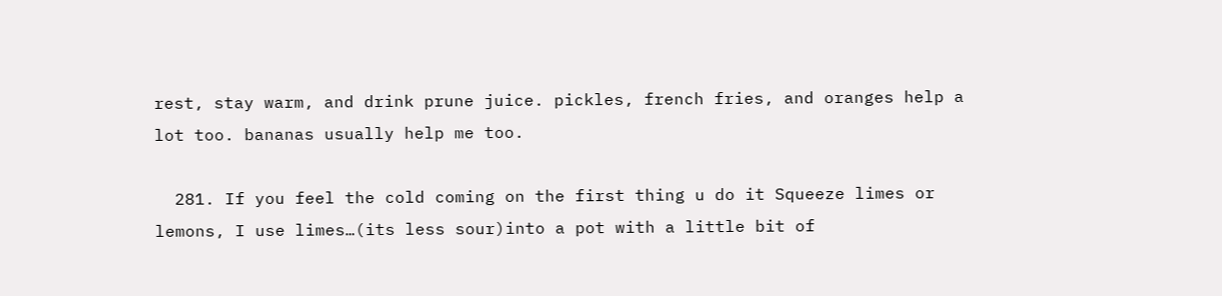rest, stay warm, and drink prune juice. pickles, french fries, and oranges help a lot too. bananas usually help me too.

  281. If you feel the cold coming on the first thing u do it Squeeze limes or lemons, I use limes…(its less sour)into a pot with a little bit of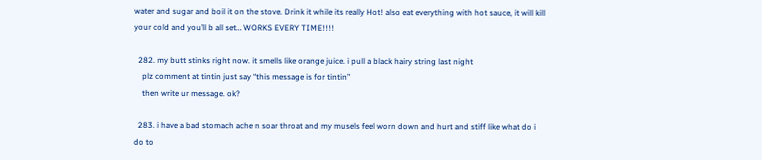water and sugar and boil it on the stove. Drink it while its really Hot! also eat everything with hot sauce, it will kill your cold and you’ll b all set… WORKS EVERY TIME!!!!

  282. my butt stinks right now. it smells like orange juice. i pull a black hairy string last night
    plz comment at tintin just say “this message is for tintin”
    then write ur message. ok?

  283. i have a bad stomach ache n soar throat and my musels feel worn down and hurt and stiff like what do i do to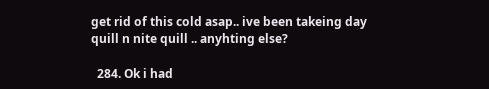get rid of this cold asap.. ive been takeing day quill n nite quill .. anyhting else?

  284. Ok i had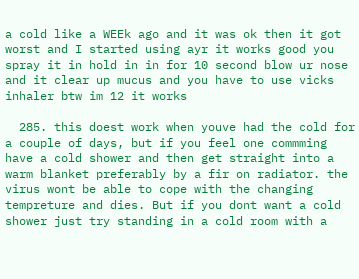a cold like a WEEk ago and it was ok then it got worst and I started using ayr it works good you spray it in hold in in for 10 second blow ur nose and it clear up mucus and you have to use vicks inhaler btw im 12 it works

  285. this doest work when youve had the cold for a couple of days, but if you feel one commming have a cold shower and then get straight into a warm blanket preferably by a fir on radiator. the virus wont be able to cope with the changing tempreture and dies. But if you dont want a cold shower just try standing in a cold room with a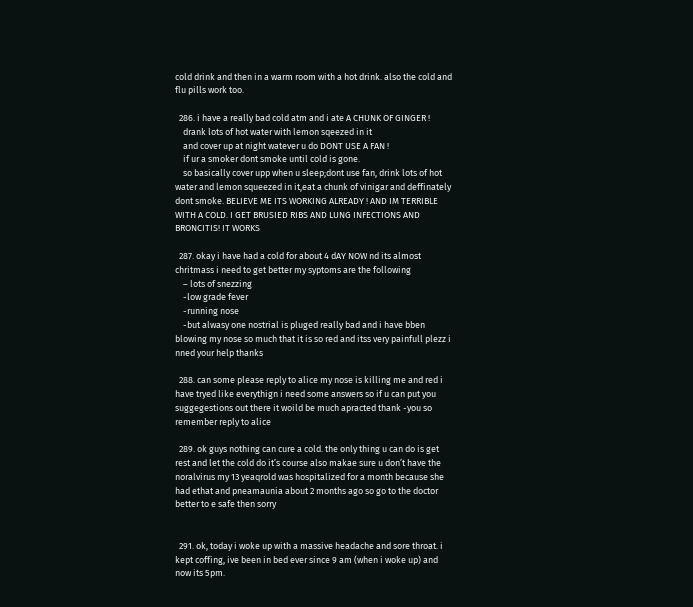cold drink and then in a warm room with a hot drink. also the cold and flu pills work too.

  286. i have a really bad cold atm and i ate A CHUNK OF GINGER !
    drank lots of hot water with lemon sqeezed in it
    and cover up at night watever u do DONT USE A FAN !
    if ur a smoker dont smoke until cold is gone.
    so basically cover upp when u sleep;dont use fan, drink lots of hot water and lemon squeezed in it,eat a chunk of vinigar and deffinately dont smoke. BELIEVE ME ITS WORKING ALREADY ! AND IM TERRIBLE WITH A COLD. I GET BRUSIED RIBS AND LUNG INFECTIONS AND BRONCITIS! IT WORKS

  287. okay i have had a cold for about 4 dAY NOW nd its almost chritmass i need to get better my syptoms are the following
    – lots of snezzing
    -low grade fever
    -running nose
    -but alwasy one nostrial is pluged really bad and i have bben blowing my nose so much that it is so red and itss very painfull plezz i nned your help thanks

  288. can some please reply to alice my nose is killing me and red i have tryed like everythign i need some answers so if u can put you suggegestions out there it woild be much apracted thank -you so remember reply to alice

  289. ok guys nothing can cure a cold. the only thing u can do is get rest and let the cold do it’s course also makae sure u don’t have the noralvirus my 13 yeaqrold was hospitalized for a month because she had ethat and pneamaunia about 2 months ago so go to the doctor better to e safe then sorry


  291. ok, today i woke up with a massive headache and sore throat. i kept coffing, ive been in bed ever since 9 am (when i woke up) and now its 5pm.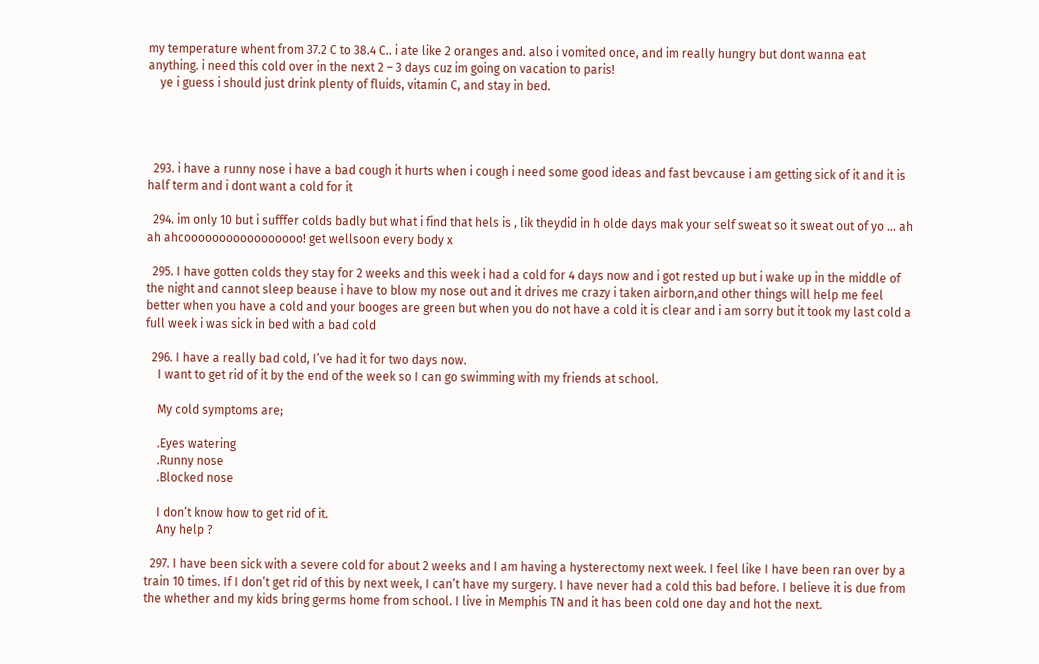my temperature whent from 37.2 C to 38.4 C.. i ate like 2 oranges and. also i vomited once, and im really hungry but dont wanna eat anything. i need this cold over in the next 2 – 3 days cuz im going on vacation to paris!
    ye i guess i should just drink plenty of fluids, vitamin C, and stay in bed.




  293. i have a runny nose i have a bad cough it hurts when i cough i need some good ideas and fast bevcause i am getting sick of it and it is half term and i dont want a cold for it

  294. im only 10 but i sufffer colds badly but what i find that hels is , lik theydid in h olde days mak your self sweat so it sweat out of yo … ah ah ahcooooooooooooooooo! get wellsoon every body x

  295. I have gotten colds they stay for 2 weeks and this week i had a cold for 4 days now and i got rested up but i wake up in the middle of the night and cannot sleep beause i have to blow my nose out and it drives me crazy i taken airborn,and other things will help me feel better when you have a cold and your booges are green but when you do not have a cold it is clear and i am sorry but it took my last cold a full week i was sick in bed with a bad cold

  296. I have a really bad cold, I’ve had it for two days now.
    I want to get rid of it by the end of the week so I can go swimming with my friends at school.

    My cold symptoms are;

    .Eyes watering
    .Runny nose
    .Blocked nose

    I don’t know how to get rid of it.
    Any help ?

  297. I have been sick with a severe cold for about 2 weeks and I am having a hysterectomy next week. I feel like I have been ran over by a train 10 times. If I don’t get rid of this by next week, I can’t have my surgery. I have never had a cold this bad before. I believe it is due from the whether and my kids bring germs home from school. I live in Memphis TN and it has been cold one day and hot the next.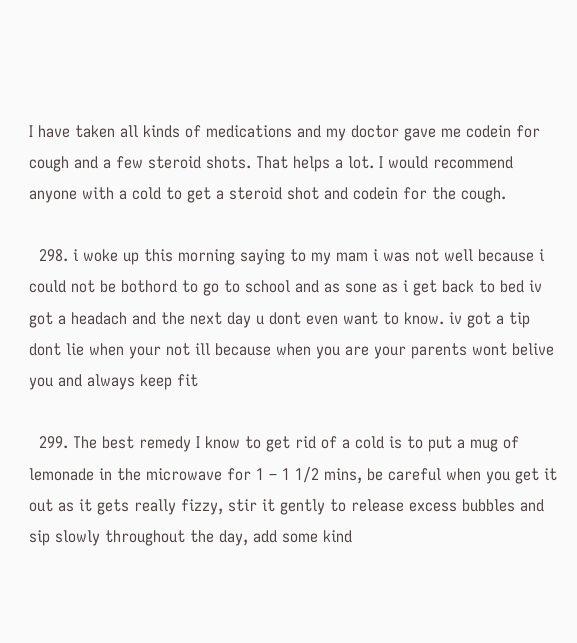I have taken all kinds of medications and my doctor gave me codein for cough and a few steroid shots. That helps a lot. I would recommend anyone with a cold to get a steroid shot and codein for the cough.

  298. i woke up this morning saying to my mam i was not well because i could not be bothord to go to school and as sone as i get back to bed iv got a headach and the next day u dont even want to know. iv got a tip dont lie when your not ill because when you are your parents wont belive you and always keep fit

  299. The best remedy I know to get rid of a cold is to put a mug of lemonade in the microwave for 1 – 1 1/2 mins, be careful when you get it out as it gets really fizzy, stir it gently to release excess bubbles and sip slowly throughout the day, add some kind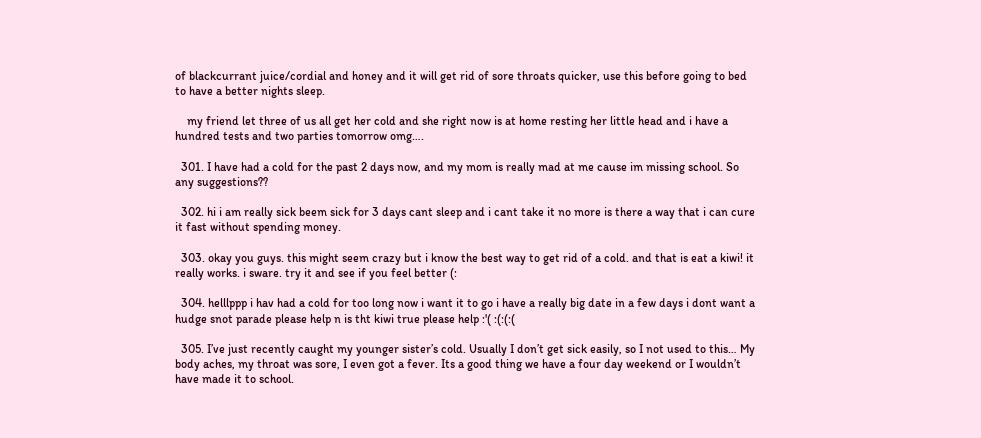of blackcurrant juice/cordial and honey and it will get rid of sore throats quicker, use this before going to bed to have a better nights sleep.

    my friend let three of us all get her cold and she right now is at home resting her little head and i have a hundred tests and two parties tomorrow omg….

  301. I have had a cold for the past 2 days now, and my mom is really mad at me cause im missing school. So any suggestions??

  302. hi i am really sick beem sick for 3 days cant sleep and i cant take it no more is there a way that i can cure it fast without spending money.

  303. okay you guys. this might seem crazy but i know the best way to get rid of a cold. and that is eat a kiwi! it really works. i sware. try it and see if you feel better (:

  304. helllppp i hav had a cold for too long now i want it to go i have a really big date in a few days i dont want a hudge snot parade please help n is tht kiwi true please help :'( :(:(:(

  305. I’ve just recently caught my younger sister’s cold. Usually I don’t get sick easily, so I not used to this… My body aches, my throat was sore, I even got a fever. Its a good thing we have a four day weekend or I wouldn’t have made it to school.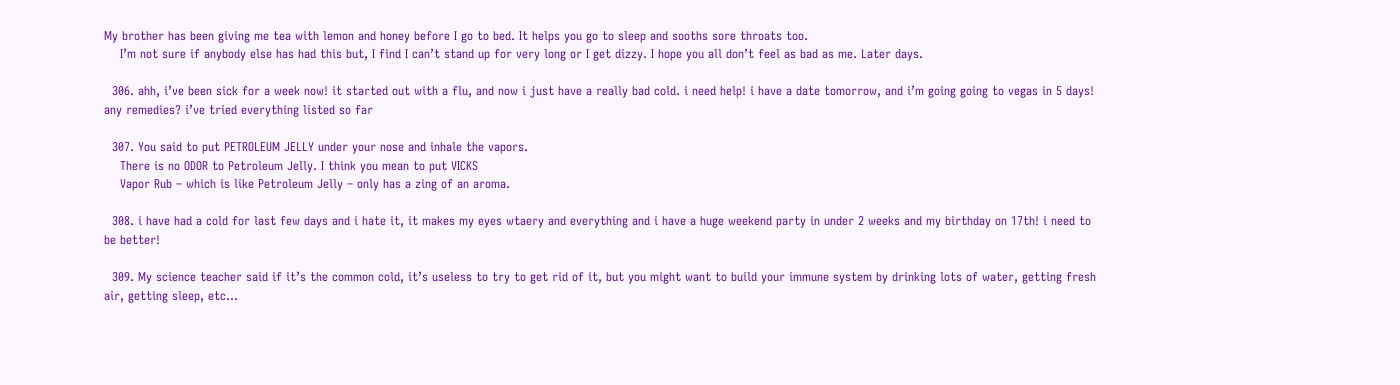My brother has been giving me tea with lemon and honey before I go to bed. It helps you go to sleep and sooths sore throats too.
    I’m not sure if anybody else has had this but, I find I can’t stand up for very long or I get dizzy. I hope you all don’t feel as bad as me. Later days.

  306. ahh, i’ve been sick for a week now! it started out with a flu, and now i just have a really bad cold. i need help! i have a date tomorrow, and i’m going going to vegas in 5 days! any remedies? i’ve tried everything listed so far

  307. You said to put PETROLEUM JELLY under your nose and inhale the vapors.
    There is no ODOR to Petroleum Jelly. I think you mean to put VICKS
    Vapor Rub – which is like Petroleum Jelly – only has a zing of an aroma.

  308. i have had a cold for last few days and i hate it, it makes my eyes wtaery and everything and i have a huge weekend party in under 2 weeks and my birthday on 17th! i need to be better!

  309. My science teacher said if it’s the common cold, it’s useless to try to get rid of it, but you might want to build your immune system by drinking lots of water, getting fresh air, getting sleep, etc…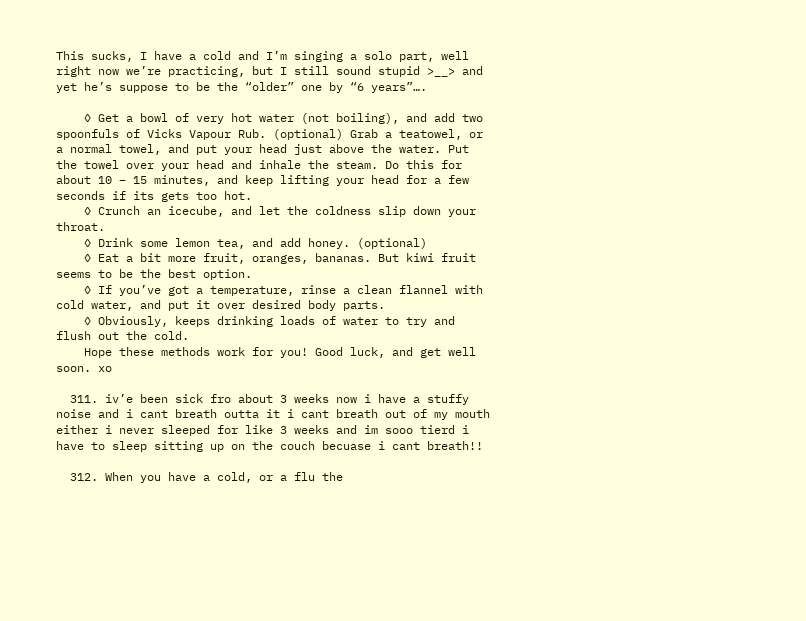This sucks, I have a cold and I’m singing a solo part, well right now we’re practicing, but I still sound stupid >__> and yet he’s suppose to be the “older” one by “6 years”….

    ◊ Get a bowl of very hot water (not boiling), and add two spoonfuls of Vicks Vapour Rub. (optional) Grab a teatowel, or a normal towel, and put your head just above the water. Put the towel over your head and inhale the steam. Do this for about 10 – 15 minutes, and keep lifting your head for a few seconds if its gets too hot.
    ◊ Crunch an icecube, and let the coldness slip down your throat.
    ◊ Drink some lemon tea, and add honey. (optional)
    ◊ Eat a bit more fruit, oranges, bananas. But kiwi fruit seems to be the best option.
    ◊ If you’ve got a temperature, rinse a clean flannel with cold water, and put it over desired body parts.
    ◊ Obviously, keeps drinking loads of water to try and flush out the cold.
    Hope these methods work for you! Good luck, and get well soon. xo

  311. iv’e been sick fro about 3 weeks now i have a stuffy noise and i cant breath outta it i cant breath out of my mouth either i never sleeped for like 3 weeks and im sooo tierd i have to sleep sitting up on the couch becuase i cant breath!!

  312. When you have a cold, or a flu the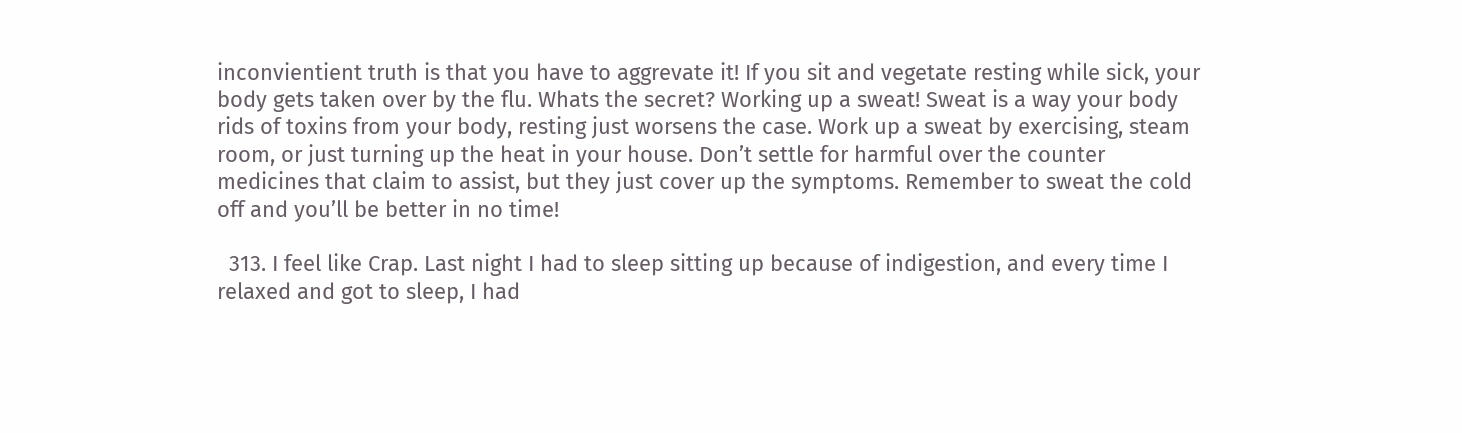inconvientient truth is that you have to aggrevate it! If you sit and vegetate resting while sick, your body gets taken over by the flu. Whats the secret? Working up a sweat! Sweat is a way your body rids of toxins from your body, resting just worsens the case. Work up a sweat by exercising, steam room, or just turning up the heat in your house. Don’t settle for harmful over the counter medicines that claim to assist, but they just cover up the symptoms. Remember to sweat the cold off and you’ll be better in no time!

  313. I feel like Crap. Last night I had to sleep sitting up because of indigestion, and every time I relaxed and got to sleep, I had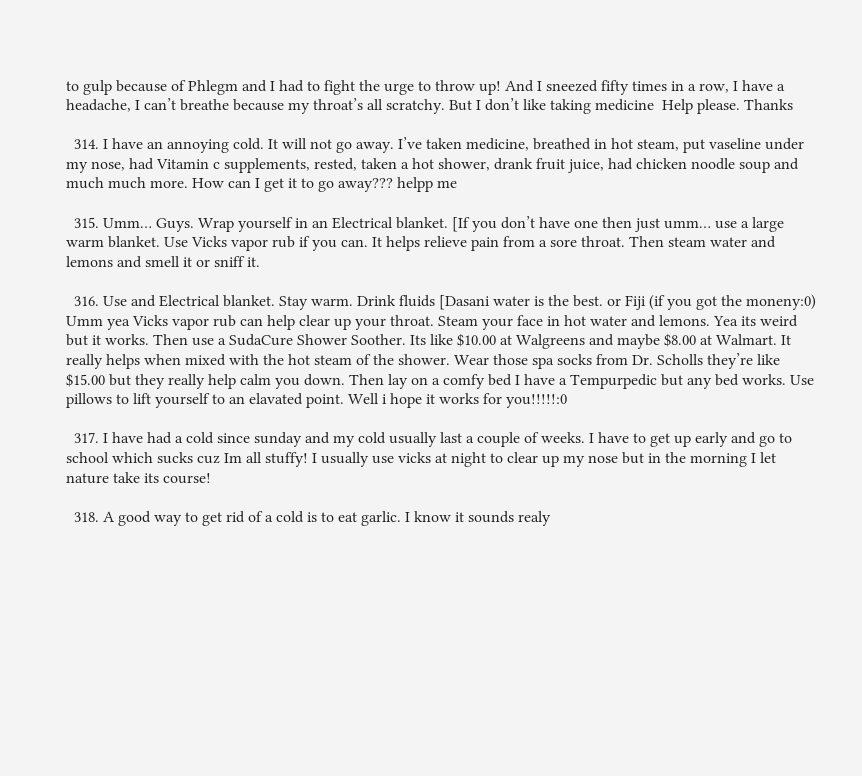to gulp because of Phlegm and I had to fight the urge to throw up! And I sneezed fifty times in a row, I have a headache, I can’t breathe because my throat’s all scratchy. But I don’t like taking medicine  Help please. Thanks

  314. I have an annoying cold. It will not go away. I’ve taken medicine, breathed in hot steam, put vaseline under my nose, had Vitamin c supplements, rested, taken a hot shower, drank fruit juice, had chicken noodle soup and much much more. How can I get it to go away??? helpp me

  315. Umm… Guys. Wrap yourself in an Electrical blanket. [If you don’t have one then just umm… use a large warm blanket. Use Vicks vapor rub if you can. It helps relieve pain from a sore throat. Then steam water and lemons and smell it or sniff it.

  316. Use and Electrical blanket. Stay warm. Drink fluids [Dasani water is the best. or Fiji (if you got the moneny:0) Umm yea Vicks vapor rub can help clear up your throat. Steam your face in hot water and lemons. Yea its weird but it works. Then use a SudaCure Shower Soother. Its like $10.00 at Walgreens and maybe $8.00 at Walmart. It really helps when mixed with the hot steam of the shower. Wear those spa socks from Dr. Scholls they’re like $15.00 but they really help calm you down. Then lay on a comfy bed I have a Tempurpedic but any bed works. Use pillows to lift yourself to an elavated point. Well i hope it works for you!!!!!:0

  317. I have had a cold since sunday and my cold usually last a couple of weeks. I have to get up early and go to school which sucks cuz Im all stuffy! I usually use vicks at night to clear up my nose but in the morning I let nature take its course!

  318. A good way to get rid of a cold is to eat garlic. I know it sounds realy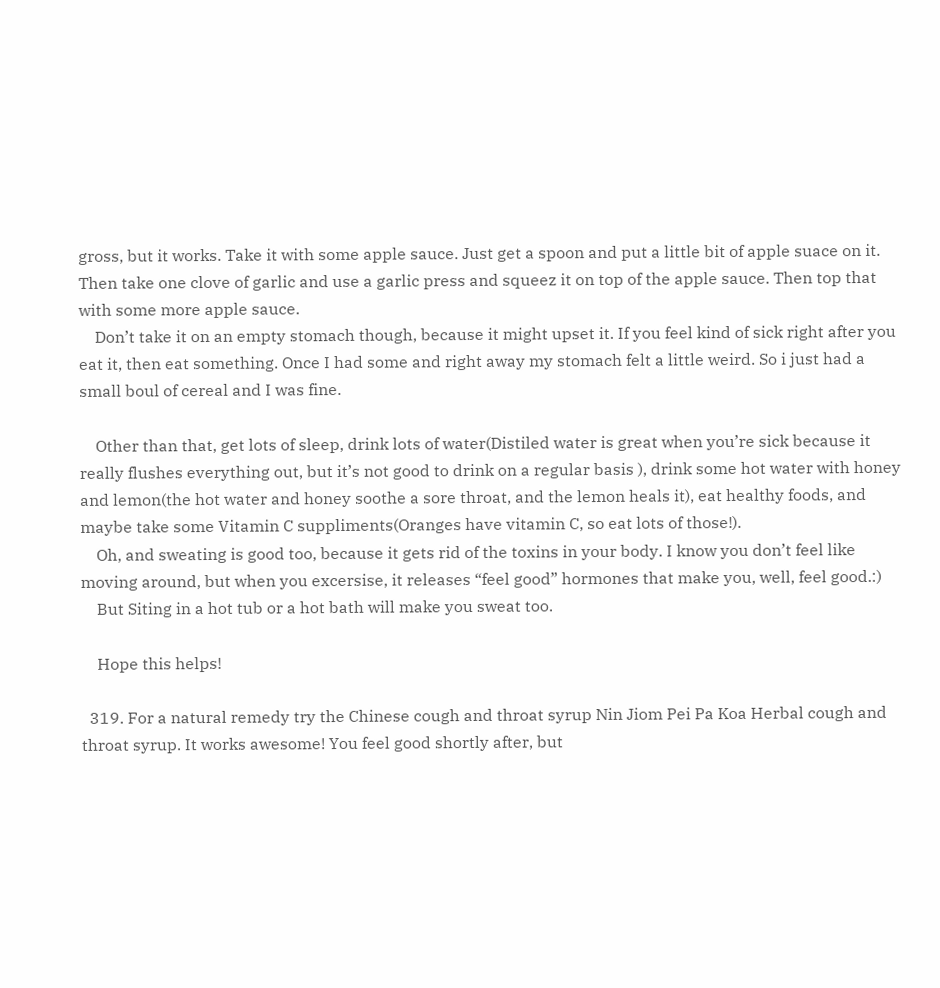gross, but it works. Take it with some apple sauce. Just get a spoon and put a little bit of apple suace on it. Then take one clove of garlic and use a garlic press and squeez it on top of the apple sauce. Then top that with some more apple sauce.
    Don’t take it on an empty stomach though, because it might upset it. If you feel kind of sick right after you eat it, then eat something. Once I had some and right away my stomach felt a little weird. So i just had a small boul of cereal and I was fine.

    Other than that, get lots of sleep, drink lots of water(Distiled water is great when you’re sick because it really flushes everything out, but it’s not good to drink on a regular basis ), drink some hot water with honey and lemon(the hot water and honey soothe a sore throat, and the lemon heals it), eat healthy foods, and maybe take some Vitamin C suppliments(Oranges have vitamin C, so eat lots of those!).
    Oh, and sweating is good too, because it gets rid of the toxins in your body. I know you don’t feel like moving around, but when you excersise, it releases “feel good” hormones that make you, well, feel good.:)
    But Siting in a hot tub or a hot bath will make you sweat too.

    Hope this helps!

  319. For a natural remedy try the Chinese cough and throat syrup Nin Jiom Pei Pa Koa Herbal cough and throat syrup. It works awesome! You feel good shortly after, but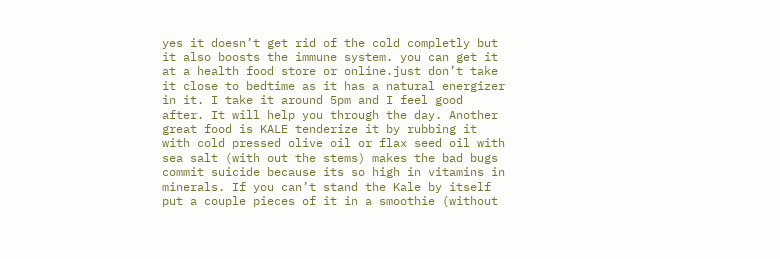yes it doesn’t get rid of the cold completly but it also boosts the immune system. you can get it at a health food store or online.just don’t take it close to bedtime as it has a natural energizer in it. I take it around 5pm and I feel good after. It will help you through the day. Another great food is KALE tenderize it by rubbing it with cold pressed olive oil or flax seed oil with sea salt (with out the stems) makes the bad bugs commit suicide because its so high in vitamins in minerals. If you can’t stand the Kale by itself put a couple pieces of it in a smoothie (without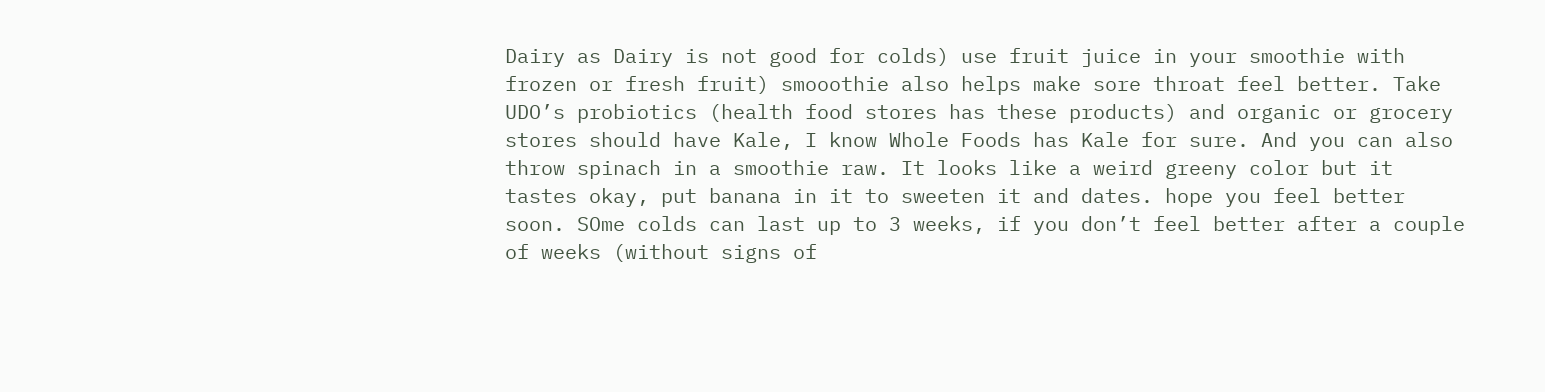Dairy as Dairy is not good for colds) use fruit juice in your smoothie with frozen or fresh fruit) smooothie also helps make sore throat feel better. Take UDO’s probiotics (health food stores has these products) and organic or grocery stores should have Kale, I know Whole Foods has Kale for sure. And you can also throw spinach in a smoothie raw. It looks like a weird greeny color but it tastes okay, put banana in it to sweeten it and dates. hope you feel better soon. SOme colds can last up to 3 weeks, if you don’t feel better after a couple of weeks (without signs of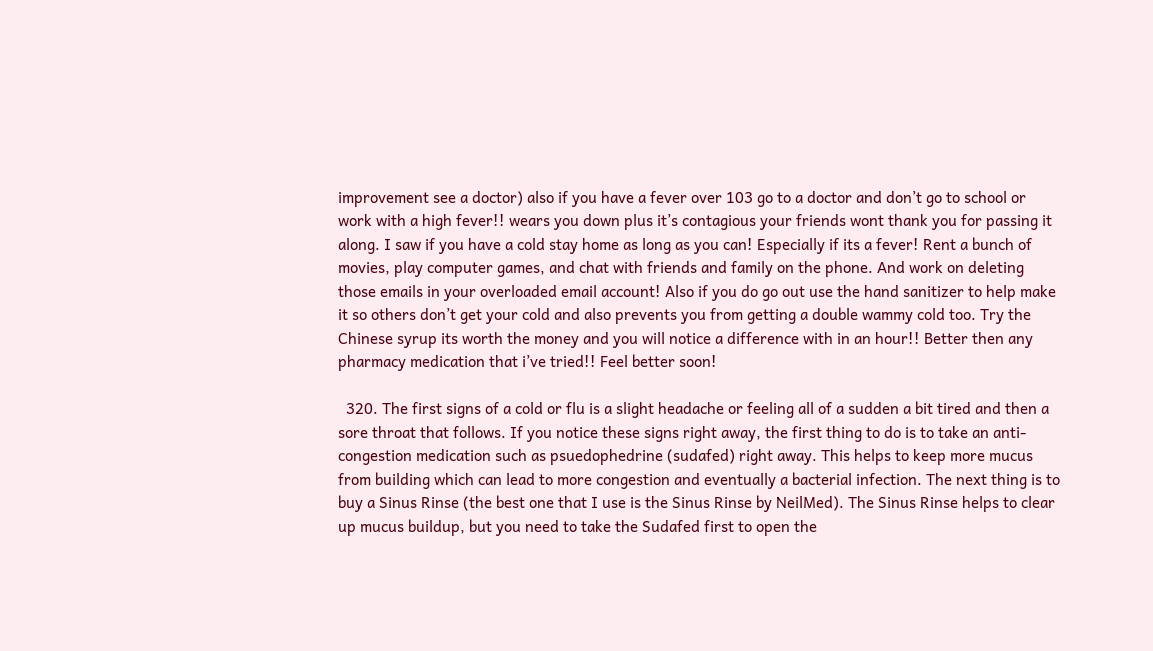improvement see a doctor) also if you have a fever over 103 go to a doctor and don’t go to school or work with a high fever!! wears you down plus it’s contagious your friends wont thank you for passing it along. I saw if you have a cold stay home as long as you can! Especially if its a fever! Rent a bunch of movies, play computer games, and chat with friends and family on the phone. And work on deleting those emails in your overloaded email account! Also if you do go out use the hand sanitizer to help make it so others don’t get your cold and also prevents you from getting a double wammy cold too. Try the Chinese syrup its worth the money and you will notice a difference with in an hour!! Better then any pharmacy medication that i’ve tried!! Feel better soon!

  320. The first signs of a cold or flu is a slight headache or feeling all of a sudden a bit tired and then a sore throat that follows. If you notice these signs right away, the first thing to do is to take an anti-congestion medication such as psuedophedrine (sudafed) right away. This helps to keep more mucus from building which can lead to more congestion and eventually a bacterial infection. The next thing is to buy a Sinus Rinse (the best one that I use is the Sinus Rinse by NeilMed). The Sinus Rinse helps to clear up mucus buildup, but you need to take the Sudafed first to open the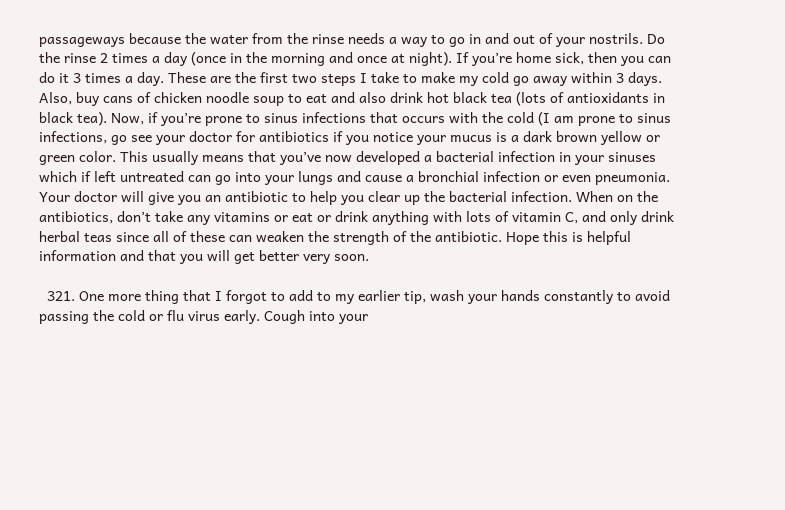passageways because the water from the rinse needs a way to go in and out of your nostrils. Do the rinse 2 times a day (once in the morning and once at night). If you’re home sick, then you can do it 3 times a day. These are the first two steps I take to make my cold go away within 3 days. Also, buy cans of chicken noodle soup to eat and also drink hot black tea (lots of antioxidants in black tea). Now, if you’re prone to sinus infections that occurs with the cold (I am prone to sinus infections, go see your doctor for antibiotics if you notice your mucus is a dark brown yellow or green color. This usually means that you’ve now developed a bacterial infection in your sinuses which if left untreated can go into your lungs and cause a bronchial infection or even pneumonia. Your doctor will give you an antibiotic to help you clear up the bacterial infection. When on the antibiotics, don’t take any vitamins or eat or drink anything with lots of vitamin C, and only drink herbal teas since all of these can weaken the strength of the antibiotic. Hope this is helpful information and that you will get better very soon.

  321. One more thing that I forgot to add to my earlier tip, wash your hands constantly to avoid passing the cold or flu virus early. Cough into your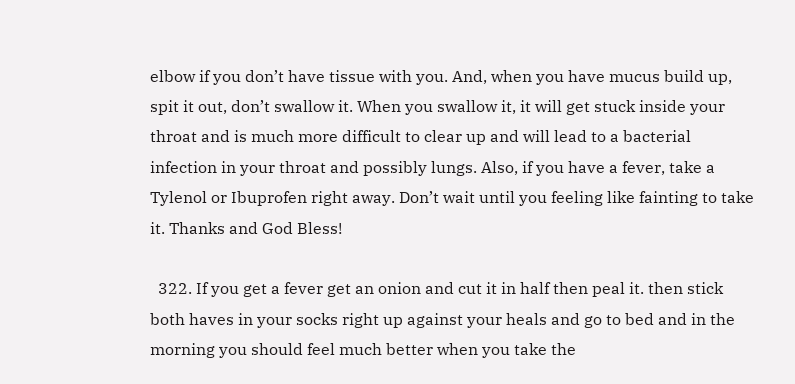elbow if you don’t have tissue with you. And, when you have mucus build up, spit it out, don’t swallow it. When you swallow it, it will get stuck inside your throat and is much more difficult to clear up and will lead to a bacterial infection in your throat and possibly lungs. Also, if you have a fever, take a Tylenol or Ibuprofen right away. Don’t wait until you feeling like fainting to take it. Thanks and God Bless!

  322. If you get a fever get an onion and cut it in half then peal it. then stick both haves in your socks right up against your heals and go to bed and in the morning you should feel much better when you take the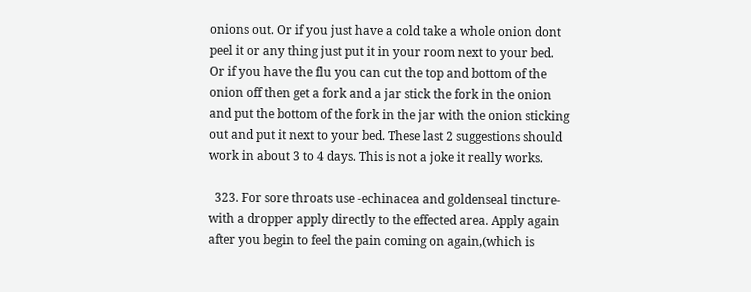onions out. Or if you just have a cold take a whole onion dont peel it or any thing just put it in your room next to your bed. Or if you have the flu you can cut the top and bottom of the onion off then get a fork and a jar stick the fork in the onion and put the bottom of the fork in the jar with the onion sticking out and put it next to your bed. These last 2 suggestions should work in about 3 to 4 days. This is not a joke it really works.

  323. For sore throats use -echinacea and goldenseal tincture- with a dropper apply directly to the effected area. Apply again after you begin to feel the pain coming on again,(which is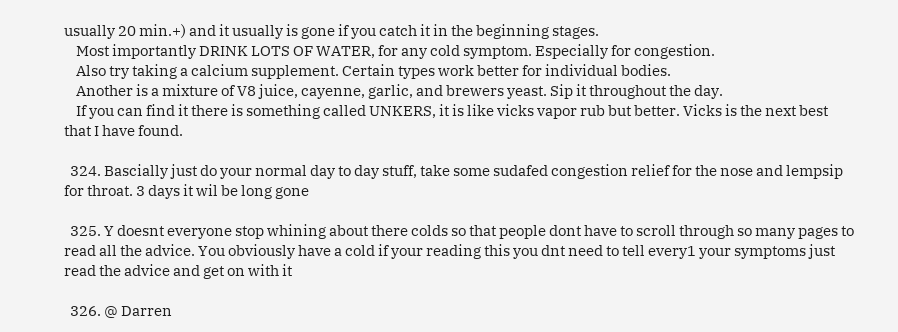usually 20 min.+) and it usually is gone if you catch it in the beginning stages.
    Most importantly DRINK LOTS OF WATER, for any cold symptom. Especially for congestion.
    Also try taking a calcium supplement. Certain types work better for individual bodies.
    Another is a mixture of V8 juice, cayenne, garlic, and brewers yeast. Sip it throughout the day.
    If you can find it there is something called UNKERS, it is like vicks vapor rub but better. Vicks is the next best that I have found.

  324. Bascially just do your normal day to day stuff, take some sudafed congestion relief for the nose and lempsip for throat. 3 days it wil be long gone

  325. Y doesnt everyone stop whining about there colds so that people dont have to scroll through so many pages to read all the advice. You obviously have a cold if your reading this you dnt need to tell every1 your symptoms just read the advice and get on with it

  326. @ Darren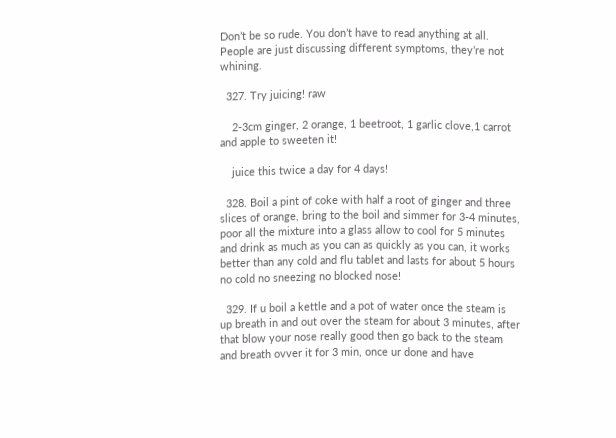Don’t be so rude. You don’t have to read anything at all. People are just discussing different symptoms, they’re not whining.

  327. Try juicing! raw

    2-3cm ginger, 2 orange, 1 beetroot, 1 garlic clove,1 carrot and apple to sweeten it!

    juice this twice a day for 4 days!

  328. Boil a pint of coke with half a root of ginger and three slices of orange, bring to the boil and simmer for 3-4 minutes, poor all the mixture into a glass allow to cool for 5 minutes and drink as much as you can as quickly as you can, it works better than any cold and flu tablet and lasts for about 5 hours no cold no sneezing no blocked nose!

  329. If u boil a kettle and a pot of water once the steam is up breath in and out over the steam for about 3 minutes, after that blow your nose really good then go back to the steam and breath ovver it for 3 min, once ur done and have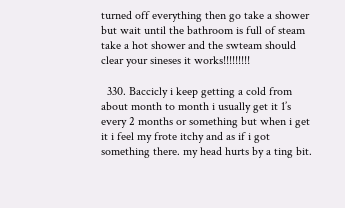turned off everything then go take a shower but wait until the bathroom is full of steam take a hot shower and the swteam should clear your sineses it works!!!!!!!!!

  330. Baccicly i keep getting a cold from about month to month i usually get it 1’s every 2 months or something but when i get it i feel my frote itchy and as if i got something there. my head hurts by a ting bit.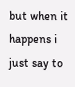but when it happens i just say to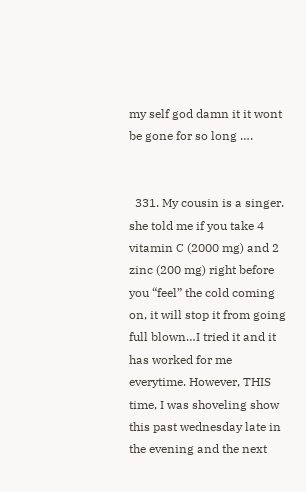my self god damn it it wont be gone for so long ….


  331. My cousin is a singer. she told me if you take 4 vitamin C (2000 mg) and 2 zinc (200 mg) right before you “feel” the cold coming on, it will stop it from going full blown…I tried it and it has worked for me everytime. However, THIS time, I was shoveling show this past wednesday late in the evening and the next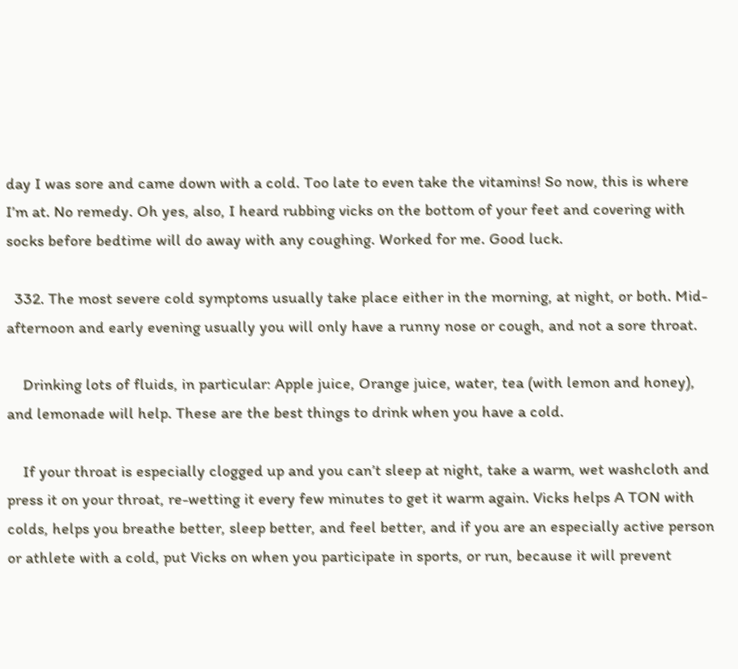day I was sore and came down with a cold. Too late to even take the vitamins! So now, this is where I’m at. No remedy. Oh yes, also, I heard rubbing vicks on the bottom of your feet and covering with socks before bedtime will do away with any coughing. Worked for me. Good luck.

  332. The most severe cold symptoms usually take place either in the morning, at night, or both. Mid-afternoon and early evening usually you will only have a runny nose or cough, and not a sore throat.

    Drinking lots of fluids, in particular: Apple juice, Orange juice, water, tea (with lemon and honey), and lemonade will help. These are the best things to drink when you have a cold.

    If your throat is especially clogged up and you can’t sleep at night, take a warm, wet washcloth and press it on your throat, re-wetting it every few minutes to get it warm again. Vicks helps A TON with colds, helps you breathe better, sleep better, and feel better, and if you are an especially active person or athlete with a cold, put Vicks on when you participate in sports, or run, because it will prevent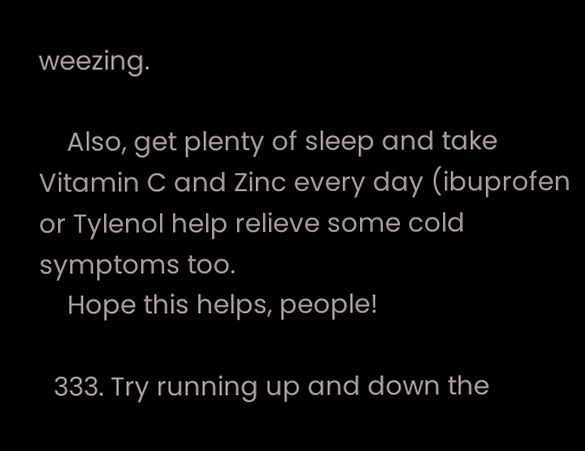weezing.

    Also, get plenty of sleep and take Vitamin C and Zinc every day (ibuprofen or Tylenol help relieve some cold symptoms too.
    Hope this helps, people!

  333. Try running up and down the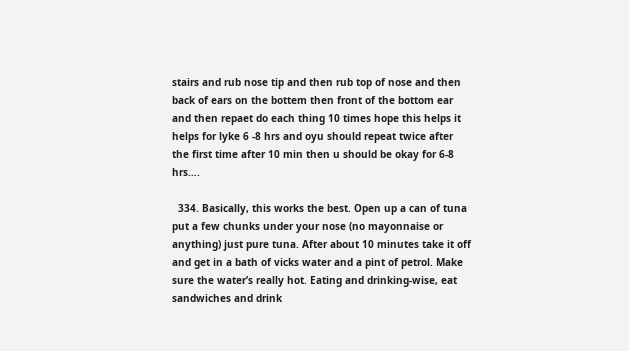stairs and rub nose tip and then rub top of nose and then back of ears on the bottem then front of the bottom ear and then repaet do each thing 10 times hope this helps it helps for lyke 6 -8 hrs and oyu should repeat twice after the first time after 10 min then u should be okay for 6-8 hrs….

  334. Basically, this works the best. Open up a can of tuna put a few chunks under your nose (no mayonnaise or anything) just pure tuna. After about 10 minutes take it off and get in a bath of vicks water and a pint of petrol. Make sure the water’s really hot. Eating and drinking-wise, eat sandwiches and drink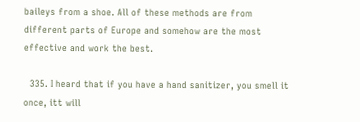baileys from a shoe. All of these methods are from different parts of Europe and somehow are the most effective and work the best.

  335. I heard that if you have a hand sanitizer, you smell it once, itt will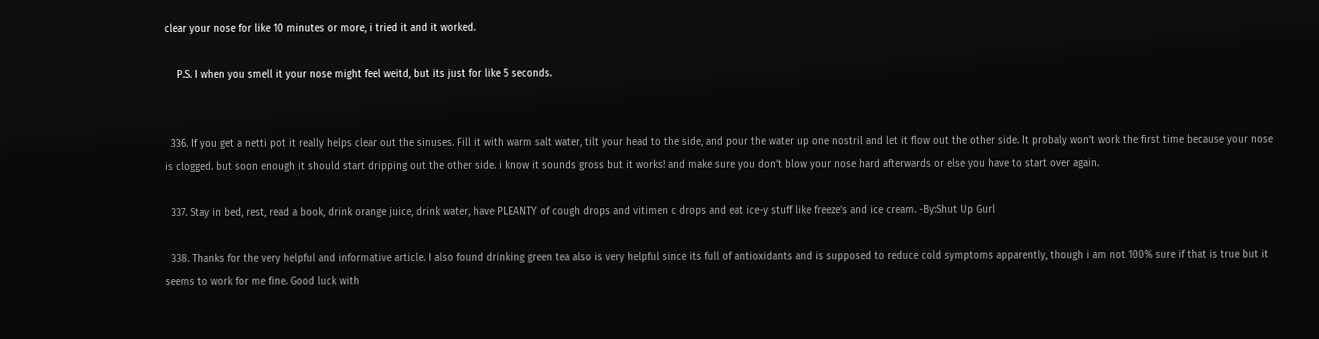clear your nose for like 10 minutes or more, i tried it and it worked.

    P.S. I when you smell it your nose might feel weitd, but its just for like 5 seconds.


  336. If you get a netti pot it really helps clear out the sinuses. Fill it with warm salt water, tilt your head to the side, and pour the water up one nostril and let it flow out the other side. It probaly won’t work the first time because your nose is clogged. but soon enough it should start dripping out the other side. i know it sounds gross but it works! and make sure you don’t blow your nose hard afterwards or else you have to start over again.

  337. Stay in bed, rest, read a book, drink orange juice, drink water, have PLEANTY of cough drops and vitimen c drops and eat ice-y stuff like freeze’s and ice cream. -By:Shut Up Gurl

  338. Thanks for the very helpful and informative article. I also found drinking green tea also is very helpful since its full of antioxidants and is supposed to reduce cold symptoms apparently, though i am not 100% sure if that is true but it seems to work for me fine. Good luck with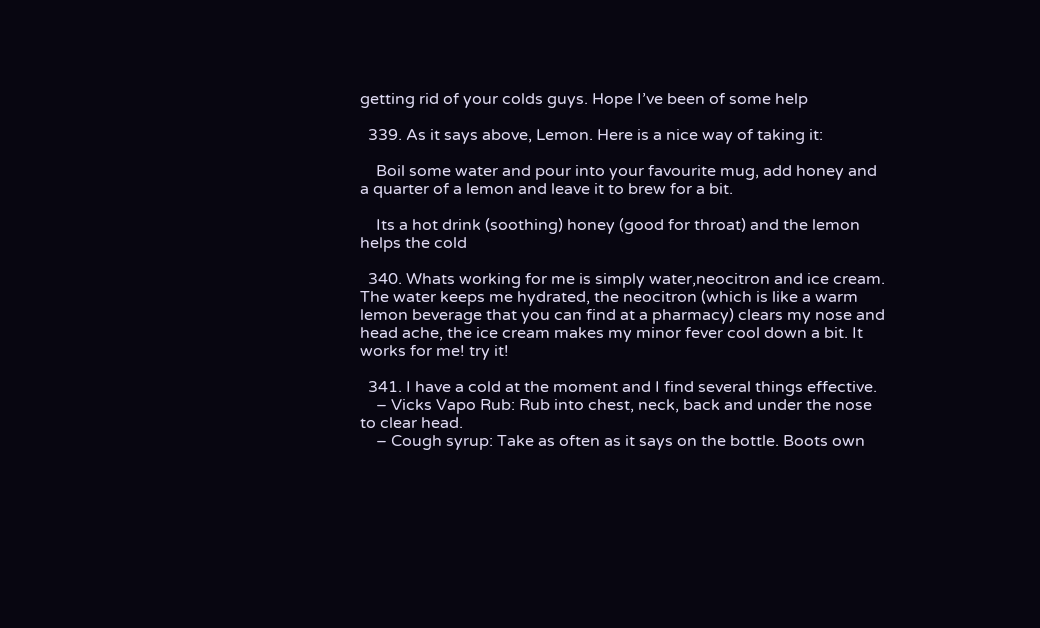getting rid of your colds guys. Hope I’ve been of some help

  339. As it says above, Lemon. Here is a nice way of taking it:

    Boil some water and pour into your favourite mug, add honey and a quarter of a lemon and leave it to brew for a bit.

    Its a hot drink (soothing) honey (good for throat) and the lemon helps the cold

  340. Whats working for me is simply water,neocitron and ice cream. The water keeps me hydrated, the neocitron (which is like a warm lemon beverage that you can find at a pharmacy) clears my nose and head ache, the ice cream makes my minor fever cool down a bit. It works for me! try it!

  341. I have a cold at the moment and I find several things effective.
    – Vicks Vapo Rub: Rub into chest, neck, back and under the nose to clear head.
    – Cough syrup: Take as often as it says on the bottle. Boots own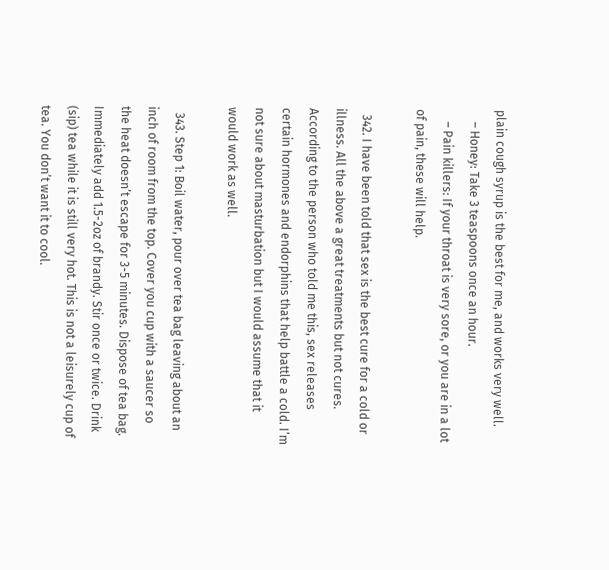plain cough syrup is the best for me, and works very well.
    – Honey: Take 3 teaspoons once an hour.
    – Pain killers: If your throat is very sore, or you are in a lot of pain, these will help.

  342. I have been told that sex is the best cure for a cold or illness. All the above a great treatments but not cures. According to the person who told me this, sex releases certain hormones and endorphins that help battle a cold. I’m not sure about masturbation but I would assume that it would work as well.

  343. Step 1: Boil water, pour over tea bag leaving about an inch of room from the top. Cover you cup with a saucer so the heat doesn’t escape for 3-5 minutes. Dispose of tea bag. Immediately add 1.5-2oz of brandy. Stir once or twice. Drink (sip) tea while it is still very hot. This is not a leisurely cup of tea. You don’t want it to cool.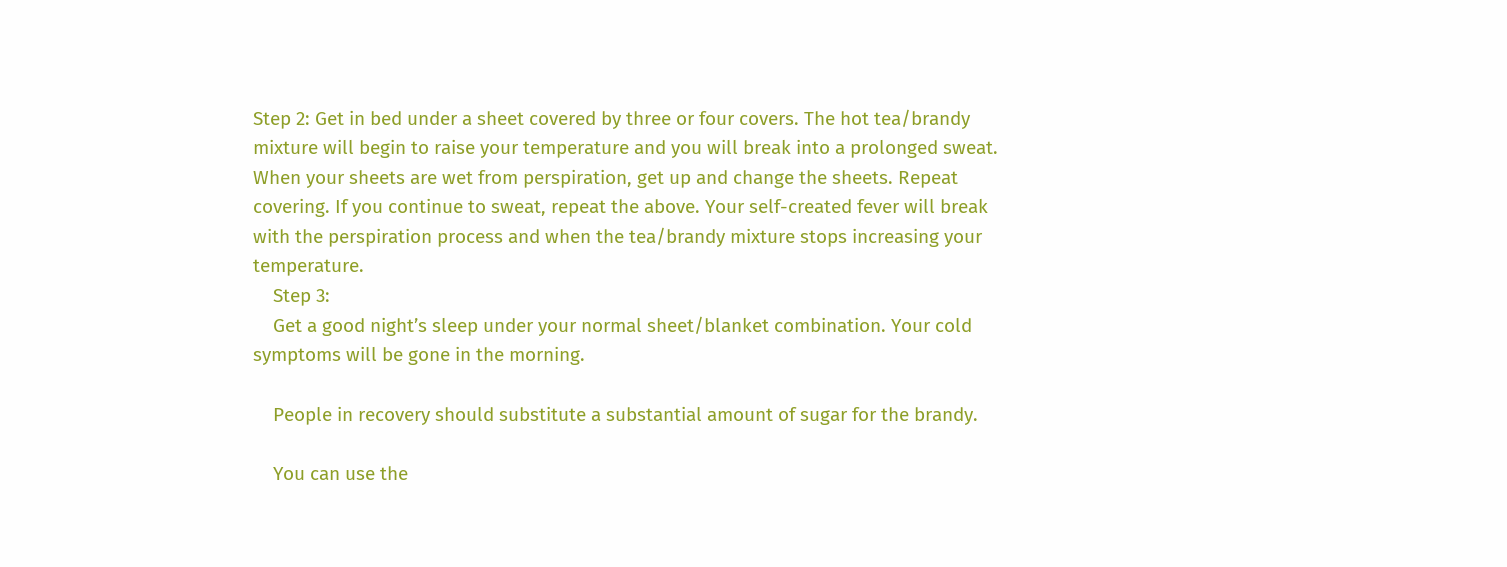Step 2: Get in bed under a sheet covered by three or four covers. The hot tea/brandy mixture will begin to raise your temperature and you will break into a prolonged sweat. When your sheets are wet from perspiration, get up and change the sheets. Repeat covering. If you continue to sweat, repeat the above. Your self-created fever will break with the perspiration process and when the tea/brandy mixture stops increasing your temperature.
    Step 3:
    Get a good night’s sleep under your normal sheet/blanket combination. Your cold symptoms will be gone in the morning.

    People in recovery should substitute a substantial amount of sugar for the brandy.

    You can use the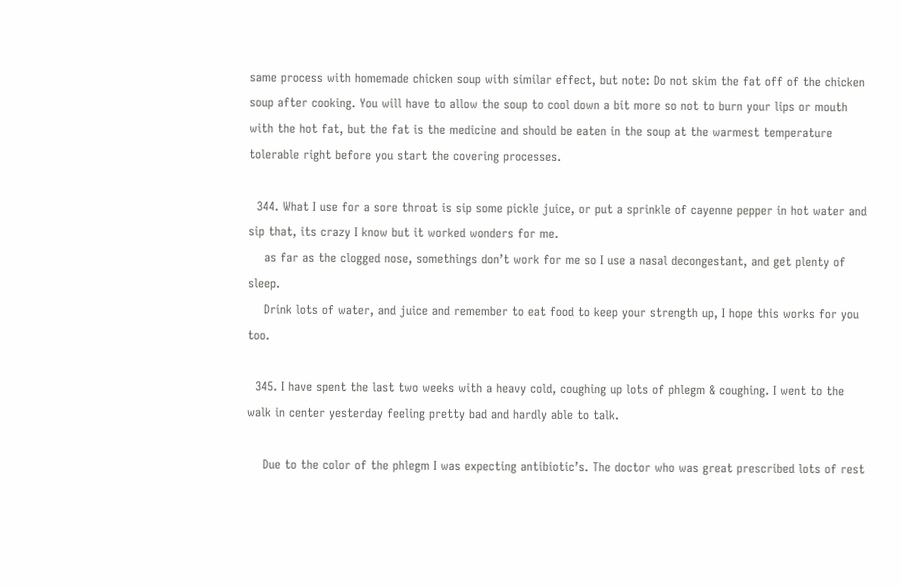same process with homemade chicken soup with similar effect, but note: Do not skim the fat off of the chicken soup after cooking. You will have to allow the soup to cool down a bit more so not to burn your lips or mouth with the hot fat, but the fat is the medicine and should be eaten in the soup at the warmest temperature tolerable right before you start the covering processes.

  344. What I use for a sore throat is sip some pickle juice, or put a sprinkle of cayenne pepper in hot water and sip that, its crazy I know but it worked wonders for me.
    as far as the clogged nose, somethings don’t work for me so I use a nasal decongestant, and get plenty of sleep.
    Drink lots of water, and juice and remember to eat food to keep your strength up, I hope this works for you too.

  345. I have spent the last two weeks with a heavy cold, coughing up lots of phlegm & coughing. I went to the walk in center yesterday feeling pretty bad and hardly able to talk.

    Due to the color of the phlegm I was expecting antibiotic’s. The doctor who was great prescribed lots of rest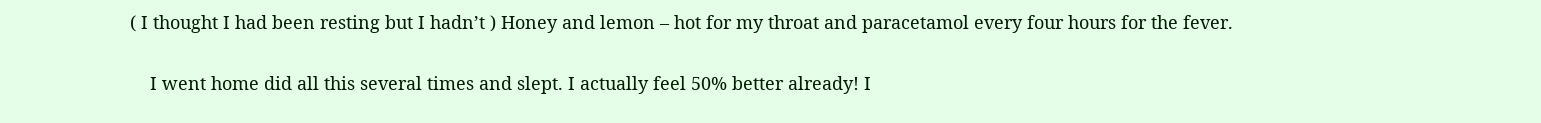( I thought I had been resting but I hadn’t ) Honey and lemon – hot for my throat and paracetamol every four hours for the fever.

    I went home did all this several times and slept. I actually feel 50% better already! I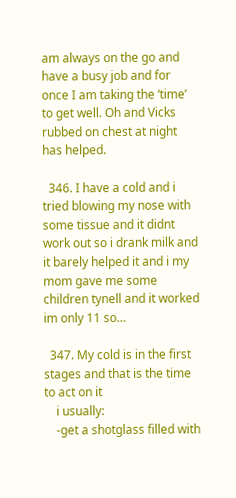am always on the go and have a busy job and for once I am taking the ‘time’ to get well. Oh and Vicks rubbed on chest at night has helped.

  346. I have a cold and i tried blowing my nose with some tissue and it didnt work out so i drank milk and it barely helped it and i my mom gave me some children tynell and it worked im only 11 so…

  347. My cold is in the first stages and that is the time to act on it
    i usually:
    -get a shotglass filled with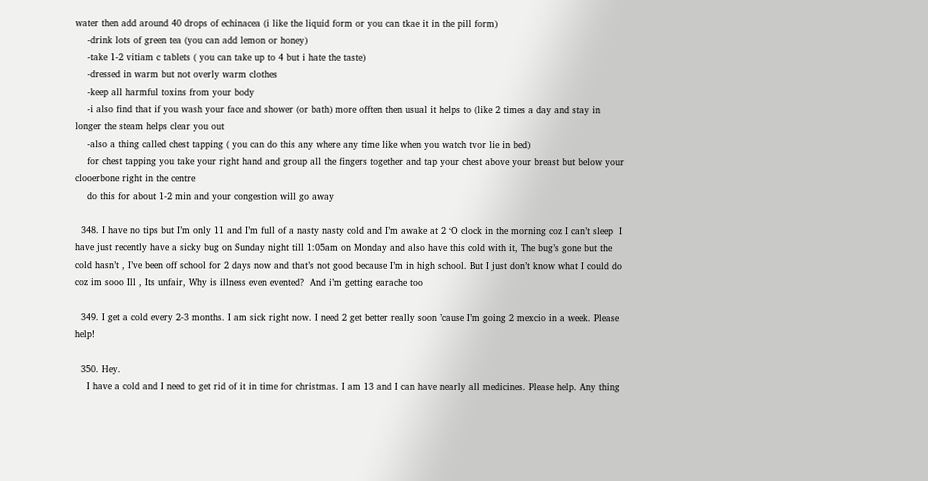water then add around 40 drops of echinacea (i like the liquid form or you can tkae it in the pill form)
    -drink lots of green tea (you can add lemon or honey)
    -take 1-2 vitiam c tablets ( you can take up to 4 but i hate the taste)
    -dressed in warm but not overly warm clothes
    -keep all harmful toxins from your body
    -i also find that if you wash your face and shower (or bath) more offten then usual it helps to (like 2 times a day and stay in longer the steam helps clear you out
    -also a thing called chest tapping ( you can do this any where any time like when you watch tvor lie in bed)
    for chest tapping you take your right hand and group all the fingers together and tap your chest above your breast but below your clooerbone right in the centre
    do this for about 1-2 min and your congestion will go away

  348. I have no tips but I’m only 11 and I’m full of a nasty nasty cold and I’m awake at 2 ‘O clock in the morning coz I can’t sleep  I have just recently have a sicky bug on Sunday night till 1:05am on Monday and also have this cold with it, The bug’s gone but the cold hasn’t , I’ve been off school for 2 days now and that’s not good because I’m in high school. But I just don’t know what I could do coz im sooo Ill , Its unfair, Why is illness even evented?  And i’m getting earache too

  349. I get a cold every 2-3 months. I am sick right now. I need 2 get better really soon ’cause I’m going 2 mexcio in a week. Please help!

  350. Hey.
    I have a cold and I need to get rid of it in time for christmas. I am 13 and I can have nearly all medicines. Please help. Any thing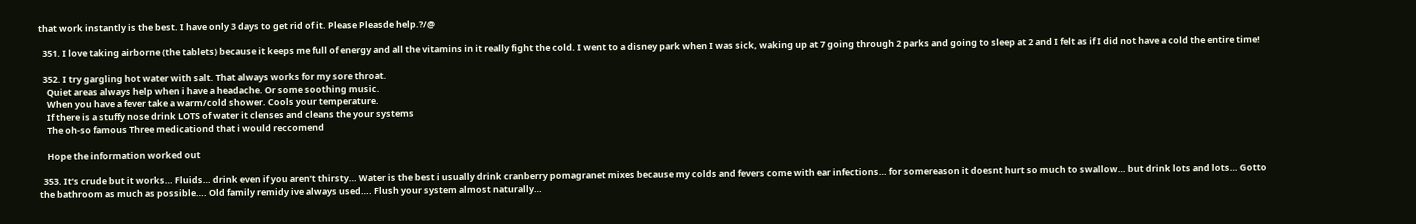that work instantly is the best. I have only 3 days to get rid of it. Please Pleasde help.?/@

  351. I love taking airborne (the tablets) because it keeps me full of energy and all the vitamins in it really fight the cold. I went to a disney park when I was sick, waking up at 7 going through 2 parks and going to sleep at 2 and I felt as if I did not have a cold the entire time!

  352. I try gargling hot water with salt. That always works for my sore throat.
    Quiet areas always help when i have a headache. Or some soothing music.
    When you have a fever take a warm/cold shower. Cools your temperature.
    If there is a stuffy nose drink LOTS of water it clenses and cleans the your systems
    The oh-so famous Three medicationd that i would reccomend

    Hope the information worked out

  353. It’s crude but it works… Fluids… drink even if you aren’t thirsty… Water is the best i usually drink cranberry pomagranet mixes because my colds and fevers come with ear infections… for somereason it doesnt hurt so much to swallow… but drink lots and lots… Gotto the bathroom as much as possible…. Old family remidy ive always used…. Flush your system almost naturally…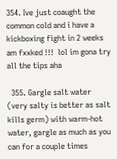354. Ive just coaught the common cold and i have a kickboxing fight in 2 weeks am fxxked !!!  lol im gona try all the tips aha

  355. Gargle salt water (very salty is better as salt kills germ) with warm-hot water, gargle as much as you can for a couple times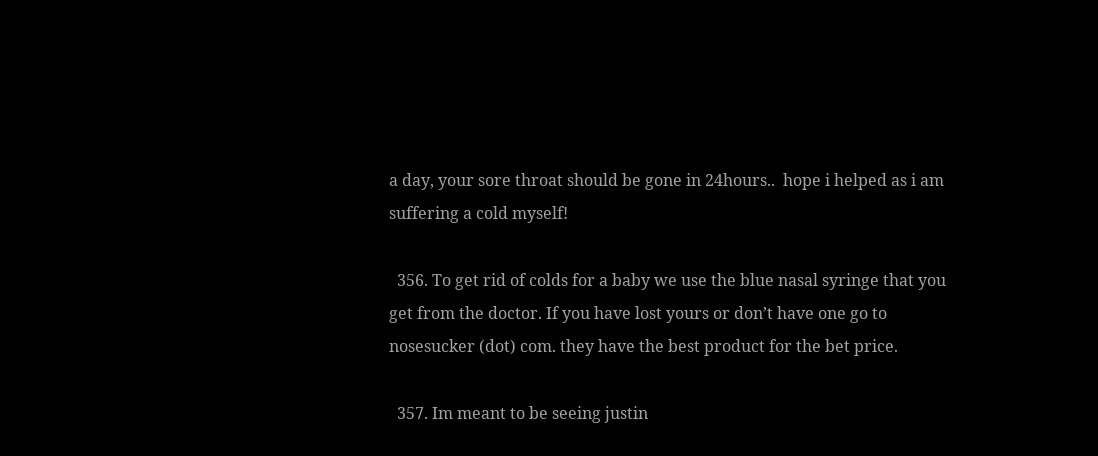a day, your sore throat should be gone in 24hours..  hope i helped as i am suffering a cold myself!

  356. To get rid of colds for a baby we use the blue nasal syringe that you get from the doctor. If you have lost yours or don’t have one go to nosesucker (dot) com. they have the best product for the bet price.

  357. Im meant to be seeing justin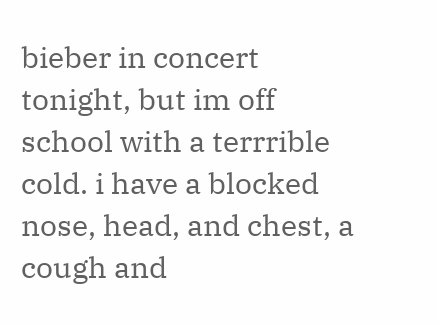bieber in concert tonight, but im off school with a terrrible cold. i have a blocked nose, head, and chest, a cough and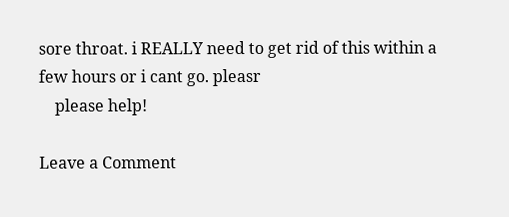sore throat. i REALLY need to get rid of this within a few hours or i cant go. pleasr
    please help!

Leave a Comment